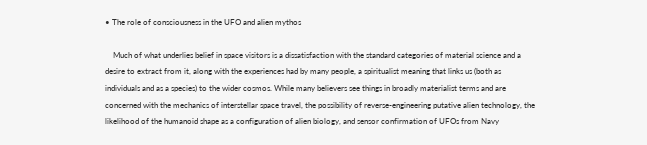• The role of consciousness in the UFO and alien mythos

    Much of what underlies belief in space visitors is a dissatisfaction with the standard categories of material science and a desire to extract from it, along with the experiences had by many people, a spiritualist meaning that links us (both as individuals and as a species) to the wider cosmos. While many believers see things in broadly materialist terms and are concerned with the mechanics of interstellar space travel, the possibility of reverse-engineering putative alien technology, the likelihood of the humanoid shape as a configuration of alien biology, and sensor confirmation of UFOs from Navy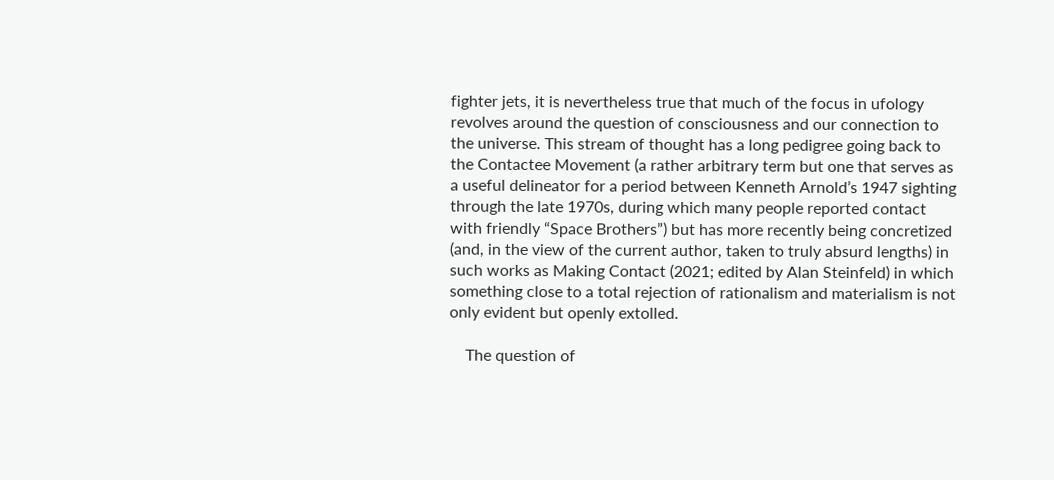fighter jets, it is nevertheless true that much of the focus in ufology revolves around the question of consciousness and our connection to the universe. This stream of thought has a long pedigree going back to the Contactee Movement (a rather arbitrary term but one that serves as a useful delineator for a period between Kenneth Arnold’s 1947 sighting through the late 1970s, during which many people reported contact with friendly “Space Brothers”) but has more recently being concretized (and, in the view of the current author, taken to truly absurd lengths) in such works as Making Contact (2021; edited by Alan Steinfeld) in which something close to a total rejection of rationalism and materialism is not only evident but openly extolled.

    The question of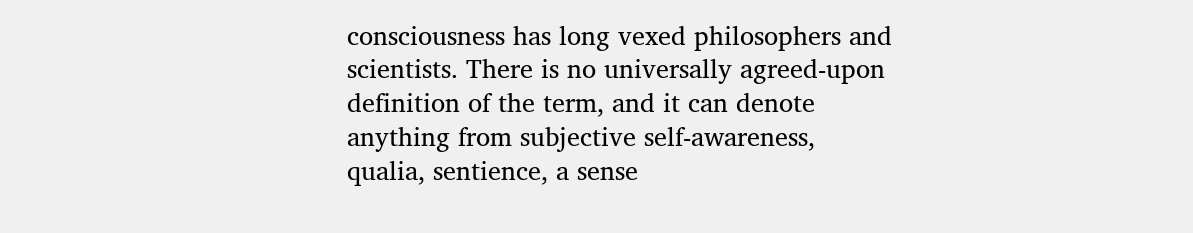consciousness has long vexed philosophers and scientists. There is no universally agreed-upon definition of the term, and it can denote anything from subjective self-awareness, qualia, sentience, a sense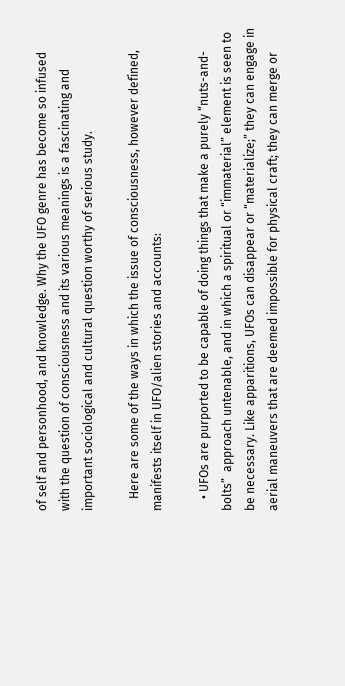of self and personhood, and knowledge. Why the UFO genre has become so infused with the question of consciousness and its various meanings is a fascinating and important sociological and cultural question worthy of serious study.

    Here are some of the ways in which the issue of consciousness, however defined, manifests itself in UFO/alien stories and accounts:

    • UFOs are purported to be capable of doing things that make a purely “nuts-and-bolts”  approach untenable, and in which a spiritual or “immaterial” element is seen to be necessary. Like apparitions, UFOs can disappear or “materialize;” they can engage in aerial maneuvers that are deemed impossible for physical craft; they can merge or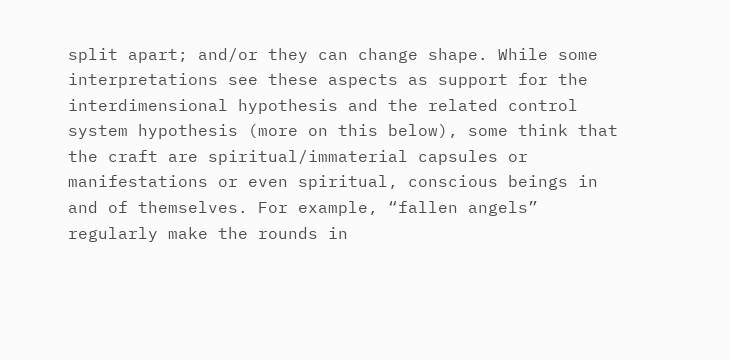split apart; and/or they can change shape. While some interpretations see these aspects as support for the interdimensional hypothesis and the related control system hypothesis (more on this below), some think that the craft are spiritual/immaterial capsules or manifestations or even spiritual, conscious beings in and of themselves. For example, “fallen angels” regularly make the rounds in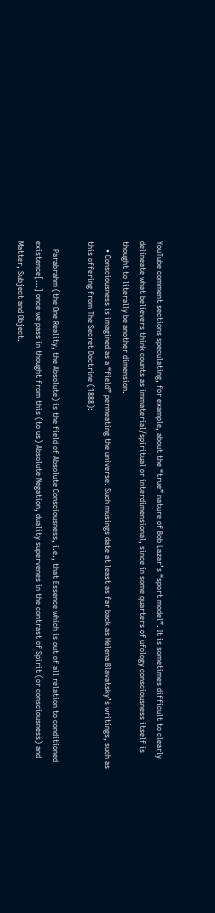YouTube comment sections speculating, for example, about the “true” nature of Bob Lazar’s “sport model”. It is sometimes difficult to clearly delineate what believers think counts as immaterial/spiritual or interdimensional, since in some quarters of ufology consciousness itself is thought to literally be another dimension.
    • Consciousness is imagined as a “field” permeating the universe. Such musings date at least as far back as Helena Blavatsky’s writings, such as this offering from The Secret Doctrine (1888):

    Parabrahm (the One Reality, the Absolute) is the field of Absolute Consciousness, i.e., that Essence which is out of all relation to conditioned existence[…] once we pass in thought from this (to us) Absolute Negation, duality supervenes in the contrast of Spirit (or consciousness) and Matter, Subject and Object.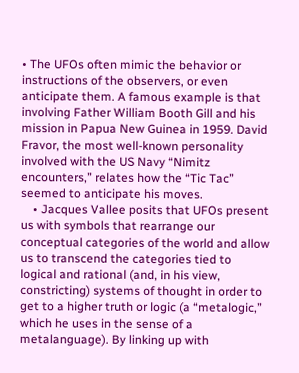• The UFOs often mimic the behavior or instructions of the observers, or even anticipate them. A famous example is that involving Father William Booth Gill and his mission in Papua New Guinea in 1959. David Fravor, the most well-known personality involved with the US Navy “Nimitz encounters,” relates how the “Tic Tac” seemed to anticipate his moves.
    • Jacques Vallee posits that UFOs present us with symbols that rearrange our conceptual categories of the world and allow us to transcend the categories tied to logical and rational (and, in his view, constricting) systems of thought in order to get to a higher truth or logic (a “metalogic,” which he uses in the sense of a metalanguage). By linking up with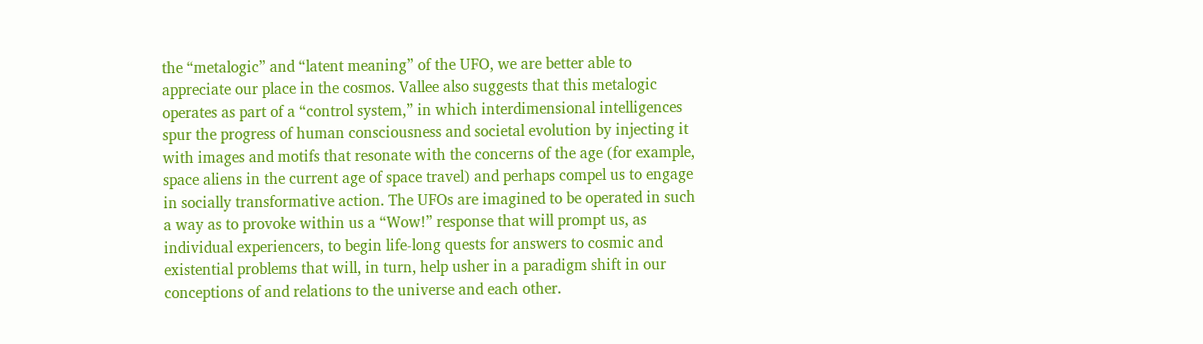the “metalogic” and “latent meaning” of the UFO, we are better able to appreciate our place in the cosmos. Vallee also suggests that this metalogic operates as part of a “control system,” in which interdimensional intelligences spur the progress of human consciousness and societal evolution by injecting it with images and motifs that resonate with the concerns of the age (for example, space aliens in the current age of space travel) and perhaps compel us to engage in socially transformative action. The UFOs are imagined to be operated in such a way as to provoke within us a “Wow!” response that will prompt us, as individual experiencers, to begin life-long quests for answers to cosmic and existential problems that will, in turn, help usher in a paradigm shift in our conceptions of and relations to the universe and each other.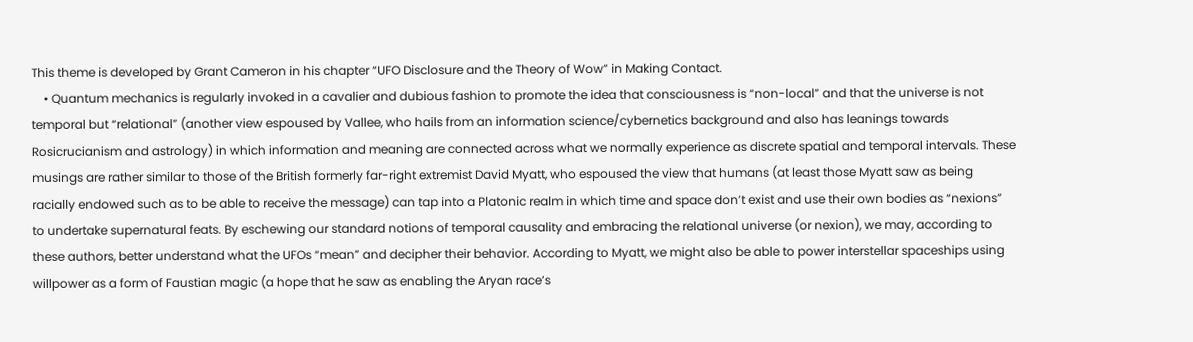This theme is developed by Grant Cameron in his chapter “UFO Disclosure and the Theory of Wow” in Making Contact.
    • Quantum mechanics is regularly invoked in a cavalier and dubious fashion to promote the idea that consciousness is “non-local” and that the universe is not temporal but “relational” (another view espoused by Vallee, who hails from an information science/cybernetics background and also has leanings towards Rosicrucianism and astrology) in which information and meaning are connected across what we normally experience as discrete spatial and temporal intervals. These musings are rather similar to those of the British formerly far-right extremist David Myatt, who espoused the view that humans (at least those Myatt saw as being racially endowed such as to be able to receive the message) can tap into a Platonic realm in which time and space don’t exist and use their own bodies as “nexions” to undertake supernatural feats. By eschewing our standard notions of temporal causality and embracing the relational universe (or nexion), we may, according to these authors, better understand what the UFOs “mean” and decipher their behavior. According to Myatt, we might also be able to power interstellar spaceships using willpower as a form of Faustian magic (a hope that he saw as enabling the Aryan race’s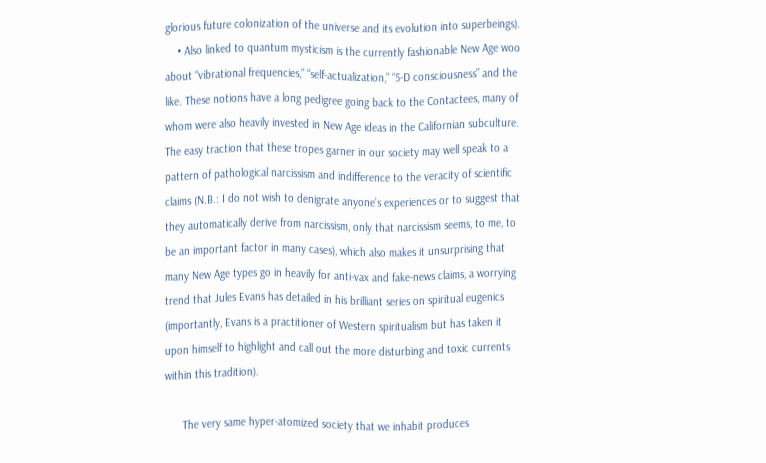glorious future colonization of the universe and its evolution into superbeings).
    • Also linked to quantum mysticism is the currently fashionable New Age woo about “vibrational frequencies,” “self-actualization,” “5-D consciousness” and the like. These notions have a long pedigree going back to the Contactees, many of whom were also heavily invested in New Age ideas in the Californian subculture. The easy traction that these tropes garner in our society may well speak to a pattern of pathological narcissism and indifference to the veracity of scientific claims (N.B.: I do not wish to denigrate anyone’s experiences or to suggest that they automatically derive from narcissism, only that narcissism seems, to me, to be an important factor in many cases), which also makes it unsurprising that many New Age types go in heavily for anti-vax and fake-news claims, a worrying trend that Jules Evans has detailed in his brilliant series on spiritual eugenics (importantly, Evans is a practitioner of Western spiritualism but has taken it upon himself to highlight and call out the more disturbing and toxic currents within this tradition).

      The very same hyper-atomized society that we inhabit produces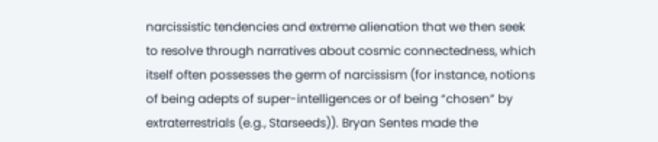narcissistic tendencies and extreme alienation that we then seek to resolve through narratives about cosmic connectedness, which itself often possesses the germ of narcissism (for instance, notions of being adepts of super-intelligences or of being “chosen” by extraterrestrials (e.g., Starseeds)). Bryan Sentes made the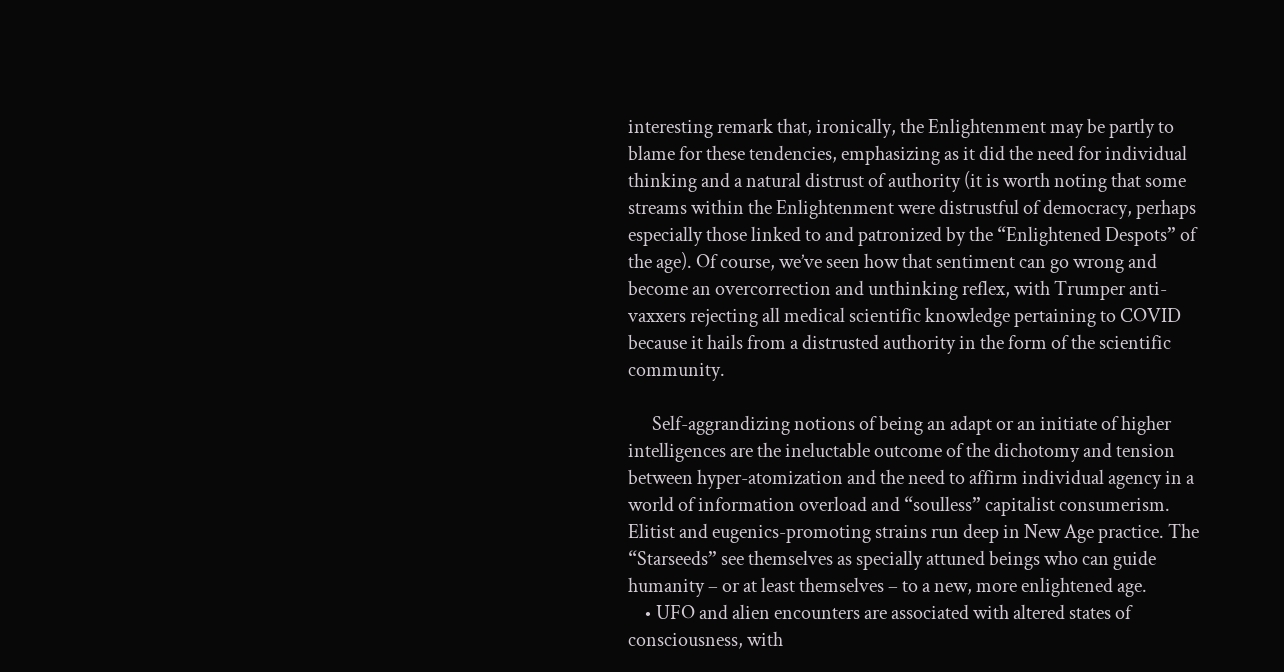interesting remark that, ironically, the Enlightenment may be partly to blame for these tendencies, emphasizing as it did the need for individual thinking and a natural distrust of authority (it is worth noting that some streams within the Enlightenment were distrustful of democracy, perhaps especially those linked to and patronized by the “Enlightened Despots” of the age). Of course, we’ve seen how that sentiment can go wrong and become an overcorrection and unthinking reflex, with Trumper anti-vaxxers rejecting all medical scientific knowledge pertaining to COVID because it hails from a distrusted authority in the form of the scientific community.

      Self-aggrandizing notions of being an adapt or an initiate of higher intelligences are the ineluctable outcome of the dichotomy and tension between hyper-atomization and the need to affirm individual agency in a world of information overload and “soulless” capitalist consumerism. Elitist and eugenics-promoting strains run deep in New Age practice. The “Starseeds” see themselves as specially attuned beings who can guide humanity – or at least themselves – to a new, more enlightened age.
    • UFO and alien encounters are associated with altered states of consciousness, with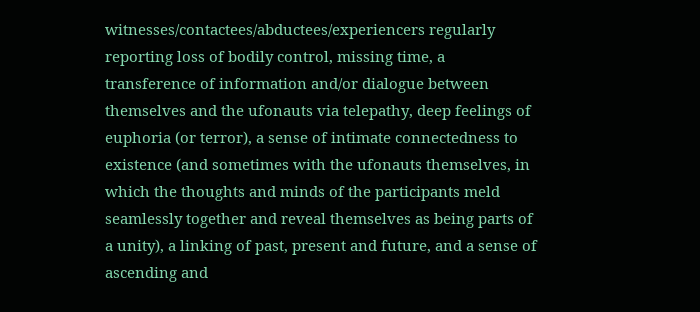witnesses/contactees/abductees/experiencers regularly reporting loss of bodily control, missing time, a transference of information and/or dialogue between themselves and the ufonauts via telepathy, deep feelings of euphoria (or terror), a sense of intimate connectedness to existence (and sometimes with the ufonauts themselves, in which the thoughts and minds of the participants meld seamlessly together and reveal themselves as being parts of a unity), a linking of past, present and future, and a sense of ascending and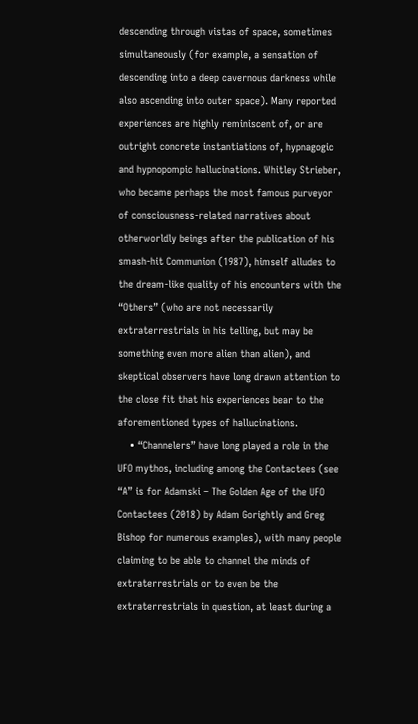descending through vistas of space, sometimes simultaneously (for example, a sensation of descending into a deep cavernous darkness while also ascending into outer space). Many reported experiences are highly reminiscent of, or are outright concrete instantiations of, hypnagogic and hypnopompic hallucinations. Whitley Strieber, who became perhaps the most famous purveyor of consciousness-related narratives about otherworldly beings after the publication of his smash-hit Communion (1987), himself alludes to the dream-like quality of his encounters with the “Others” (who are not necessarily extraterrestrials in his telling, but may be something even more alien than alien), and skeptical observers have long drawn attention to the close fit that his experiences bear to the aforementioned types of hallucinations.
    • “Channelers” have long played a role in the UFO mythos, including among the Contactees (see “A” is for Adamski – The Golden Age of the UFO Contactees (2018) by Adam Gorightly and Greg Bishop for numerous examples), with many people claiming to be able to channel the minds of extraterrestrials or to even be the extraterrestrials in question, at least during a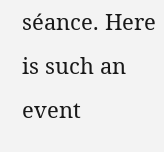séance. Here is such an event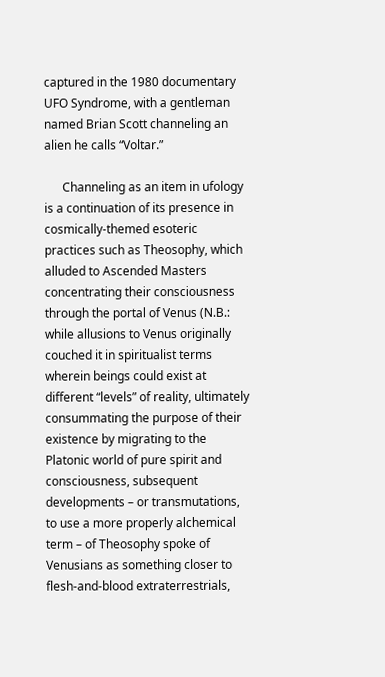captured in the 1980 documentary UFO Syndrome, with a gentleman named Brian Scott channeling an alien he calls “Voltar.”

      Channeling as an item in ufology is a continuation of its presence in cosmically-themed esoteric practices such as Theosophy, which alluded to Ascended Masters concentrating their consciousness through the portal of Venus (N.B.: while allusions to Venus originally couched it in spiritualist terms wherein beings could exist at different “levels” of reality, ultimately consummating the purpose of their existence by migrating to the Platonic world of pure spirit and consciousness, subsequent developments – or transmutations, to use a more properly alchemical term – of Theosophy spoke of Venusians as something closer to flesh-and-blood extraterrestrials,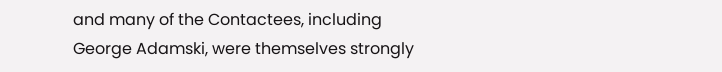and many of the Contactees, including George Adamski, were themselves strongly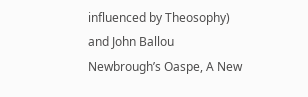influenced by Theosophy) and John Ballou Newbrough’s Oaspe, A New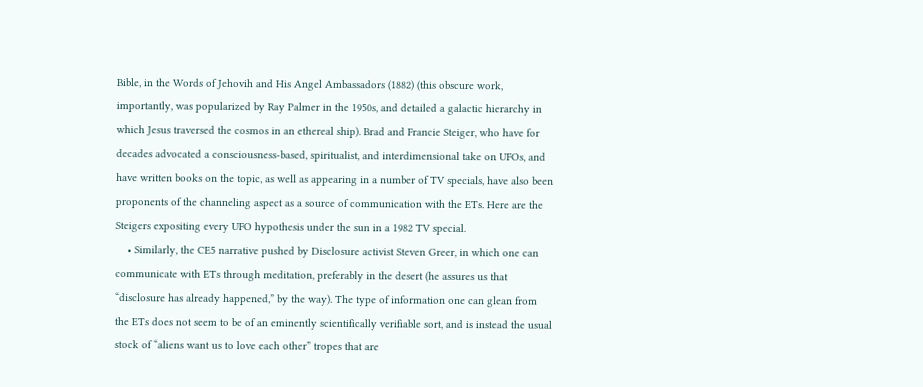Bible, in the Words of Jehovih and His Angel Ambassadors (1882) (this obscure work, importantly, was popularized by Ray Palmer in the 1950s, and detailed a galactic hierarchy in which Jesus traversed the cosmos in an ethereal ship). Brad and Francie Steiger, who have for decades advocated a consciousness-based, spiritualist, and interdimensional take on UFOs, and have written books on the topic, as well as appearing in a number of TV specials, have also been proponents of the channeling aspect as a source of communication with the ETs. Here are the Steigers expositing every UFO hypothesis under the sun in a 1982 TV special.
    • Similarly, the CE5 narrative pushed by Disclosure activist Steven Greer, in which one can communicate with ETs through meditation, preferably in the desert (he assures us that “disclosure has already happened,” by the way). The type of information one can glean from the ETs does not seem to be of an eminently scientifically verifiable sort, and is instead the usual stock of “aliens want us to love each other” tropes that are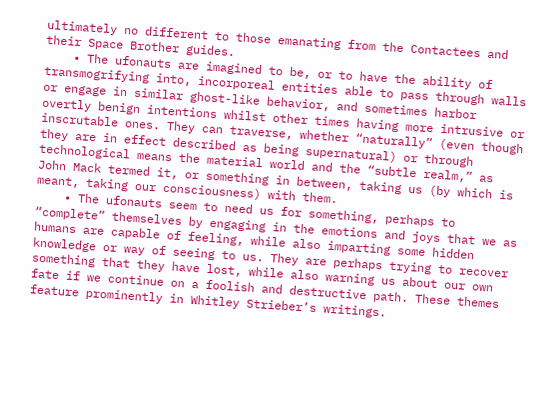ultimately no different to those emanating from the Contactees and their Space Brother guides.
    • The ufonauts are imagined to be, or to have the ability of transmogrifying into, incorporeal entities able to pass through walls or engage in similar ghost-like behavior, and sometimes harbor overtly benign intentions whilst other times having more intrusive or inscrutable ones. They can traverse, whether “naturally” (even though they are in effect described as being supernatural) or through technological means the material world and the “subtle realm,” as John Mack termed it, or something in between, taking us (by which is meant, taking our consciousness) with them.
    • The ufonauts seem to need us for something, perhaps to “complete” themselves by engaging in the emotions and joys that we as humans are capable of feeling, while also imparting some hidden knowledge or way of seeing to us. They are perhaps trying to recover something that they have lost, while also warning us about our own fate if we continue on a foolish and destructive path. These themes feature prominently in Whitley Strieber’s writings.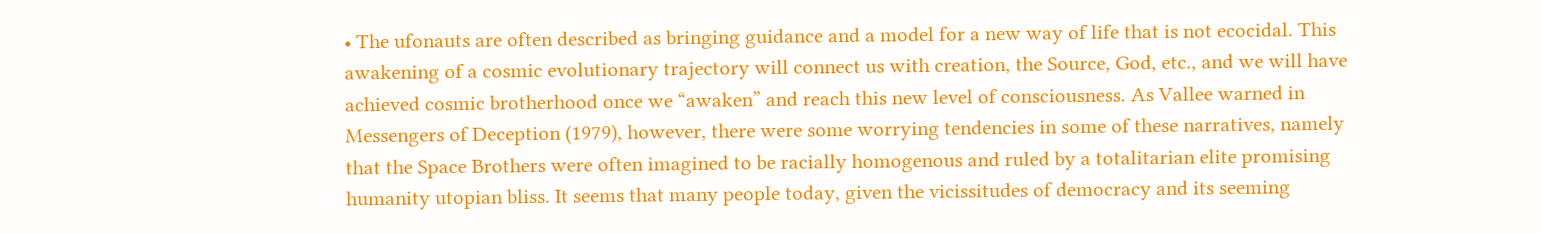• The ufonauts are often described as bringing guidance and a model for a new way of life that is not ecocidal. This awakening of a cosmic evolutionary trajectory will connect us with creation, the Source, God, etc., and we will have achieved cosmic brotherhood once we “awaken” and reach this new level of consciousness. As Vallee warned in Messengers of Deception (1979), however, there were some worrying tendencies in some of these narratives, namely that the Space Brothers were often imagined to be racially homogenous and ruled by a totalitarian elite promising humanity utopian bliss. It seems that many people today, given the vicissitudes of democracy and its seeming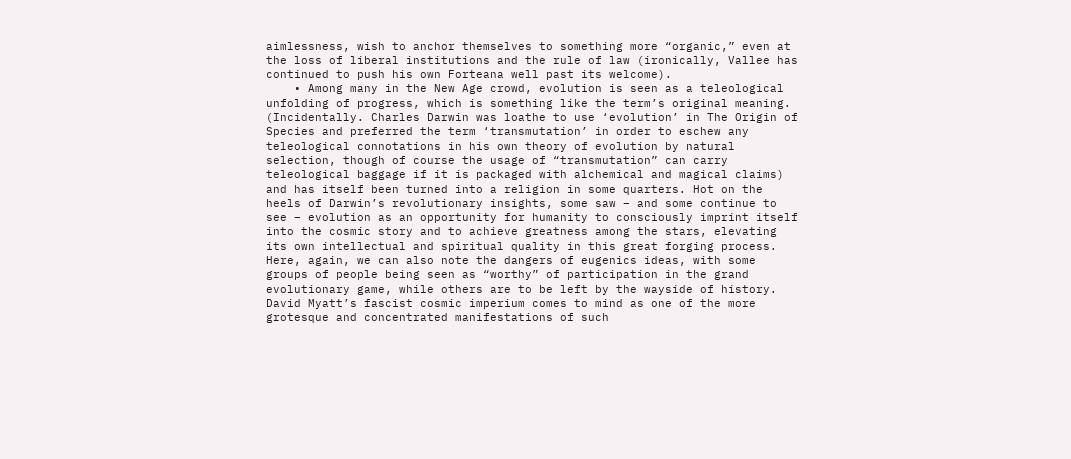aimlessness, wish to anchor themselves to something more “organic,” even at the loss of liberal institutions and the rule of law (ironically, Vallee has continued to push his own Forteana well past its welcome).
    • Among many in the New Age crowd, evolution is seen as a teleological unfolding of progress, which is something like the term’s original meaning. (Incidentally. Charles Darwin was loathe to use ‘evolution’ in The Origin of Species and preferred the term ‘transmutation’ in order to eschew any teleological connotations in his own theory of evolution by natural selection, though of course the usage of “transmutation” can carry teleological baggage if it is packaged with alchemical and magical claims) and has itself been turned into a religion in some quarters. Hot on the heels of Darwin’s revolutionary insights, some saw – and some continue to see – evolution as an opportunity for humanity to consciously imprint itself into the cosmic story and to achieve greatness among the stars, elevating its own intellectual and spiritual quality in this great forging process. Here, again, we can also note the dangers of eugenics ideas, with some groups of people being seen as “worthy” of participation in the grand evolutionary game, while others are to be left by the wayside of history. David Myatt’s fascist cosmic imperium comes to mind as one of the more grotesque and concentrated manifestations of such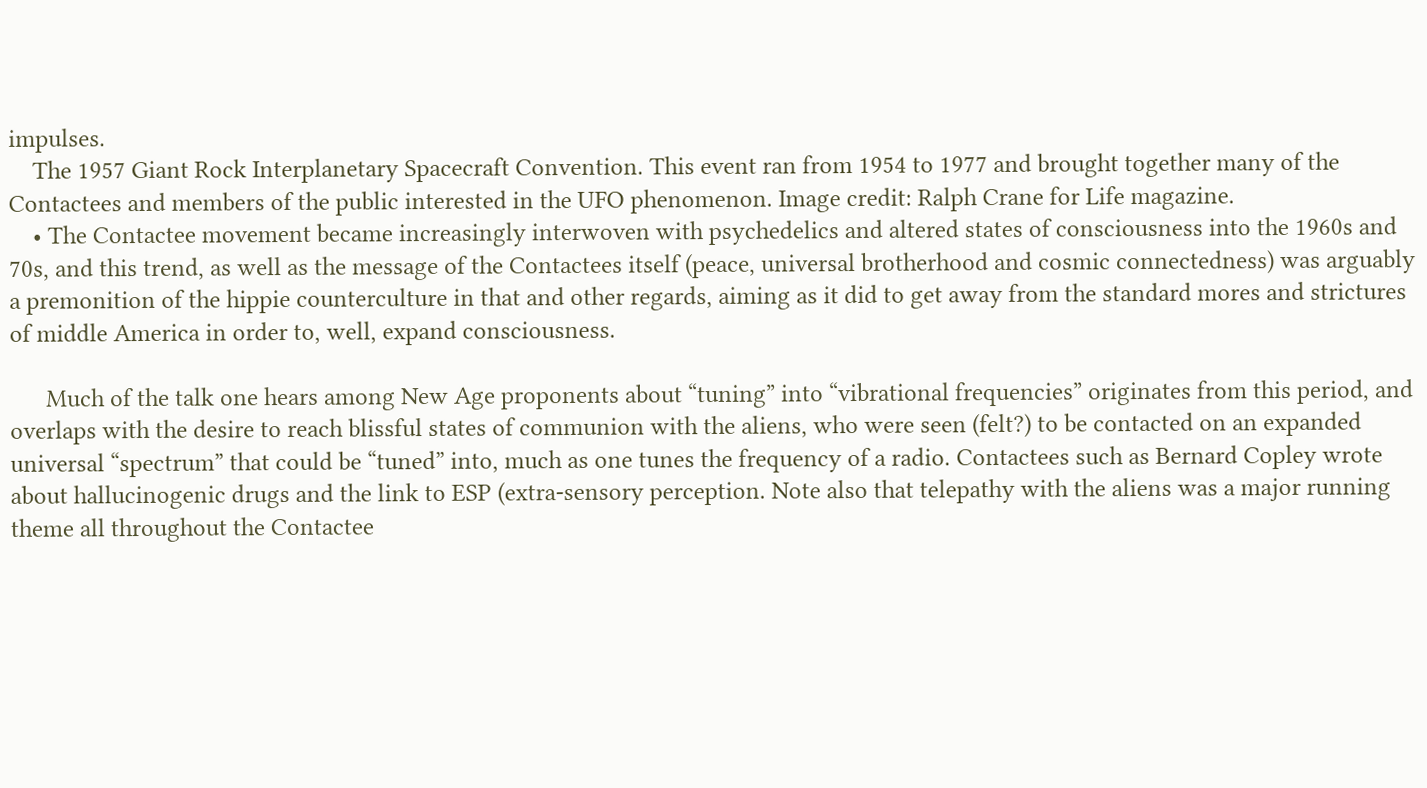impulses.
    The 1957 Giant Rock Interplanetary Spacecraft Convention. This event ran from 1954 to 1977 and brought together many of the Contactees and members of the public interested in the UFO phenomenon. Image credit: Ralph Crane for Life magazine.
    • The Contactee movement became increasingly interwoven with psychedelics and altered states of consciousness into the 1960s and 70s, and this trend, as well as the message of the Contactees itself (peace, universal brotherhood and cosmic connectedness) was arguably a premonition of the hippie counterculture in that and other regards, aiming as it did to get away from the standard mores and strictures of middle America in order to, well, expand consciousness.

      Much of the talk one hears among New Age proponents about “tuning” into “vibrational frequencies” originates from this period, and overlaps with the desire to reach blissful states of communion with the aliens, who were seen (felt?) to be contacted on an expanded universal “spectrum” that could be “tuned” into, much as one tunes the frequency of a radio. Contactees such as Bernard Copley wrote about hallucinogenic drugs and the link to ESP (extra-sensory perception. Note also that telepathy with the aliens was a major running theme all throughout the Contactee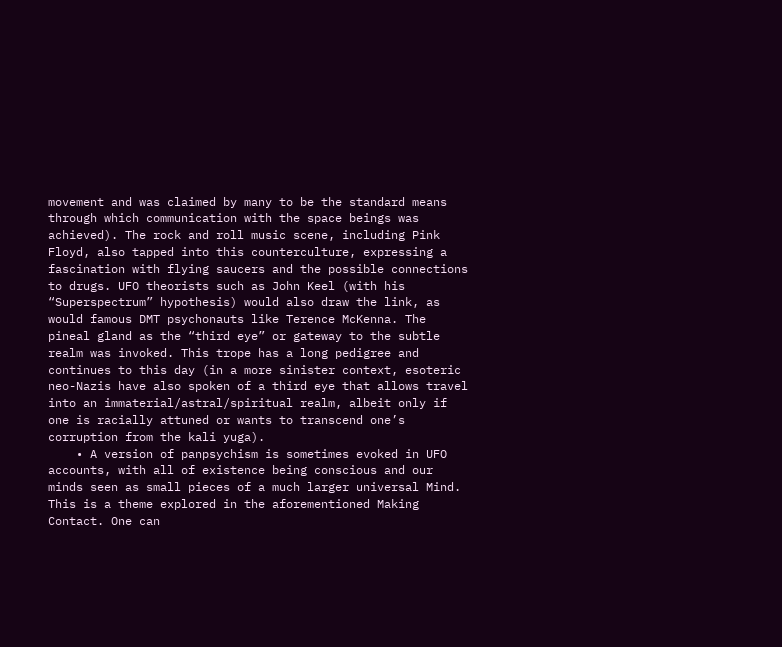movement and was claimed by many to be the standard means through which communication with the space beings was achieved). The rock and roll music scene, including Pink Floyd, also tapped into this counterculture, expressing a fascination with flying saucers and the possible connections to drugs. UFO theorists such as John Keel (with his “Superspectrum” hypothesis) would also draw the link, as would famous DMT psychonauts like Terence McKenna. The pineal gland as the “third eye” or gateway to the subtle realm was invoked. This trope has a long pedigree and continues to this day (in a more sinister context, esoteric neo-Nazis have also spoken of a third eye that allows travel into an immaterial/astral/spiritual realm, albeit only if one is racially attuned or wants to transcend one’s corruption from the kali yuga).
    • A version of panpsychism is sometimes evoked in UFO accounts, with all of existence being conscious and our minds seen as small pieces of a much larger universal Mind. This is a theme explored in the aforementioned Making Contact. One can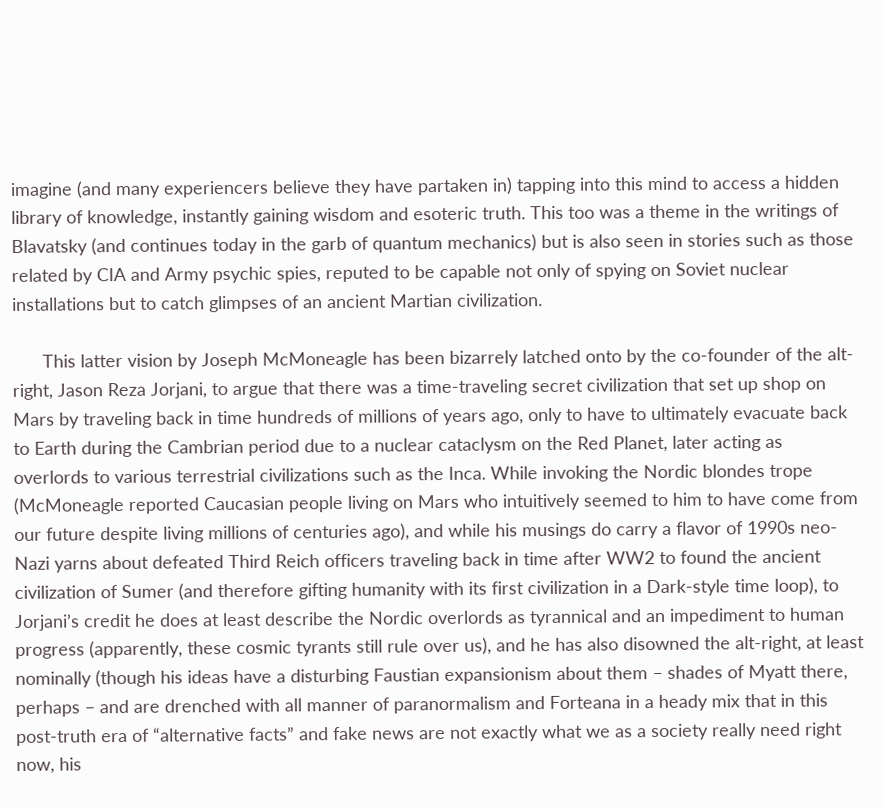imagine (and many experiencers believe they have partaken in) tapping into this mind to access a hidden library of knowledge, instantly gaining wisdom and esoteric truth. This too was a theme in the writings of Blavatsky (and continues today in the garb of quantum mechanics) but is also seen in stories such as those related by CIA and Army psychic spies, reputed to be capable not only of spying on Soviet nuclear installations but to catch glimpses of an ancient Martian civilization.

      This latter vision by Joseph McMoneagle has been bizarrely latched onto by the co-founder of the alt-right, Jason Reza Jorjani, to argue that there was a time-traveling secret civilization that set up shop on Mars by traveling back in time hundreds of millions of years ago, only to have to ultimately evacuate back to Earth during the Cambrian period due to a nuclear cataclysm on the Red Planet, later acting as overlords to various terrestrial civilizations such as the Inca. While invoking the Nordic blondes trope (McMoneagle reported Caucasian people living on Mars who intuitively seemed to him to have come from our future despite living millions of centuries ago), and while his musings do carry a flavor of 1990s neo-Nazi yarns about defeated Third Reich officers traveling back in time after WW2 to found the ancient civilization of Sumer (and therefore gifting humanity with its first civilization in a Dark-style time loop), to Jorjani’s credit he does at least describe the Nordic overlords as tyrannical and an impediment to human progress (apparently, these cosmic tyrants still rule over us), and he has also disowned the alt-right, at least nominally (though his ideas have a disturbing Faustian expansionism about them – shades of Myatt there, perhaps – and are drenched with all manner of paranormalism and Forteana in a heady mix that in this post-truth era of “alternative facts” and fake news are not exactly what we as a society really need right now, his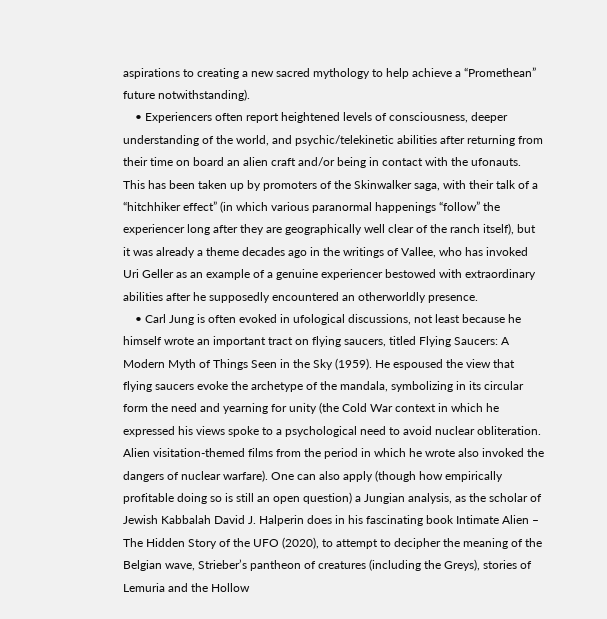aspirations to creating a new sacred mythology to help achieve a “Promethean” future notwithstanding).
    • Experiencers often report heightened levels of consciousness, deeper understanding of the world, and psychic/telekinetic abilities after returning from their time on board an alien craft and/or being in contact with the ufonauts. This has been taken up by promoters of the Skinwalker saga, with their talk of a “hitchhiker effect” (in which various paranormal happenings “follow” the experiencer long after they are geographically well clear of the ranch itself), but it was already a theme decades ago in the writings of Vallee, who has invoked Uri Geller as an example of a genuine experiencer bestowed with extraordinary abilities after he supposedly encountered an otherworldly presence.
    • Carl Jung is often evoked in ufological discussions, not least because he himself wrote an important tract on flying saucers, titled Flying Saucers: A Modern Myth of Things Seen in the Sky (1959). He espoused the view that flying saucers evoke the archetype of the mandala, symbolizing in its circular form the need and yearning for unity (the Cold War context in which he expressed his views spoke to a psychological need to avoid nuclear obliteration. Alien visitation-themed films from the period in which he wrote also invoked the dangers of nuclear warfare). One can also apply (though how empirically profitable doing so is still an open question) a Jungian analysis, as the scholar of Jewish Kabbalah David J. Halperin does in his fascinating book Intimate Alien – The Hidden Story of the UFO (2020), to attempt to decipher the meaning of the Belgian wave, Strieber’s pantheon of creatures (including the Greys), stories of Lemuria and the Hollow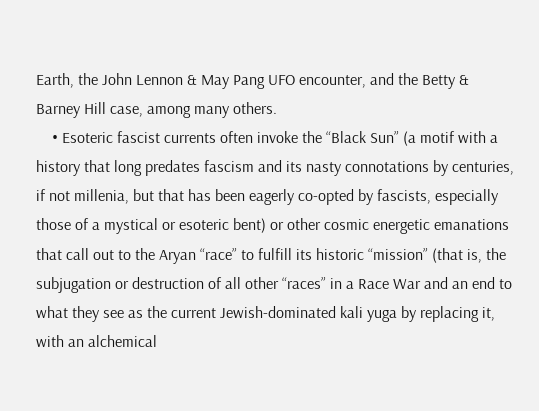Earth, the John Lennon & May Pang UFO encounter, and the Betty & Barney Hill case, among many others.
    • Esoteric fascist currents often invoke the “Black Sun” (a motif with a history that long predates fascism and its nasty connotations by centuries, if not millenia, but that has been eagerly co-opted by fascists, especially those of a mystical or esoteric bent) or other cosmic energetic emanations that call out to the Aryan “race” to fulfill its historic “mission” (that is, the subjugation or destruction of all other “races” in a Race War and an end to what they see as the current Jewish-dominated kali yuga by replacing it, with an alchemical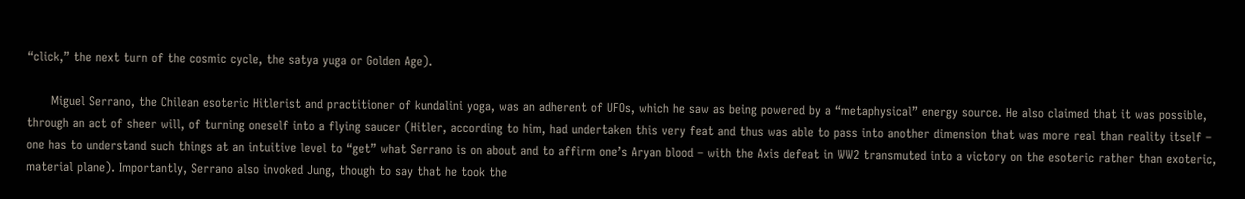“click,” the next turn of the cosmic cycle, the satya yuga or Golden Age).

      Miguel Serrano, the Chilean esoteric Hitlerist and practitioner of kundalini yoga, was an adherent of UFOs, which he saw as being powered by a “metaphysical” energy source. He also claimed that it was possible, through an act of sheer will, of turning oneself into a flying saucer (Hitler, according to him, had undertaken this very feat and thus was able to pass into another dimension that was more real than reality itself – one has to understand such things at an intuitive level to “get” what Serrano is on about and to affirm one’s Aryan blood – with the Axis defeat in WW2 transmuted into a victory on the esoteric rather than exoteric, material plane). Importantly, Serrano also invoked Jung, though to say that he took the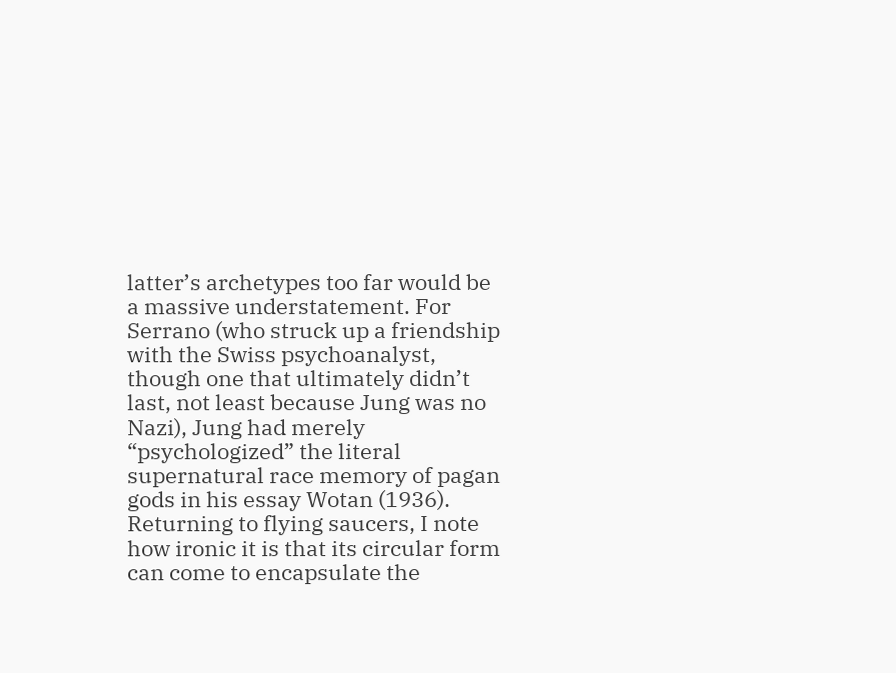latter’s archetypes too far would be a massive understatement. For Serrano (who struck up a friendship with the Swiss psychoanalyst, though one that ultimately didn’t last, not least because Jung was no Nazi), Jung had merely “psychologized” the literal supernatural race memory of pagan gods in his essay Wotan (1936). Returning to flying saucers, I note how ironic it is that its circular form can come to encapsulate the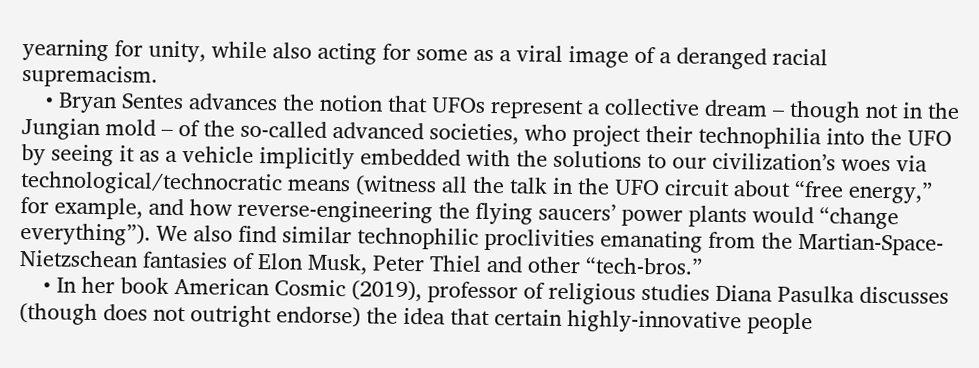yearning for unity, while also acting for some as a viral image of a deranged racial supremacism.
    • Bryan Sentes advances the notion that UFOs represent a collective dream – though not in the Jungian mold – of the so-called advanced societies, who project their technophilia into the UFO by seeing it as a vehicle implicitly embedded with the solutions to our civilization’s woes via technological/technocratic means (witness all the talk in the UFO circuit about “free energy,” for example, and how reverse-engineering the flying saucers’ power plants would “change everything”). We also find similar technophilic proclivities emanating from the Martian-Space-Nietzschean fantasies of Elon Musk, Peter Thiel and other “tech-bros.”
    • In her book American Cosmic (2019), professor of religious studies Diana Pasulka discusses (though does not outright endorse) the idea that certain highly-innovative people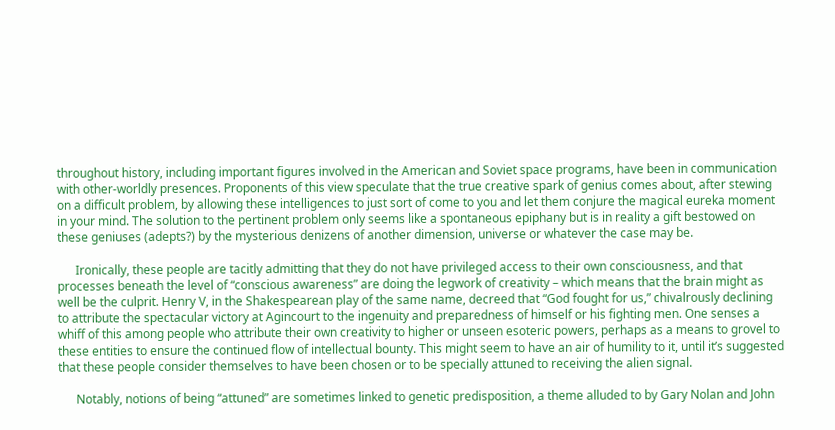throughout history, including important figures involved in the American and Soviet space programs, have been in communication with other-worldly presences. Proponents of this view speculate that the true creative spark of genius comes about, after stewing on a difficult problem, by allowing these intelligences to just sort of come to you and let them conjure the magical eureka moment in your mind. The solution to the pertinent problem only seems like a spontaneous epiphany but is in reality a gift bestowed on these geniuses (adepts?) by the mysterious denizens of another dimension, universe or whatever the case may be.

      Ironically, these people are tacitly admitting that they do not have privileged access to their own consciousness, and that processes beneath the level of “conscious awareness” are doing the legwork of creativity – which means that the brain might as well be the culprit. Henry V, in the Shakespearean play of the same name, decreed that “God fought for us,” chivalrously declining to attribute the spectacular victory at Agincourt to the ingenuity and preparedness of himself or his fighting men. One senses a whiff of this among people who attribute their own creativity to higher or unseen esoteric powers, perhaps as a means to grovel to these entities to ensure the continued flow of intellectual bounty. This might seem to have an air of humility to it, until it’s suggested that these people consider themselves to have been chosen or to be specially attuned to receiving the alien signal.

      Notably, notions of being “attuned” are sometimes linked to genetic predisposition, a theme alluded to by Gary Nolan and John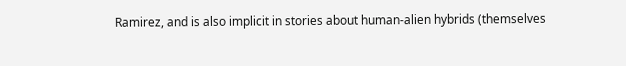Ramirez, and is also implicit in stories about human-alien hybrids (themselves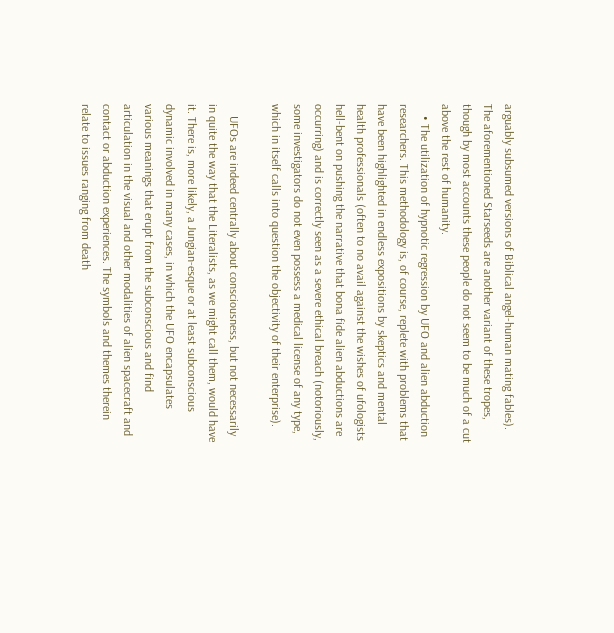arguably subsumed versions of Biblical angel-human mating fables). The aforementioned Starseeds are another variant of these tropes, though by most accounts these people do not seem to be much of a cut above the rest of humanity.
    • The utilization of hypnotic regression by UFO and alien abduction researchers. This methodology is, of course, replete with problems that have been highlighted in endless expositions by skeptics and mental health professionals (often to no avail against the wishes of ufologists hell-bent on pushing the narrative that bona fide alien abductions are occurring) and is correctly seen as a severe ethical breach (notoriously, some investigators do not even possess a medical license of any type, which in itself calls into question the objectivity of their enterprise).

    UFOs are indeed centrally about consciousness, but not necessarily in quite the way that the Literalists, as we might call them, would have it. There is, more likely, a Jungian-esque or at least subconscious dynamic involved in many cases, in which the UFO encapsulates various meanings that erupt from the subconscious and find articulation in the visual and other modalities of alien spacecraft and contact or abduction experiences. The symbols and themes therein relate to issues ranging from death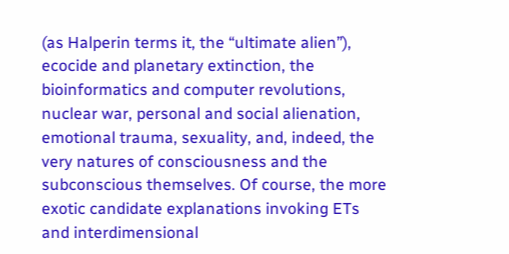(as Halperin terms it, the “ultimate alien”), ecocide and planetary extinction, the bioinformatics and computer revolutions, nuclear war, personal and social alienation, emotional trauma, sexuality, and, indeed, the very natures of consciousness and the subconscious themselves. Of course, the more exotic candidate explanations invoking ETs and interdimensional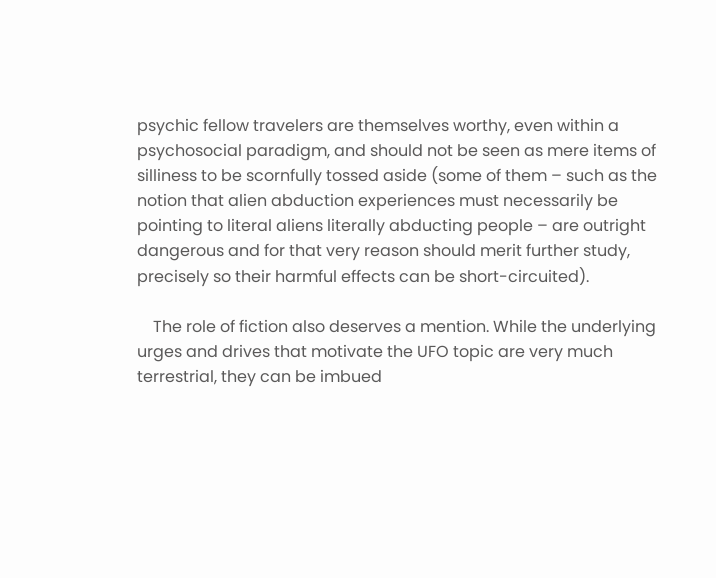psychic fellow travelers are themselves worthy, even within a psychosocial paradigm, and should not be seen as mere items of silliness to be scornfully tossed aside (some of them – such as the notion that alien abduction experiences must necessarily be pointing to literal aliens literally abducting people – are outright dangerous and for that very reason should merit further study, precisely so their harmful effects can be short-circuited).

    The role of fiction also deserves a mention. While the underlying urges and drives that motivate the UFO topic are very much terrestrial, they can be imbued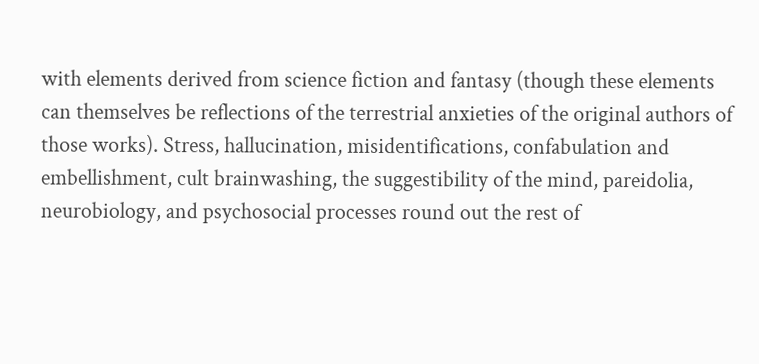with elements derived from science fiction and fantasy (though these elements can themselves be reflections of the terrestrial anxieties of the original authors of those works). Stress, hallucination, misidentifications, confabulation and embellishment, cult brainwashing, the suggestibility of the mind, pareidolia, neurobiology, and psychosocial processes round out the rest of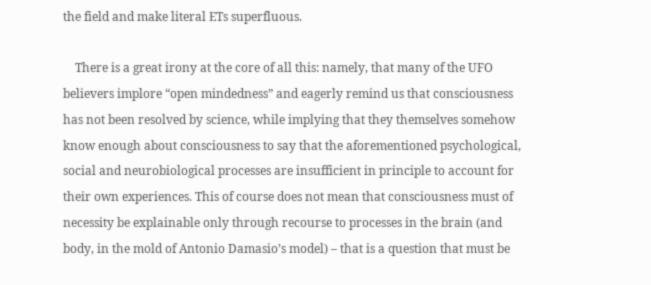the field and make literal ETs superfluous.

    There is a great irony at the core of all this: namely, that many of the UFO believers implore “open mindedness” and eagerly remind us that consciousness has not been resolved by science, while implying that they themselves somehow know enough about consciousness to say that the aforementioned psychological, social and neurobiological processes are insufficient in principle to account for their own experiences. This of course does not mean that consciousness must of necessity be explainable only through recourse to processes in the brain (and body, in the mold of Antonio Damasio’s model) – that is a question that must be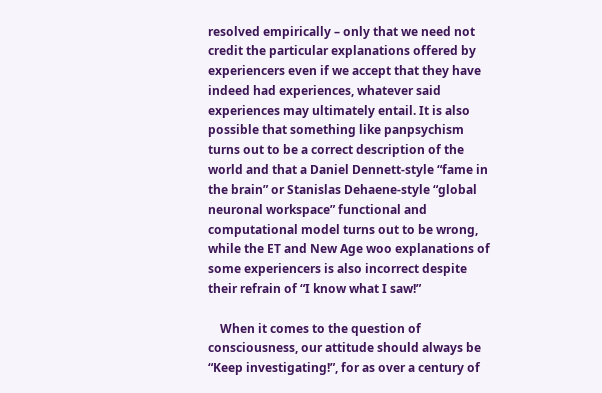resolved empirically – only that we need not credit the particular explanations offered by experiencers even if we accept that they have indeed had experiences, whatever said experiences may ultimately entail. It is also possible that something like panpsychism turns out to be a correct description of the world and that a Daniel Dennett-style “fame in the brain” or Stanislas Dehaene-style “global neuronal workspace” functional and computational model turns out to be wrong, while the ET and New Age woo explanations of some experiencers is also incorrect despite their refrain of “I know what I saw!”

    When it comes to the question of consciousness, our attitude should always be “Keep investigating!”, for as over a century of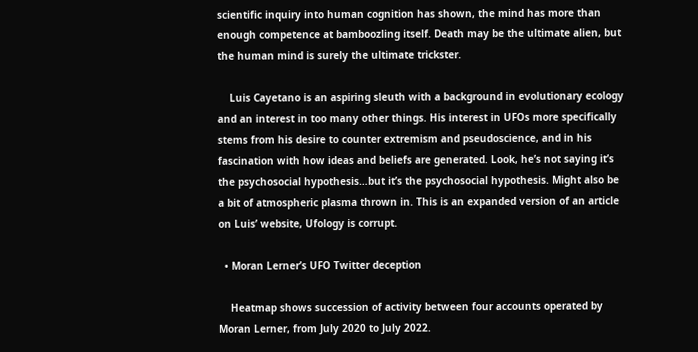scientific inquiry into human cognition has shown, the mind has more than enough competence at bamboozling itself. Death may be the ultimate alien, but the human mind is surely the ultimate trickster.

    Luis Cayetano is an aspiring sleuth with a background in evolutionary ecology and an interest in too many other things. His interest in UFOs more specifically stems from his desire to counter extremism and pseudoscience, and in his fascination with how ideas and beliefs are generated. Look, he’s not saying it’s the psychosocial hypothesis…but it’s the psychosocial hypothesis. Might also be a bit of atmospheric plasma thrown in. This is an expanded version of an article on Luis’ website, Ufology is corrupt.

  • Moran Lerner’s UFO Twitter deception

    Heatmap shows succession of activity between four accounts operated by Moran Lerner, from July 2020 to July 2022.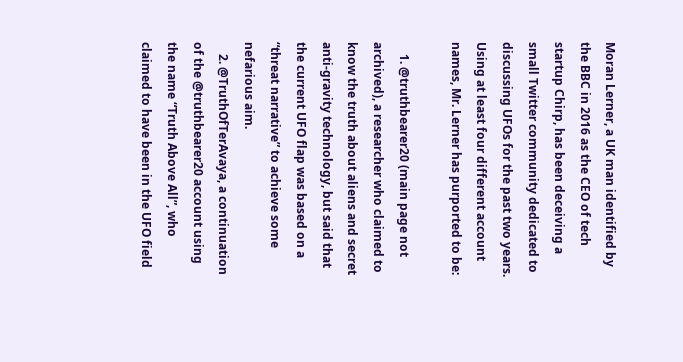Moran Lerner, a UK man identified by the BBC in 2016 as the CEO of tech startup Chirp, has been deceiving a small Twitter community dedicated to discussing UFOs for the past two years. Using at least four different account names, Mr. Lerner has purported to be:

    1. @truthbearer20 (main page not archived), a researcher who claimed to know the truth about aliens and secret anti-gravity technology, but said that the current UFO flap was based on a “threat narrative” to achieve some nefarious aim.
    2. @TruthOfTerAvaya, a continuation of the @truthbearer20 account using the name “Truth Above All”, who claimed to have been in the UFO field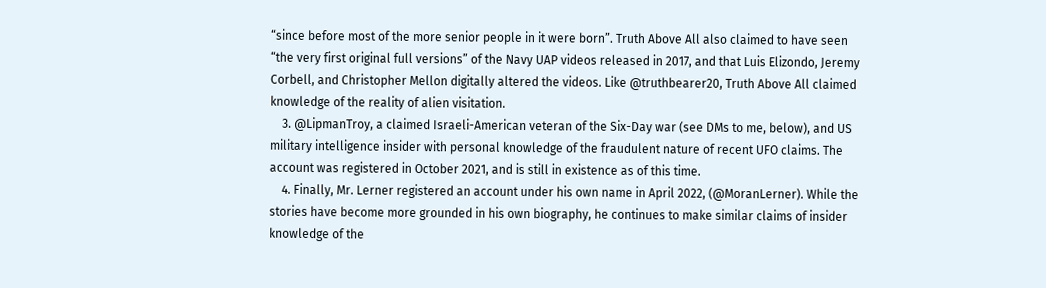“since before most of the more senior people in it were born”. Truth Above All also claimed to have seen “the very first original full versions” of the Navy UAP videos released in 2017, and that Luis Elizondo, Jeremy Corbell, and Christopher Mellon digitally altered the videos. Like @truthbearer20, Truth Above All claimed knowledge of the reality of alien visitation.
    3. @LipmanTroy, a claimed Israeli-American veteran of the Six-Day war (see DMs to me, below), and US military intelligence insider with personal knowledge of the fraudulent nature of recent UFO claims. The account was registered in October 2021, and is still in existence as of this time.
    4. Finally, Mr. Lerner registered an account under his own name in April 2022, (@MoranLerner). While the stories have become more grounded in his own biography, he continues to make similar claims of insider knowledge of the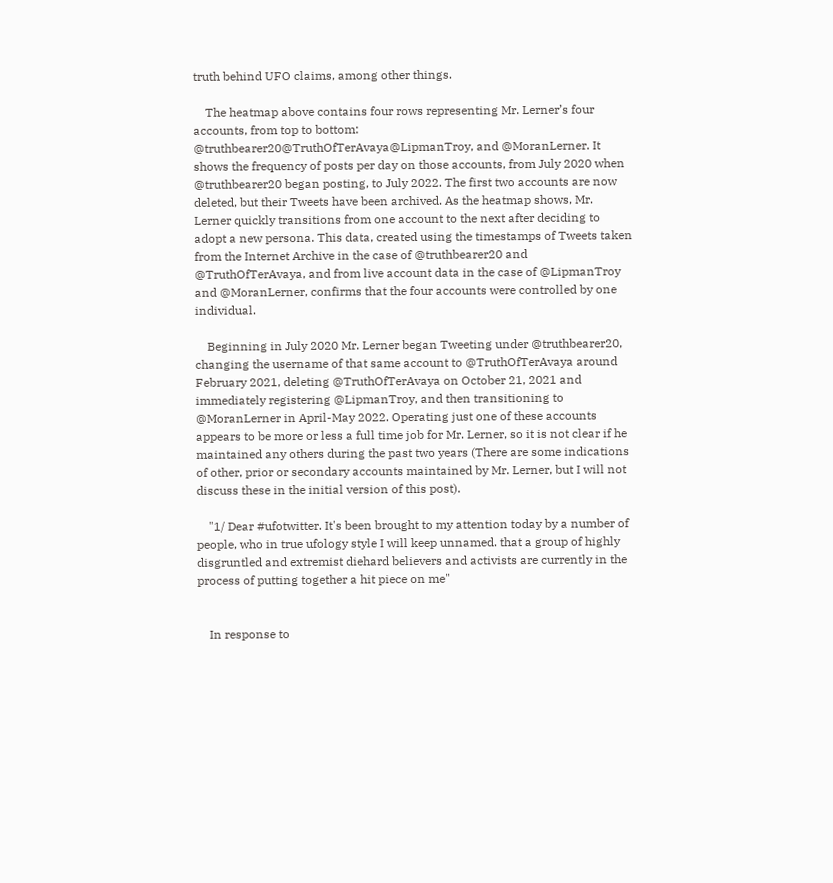truth behind UFO claims, among other things.

    The heatmap above contains four rows representing Mr. Lerner’s four accounts, from top to bottom: @truthbearer20@TruthOfTerAvaya@LipmanTroy, and @MoranLerner. It shows the frequency of posts per day on those accounts, from July 2020 when @truthbearer20 began posting, to July 2022. The first two accounts are now deleted, but their Tweets have been archived. As the heatmap shows, Mr. Lerner quickly transitions from one account to the next after deciding to adopt a new persona. This data, created using the timestamps of Tweets taken from the Internet Archive in the case of @truthbearer20 and @TruthOfTerAvaya, and from live account data in the case of @LipmanTroy and @MoranLerner, confirms that the four accounts were controlled by one individual.

    Beginning in July 2020 Mr. Lerner began Tweeting under @truthbearer20, changing the username of that same account to @TruthOfTerAvaya around February 2021, deleting @TruthOfTerAvaya on October 21, 2021 and immediately registering @LipmanTroy, and then transitioning to @MoranLerner in April-May 2022. Operating just one of these accounts appears to be more or less a full time job for Mr. Lerner, so it is not clear if he maintained any others during the past two years (There are some indications of other, prior or secondary accounts maintained by Mr. Lerner, but I will not discuss these in the initial version of this post).

    "1/ Dear #ufotwitter. It's been brought to my attention today by a number of people, who in true ufology style I will keep unnamed. that a group of highly disgruntled and extremist diehard believers and activists are currently in the process of putting together a hit piece on me"


    In response to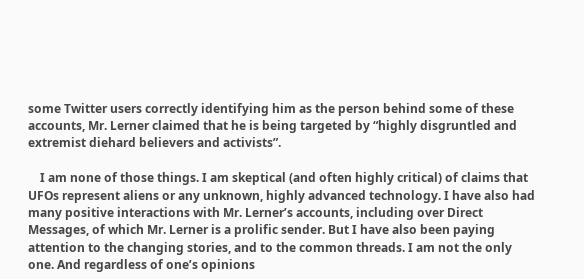some Twitter users correctly identifying him as the person behind some of these accounts, Mr. Lerner claimed that he is being targeted by “highly disgruntled and extremist diehard believers and activists”.

    I am none of those things. I am skeptical (and often highly critical) of claims that UFOs represent aliens or any unknown, highly advanced technology. I have also had many positive interactions with Mr. Lerner’s accounts, including over Direct Messages, of which Mr. Lerner is a prolific sender. But I have also been paying attention to the changing stories, and to the common threads. I am not the only one. And regardless of one’s opinions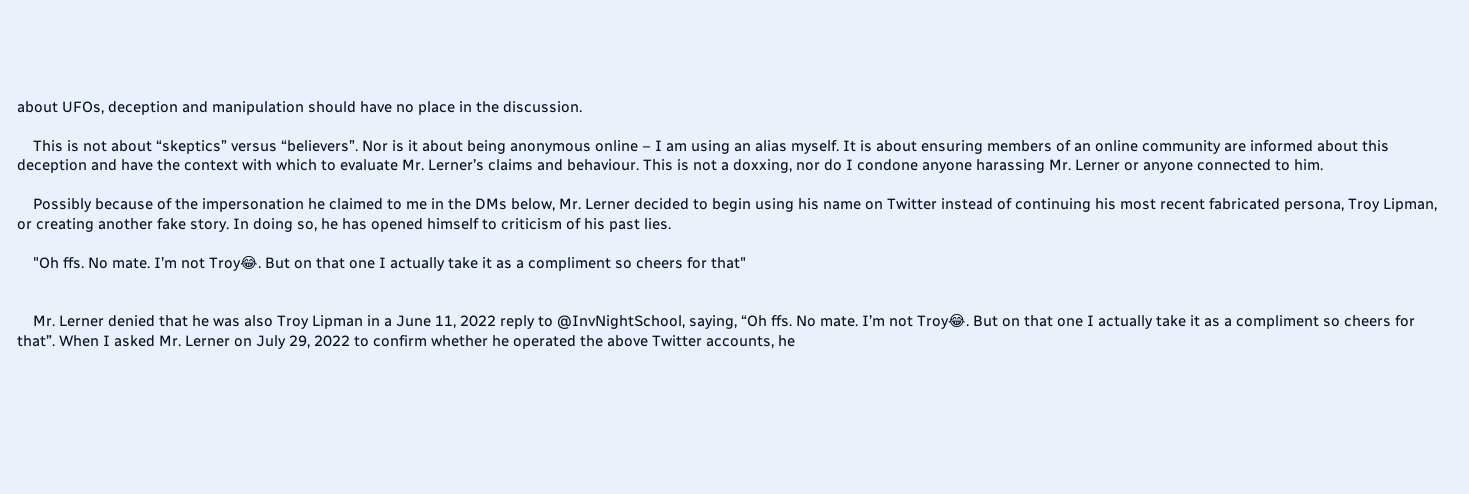about UFOs, deception and manipulation should have no place in the discussion.

    This is not about “skeptics” versus “believers”. Nor is it about being anonymous online – I am using an alias myself. It is about ensuring members of an online community are informed about this deception and have the context with which to evaluate Mr. Lerner’s claims and behaviour. This is not a doxxing, nor do I condone anyone harassing Mr. Lerner or anyone connected to him.

    Possibly because of the impersonation he claimed to me in the DMs below, Mr. Lerner decided to begin using his name on Twitter instead of continuing his most recent fabricated persona, Troy Lipman, or creating another fake story. In doing so, he has opened himself to criticism of his past lies.

    "Oh ffs. No mate. I’m not Troy😂. But on that one I actually take it as a compliment so cheers for that"


    Mr. Lerner denied that he was also Troy Lipman in a June 11, 2022 reply to @InvNightSchool, saying, “Oh ffs. No mate. I’m not Troy😂. But on that one I actually take it as a compliment so cheers for that”. When I asked Mr. Lerner on July 29, 2022 to confirm whether he operated the above Twitter accounts, he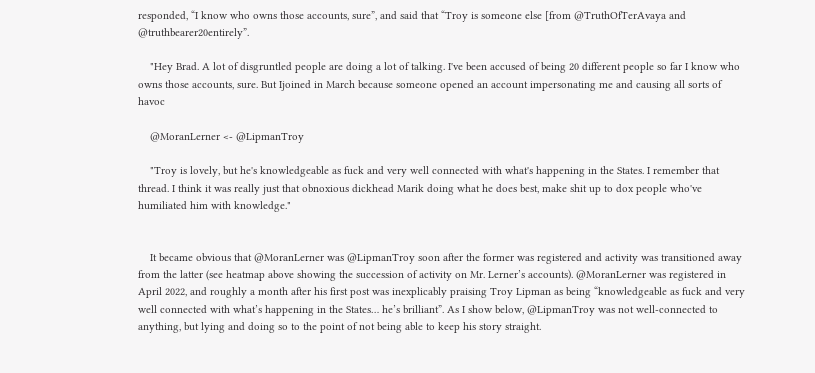responded, “I know who owns those accounts, sure”, and said that “Troy is someone else [from @TruthOfTerAvaya and @truthbearer20entirely”.

    "Hey Brad. A lot of disgruntled people are doing a lot of talking. I've been accused of being 20 different people so far I know who owns those accounts, sure. But Ijoined in March because someone opened an account impersonating me and causing all sorts of havoc

    @MoranLerner <- @LipmanTroy

    "Troy is lovely, but he's knowledgeable as fuck and very well connected with what's happening in the States. I remember that thread. I think it was really just that obnoxious dickhead Marik doing what he does best, make shit up to dox people who've humiliated him with knowledge."


    It became obvious that @MoranLerner was @LipmanTroy soon after the former was registered and activity was transitioned away from the latter (see heatmap above showing the succession of activity on Mr. Lerner’s accounts). @MoranLerner was registered in April 2022, and roughly a month after his first post was inexplicably praising Troy Lipman as being “knowledgeable as fuck and very well connected with what’s happening in the States… he’s brilliant”. As I show below, @LipmanTroy was not well-connected to anything, but lying and doing so to the point of not being able to keep his story straight.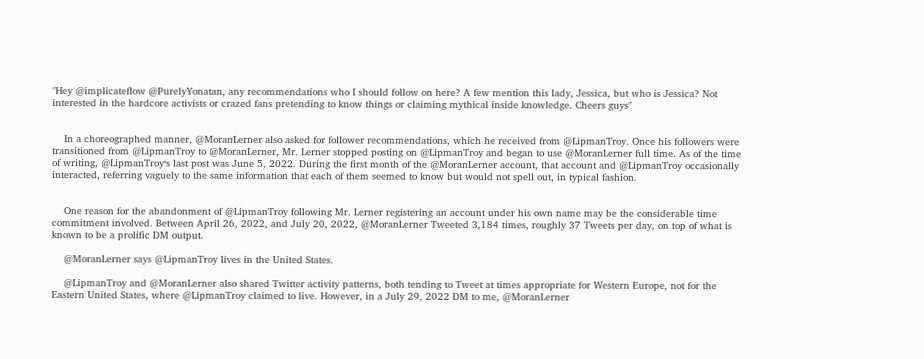"Hey @implicateflow @PurelyYonatan, any recommendations who I should follow on here? A few mention this lady, Jessica, but who is Jessica? Not interested in the hardcore activists or crazed fans pretending to know things or claiming mythical inside knowledge. Cheers guys"


    In a choreographed manner, @MoranLerner also asked for follower recommendations, which he received from @LipmanTroy. Once his followers were transitioned from @LipmanTroy to @MoranLerner, Mr. Lerner stopped posting on @LipmanTroy and began to use @MoranLerner full time. As of the time of writing, @LipmanTroy‘s last post was June 5, 2022. During the first month of the @MoranLerner account, that account and @LipmanTroy occasionally interacted, referring vaguely to the same information that each of them seemed to know but would not spell out, in typical fashion.


    One reason for the abandonment of @LipmanTroy following Mr. Lerner registering an account under his own name may be the considerable time commitment involved. Between April 26, 2022, and July 20, 2022, @MoranLerner Tweeted 3,184 times, roughly 37 Tweets per day, on top of what is known to be a prolific DM output.

    @MoranLerner says @LipmanTroy lives in the United States.

    @LipmanTroy and @MoranLerner also shared Twitter activity patterns, both tending to Tweet at times appropriate for Western Europe, not for the Eastern United States, where @LipmanTroy claimed to live. However, in a July 29, 2022 DM to me, @MoranLerner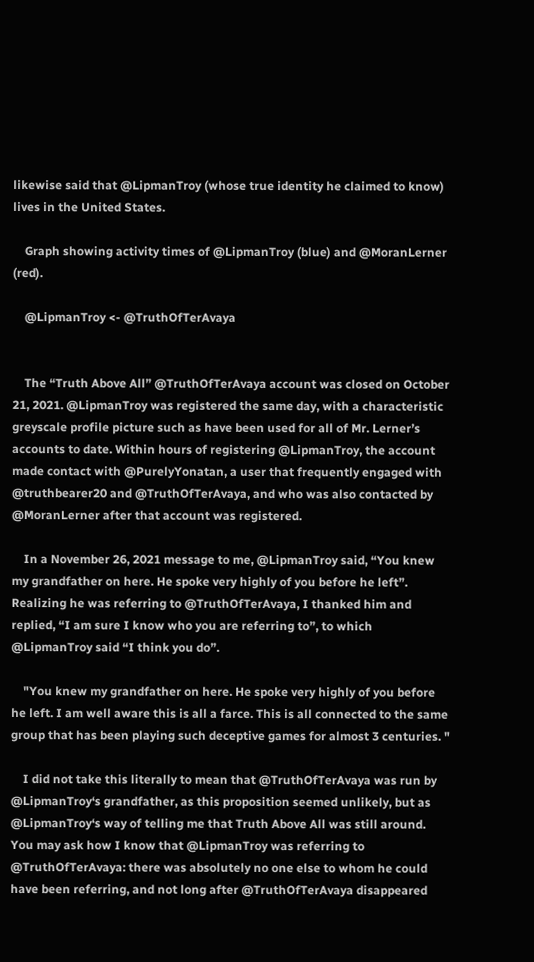likewise said that @LipmanTroy (whose true identity he claimed to know) lives in the United States.

    Graph showing activity times of @LipmanTroy (blue) and @MoranLerner (red).

    @LipmanTroy <- @TruthOfTerAvaya


    The “Truth Above All” @TruthOfTerAvaya account was closed on October 21, 2021. @LipmanTroy was registered the same day, with a characteristic greyscale profile picture such as have been used for all of Mr. Lerner’s accounts to date. Within hours of registering @LipmanTroy, the account made contact with @PurelyYonatan, a user that frequently engaged with @truthbearer20 and @TruthOfTerAvaya, and who was also contacted by @MoranLerner after that account was registered.

    In a November 26, 2021 message to me, @LipmanTroy said, “You knew my grandfather on here. He spoke very highly of you before he left”. Realizing he was referring to @TruthOfTerAvaya, I thanked him and replied, “I am sure I know who you are referring to”, to which @LipmanTroy said “I think you do”.

    "You knew my grandfather on here. He spoke very highly of you before he left. I am well aware this is all a farce. This is all connected to the same group that has been playing such deceptive games for almost 3 centuries. "

    I did not take this literally to mean that @TruthOfTerAvaya was run by @LipmanTroy‘s grandfather, as this proposition seemed unlikely, but as @LipmanTroy‘s way of telling me that Truth Above All was still around. You may ask how I know that @LipmanTroy was referring to @TruthOfTerAvaya: there was absolutely no one else to whom he could have been referring, and not long after @TruthOfTerAvaya disappeared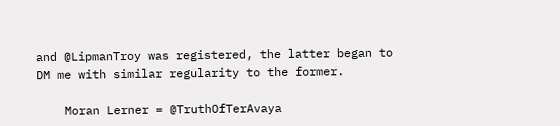and @LipmanTroy was registered, the latter began to DM me with similar regularity to the former.

    Moran Lerner = @TruthOfTerAvaya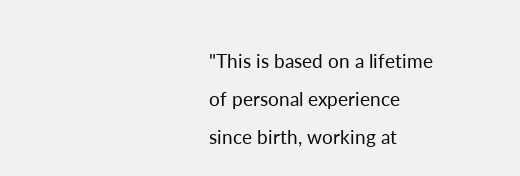"This is based on a lifetime of personal experience since birth, working at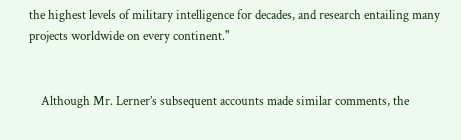the highest levels of military intelligence for decades, and research entailing many projects worldwide on every continent."


    Although Mr. Lerner’s subsequent accounts made similar comments, the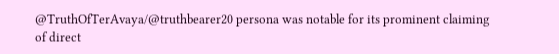@TruthOfTerAvaya/@truthbearer20 persona was notable for its prominent claiming of direct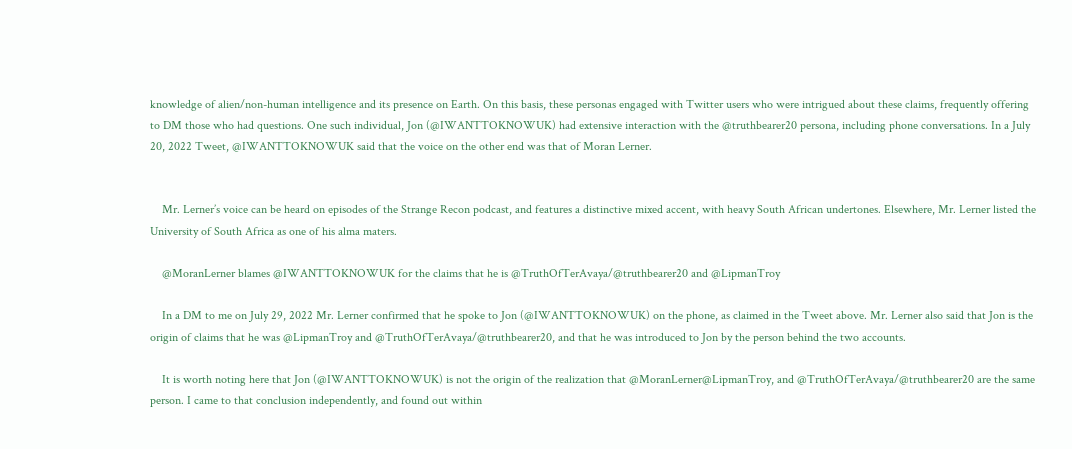knowledge of alien/non-human intelligence and its presence on Earth. On this basis, these personas engaged with Twitter users who were intrigued about these claims, frequently offering to DM those who had questions. One such individual, Jon (@IWANTTOKNOWUK) had extensive interaction with the @truthbearer20 persona, including phone conversations. In a July 20, 2022 Tweet, @IWANTTOKNOWUK said that the voice on the other end was that of Moran Lerner.


    Mr. Lerner’s voice can be heard on episodes of the Strange Recon podcast, and features a distinctive mixed accent, with heavy South African undertones. Elsewhere, Mr. Lerner listed the University of South Africa as one of his alma maters.

    @MoranLerner blames @IWANTTOKNOWUK for the claims that he is @TruthOfTerAvaya/@truthbearer20 and @LipmanTroy

    In a DM to me on July 29, 2022 Mr. Lerner confirmed that he spoke to Jon (@IWANTTOKNOWUK) on the phone, as claimed in the Tweet above. Mr. Lerner also said that Jon is the origin of claims that he was @LipmanTroy and @TruthOfTerAvaya/@truthbearer20, and that he was introduced to Jon by the person behind the two accounts.

    It is worth noting here that Jon (@IWANTTOKNOWUK) is not the origin of the realization that @MoranLerner@LipmanTroy, and @TruthOfTerAvaya/@truthbearer20 are the same person. I came to that conclusion independently, and found out within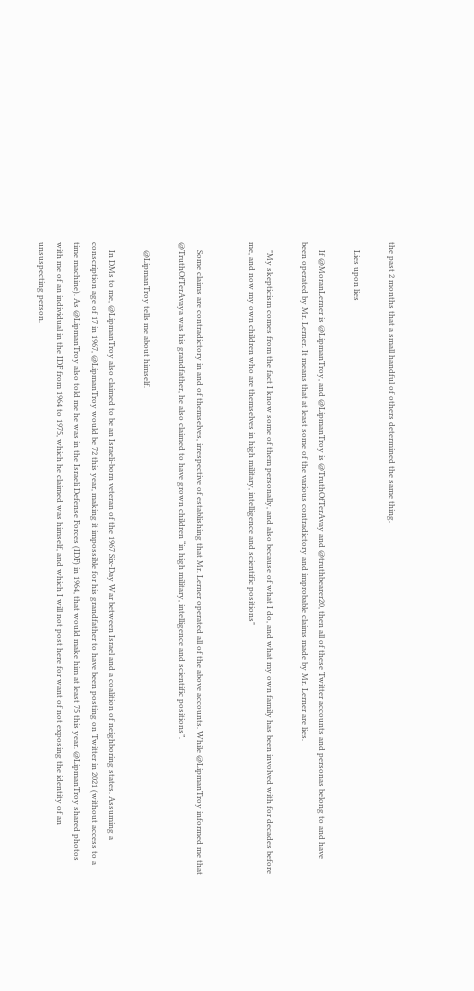the past 2 months that a small handful of others determined the same thing.

    Lies upon lies

    If @MoranLerner is @LipmanTroy, and @LipmanTroy is @TruthOfTerAvay and @truthbearer20, then all of these Twitter accounts and personas belong to and have been operated by Mr. Lerner. It means that at least some of the various contradictory and improbable claims made by Mr. Lerner are lies.

    "My skepticism comes from the fact I know some of them personally, and also because of what I do, and what my own family has been involved with for decades before me, and now my own children who are themselves in high military, intelligence and scientific positions"


    Some claims are contradictory in and of themselves, irrespective of establishing that Mr. Lerner operated all of the above accounts. While @LipmanTroy informed me that @TruthOfTerAvaya was his grandfather, he also claimed to have grown children “in high military, intelligence and scientific positions”.

    @LipmanTroy tells me about himself.

    In DMs to me, @LipmanTroy also claimed to be an Israeli-born veteran of the 1967 Six-Day War between Israel and a coalition of neighboring states. Assuming a conscription age of 17 in 1967, @LipmanTroy would be 72 this year, making it impossible for his grandfather to have been posting on Twitter in 2021 (without access to a time machine). As @LipmanTroy also told me he was in the Israeli Defense Forces (IDF) in 1964, that would make him at least 75 this year. @LipmanTroy shared photos with me of an individual in the IDF from 1964 to 1975, which he claimed was himself, and which I will not post here for want of not exposing the identity of an unsuspecting person.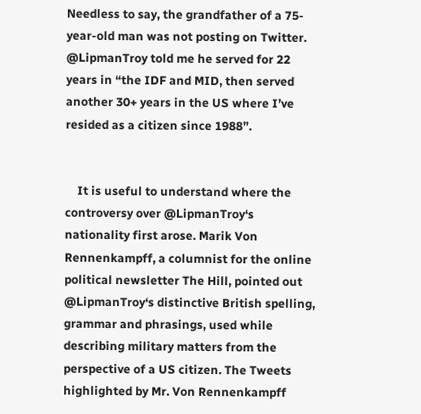Needless to say, the grandfather of a 75-year-old man was not posting on Twitter. @LipmanTroy told me he served for 22 years in “the IDF and MID, then served another 30+ years in the US where I’ve resided as a citizen since 1988”.


    It is useful to understand where the controversy over @LipmanTroy‘s nationality first arose. Marik Von Rennenkampff, a columnist for the online political newsletter The Hill, pointed out @LipmanTroy‘s distinctive British spelling, grammar and phrasings, used while describing military matters from the perspective of a US citizen. The Tweets highlighted by Mr. Von Rennenkampff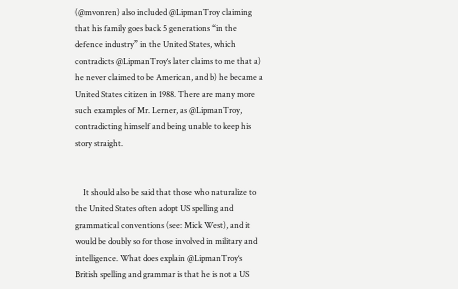(@mvonren) also included @LipmanTroy claiming that his family goes back 5 generations “in the defence industry” in the United States, which contradicts @LipmanTroy‘s later claims to me that a) he never claimed to be American, and b) he became a United States citizen in 1988. There are many more such examples of Mr. Lerner, as @LipmanTroy, contradicting himself and being unable to keep his story straight.


    It should also be said that those who naturalize to the United States often adopt US spelling and grammatical conventions (see: Mick West), and it would be doubly so for those involved in military and intelligence. What does explain @LipmanTroy‘s British spelling and grammar is that he is not a US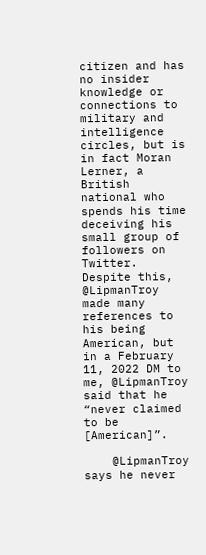citizen and has no insider knowledge or connections to military and intelligence circles, but is in fact Moran Lerner, a British national who spends his time deceiving his small group of followers on Twitter. Despite this, @LipmanTroy made many references to his being American, but in a February 11, 2022 DM to me, @LipmanTroy said that he “never claimed to be [American]”.

    @LipmanTroy says he never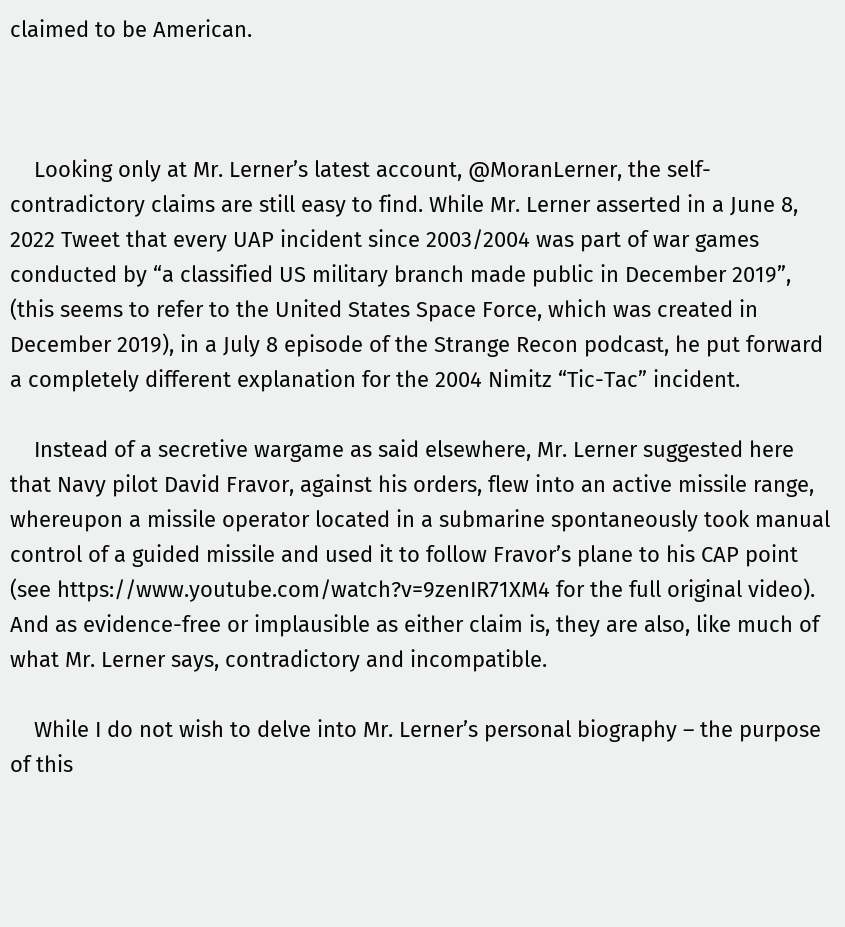claimed to be American.



    Looking only at Mr. Lerner’s latest account, @MoranLerner, the self-contradictory claims are still easy to find. While Mr. Lerner asserted in a June 8, 2022 Tweet that every UAP incident since 2003/2004 was part of war games conducted by “a classified US military branch made public in December 2019”, (this seems to refer to the United States Space Force, which was created in December 2019), in a July 8 episode of the Strange Recon podcast, he put forward a completely different explanation for the 2004 Nimitz “Tic-Tac” incident.

    Instead of a secretive wargame as said elsewhere, Mr. Lerner suggested here that Navy pilot David Fravor, against his orders, flew into an active missile range, whereupon a missile operator located in a submarine spontaneously took manual control of a guided missile and used it to follow Fravor’s plane to his CAP point (see https://www.youtube.com/watch?v=9zenIR71XM4 for the full original video). And as evidence-free or implausible as either claim is, they are also, like much of what Mr. Lerner says, contradictory and incompatible.

    While I do not wish to delve into Mr. Lerner’s personal biography – the purpose of this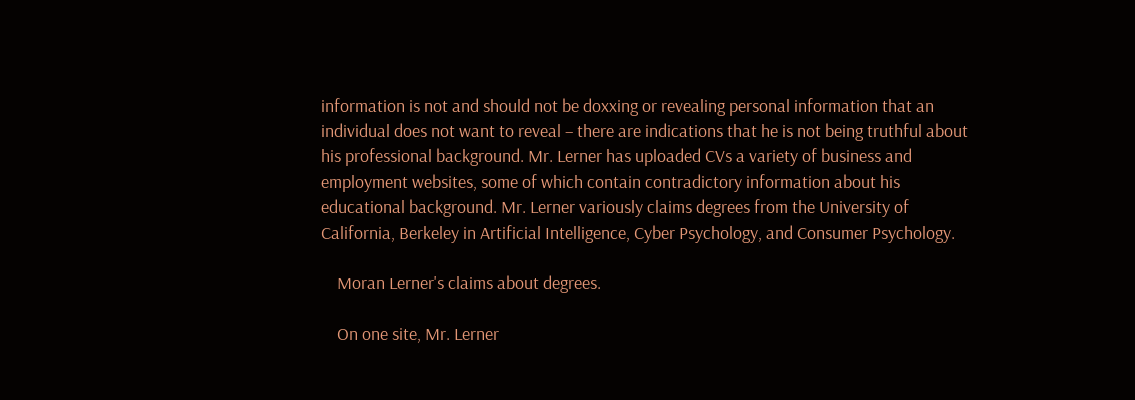information is not and should not be doxxing or revealing personal information that an individual does not want to reveal – there are indications that he is not being truthful about his professional background. Mr. Lerner has uploaded CVs a variety of business and employment websites, some of which contain contradictory information about his educational background. Mr. Lerner variously claims degrees from the University of California, Berkeley in Artificial Intelligence, Cyber Psychology, and Consumer Psychology.

    Moran Lerner's claims about degrees.

    On one site, Mr. Lerner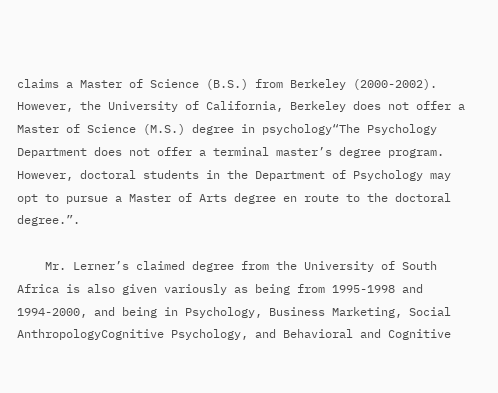claims a Master of Science (B.S.) from Berkeley (2000-2002). However, the University of California, Berkeley does not offer a Master of Science (M.S.) degree in psychology“The Psychology Department does not offer a terminal master’s degree program. However, doctoral students in the Department of Psychology may opt to pursue a Master of Arts degree en route to the doctoral degree.”.

    Mr. Lerner’s claimed degree from the University of South Africa is also given variously as being from 1995-1998 and 1994-2000, and being in Psychology, Business Marketing, Social AnthropologyCognitive Psychology, and Behavioral and Cognitive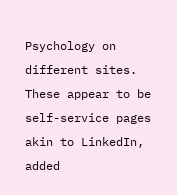Psychology on different sites. These appear to be self-service pages akin to LinkedIn, added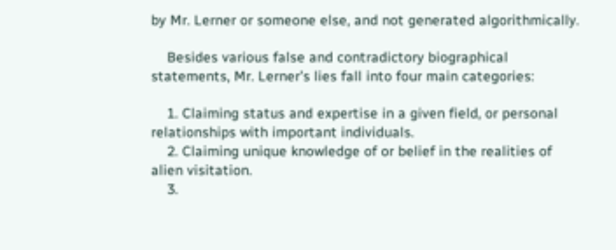by Mr. Lerner or someone else, and not generated algorithmically.

    Besides various false and contradictory biographical statements, Mr. Lerner’s lies fall into four main categories:

    1. Claiming status and expertise in a given field, or personal relationships with important individuals.
    2. Claiming unique knowledge of or belief in the realities of alien visitation.
    3.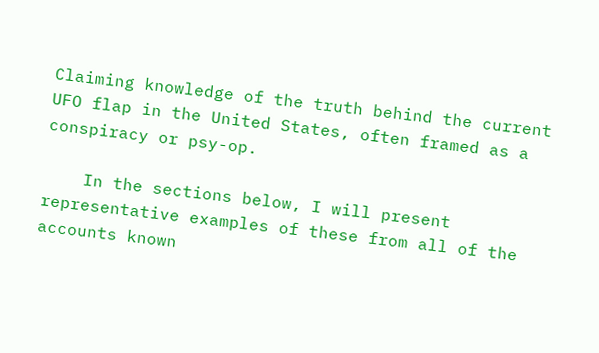Claiming knowledge of the truth behind the current UFO flap in the United States, often framed as a conspiracy or psy-op.

    In the sections below, I will present representative examples of these from all of the accounts known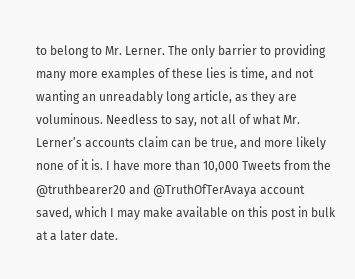to belong to Mr. Lerner. The only barrier to providing many more examples of these lies is time, and not wanting an unreadably long article, as they are voluminous. Needless to say, not all of what Mr. Lerner’s accounts claim can be true, and more likely none of it is. I have more than 10,000 Tweets from the @truthbearer20 and @TruthOfTerAvaya account saved, which I may make available on this post in bulk at a later date.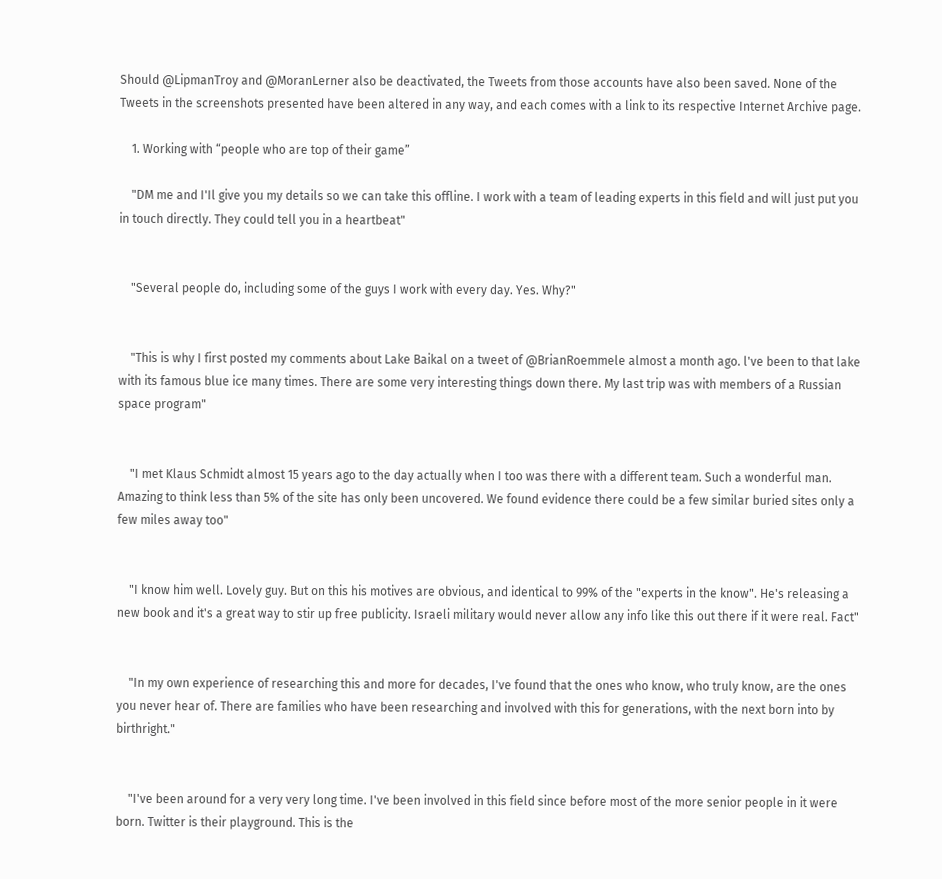Should @LipmanTroy and @MoranLerner also be deactivated, the Tweets from those accounts have also been saved. None of the Tweets in the screenshots presented have been altered in any way, and each comes with a link to its respective Internet Archive page.

    1. Working with “people who are top of their game”

    "DM me and I'Il give you my details so we can take this offline. I work with a team of leading experts in this field and will just put you in touch directly. They could tell you in a heartbeat"


    "Several people do, including some of the guys I work with every day. Yes. Why?"


    "This is why I first posted my comments about Lake Baikal on a tweet of @BrianRoemmele almost a month ago. l've been to that lake with its famous blue ice many times. There are some very interesting things down there. My last trip was with members of a Russian space program"


    "I met Klaus Schmidt almost 15 years ago to the day actually when I too was there with a different team. Such a wonderful man. Amazing to think less than 5% of the site has only been uncovered. We found evidence there could be a few similar buried sites only a few miles away too"


    "I know him well. Lovely guy. But on this his motives are obvious, and identical to 99% of the "experts in the know". He's releasing a new book and it's a great way to stir up free publicity. Israeli military would never allow any info like this out there if it were real. Fact"


    "In my own experience of researching this and more for decades, I've found that the ones who know, who truly know, are the ones you never hear of. There are families who have been researching and involved with this for generations, with the next born into by birthright."


    "I've been around for a very very long time. I've been involved in this field since before most of the more senior people in it were born. Twitter is their playground. This is the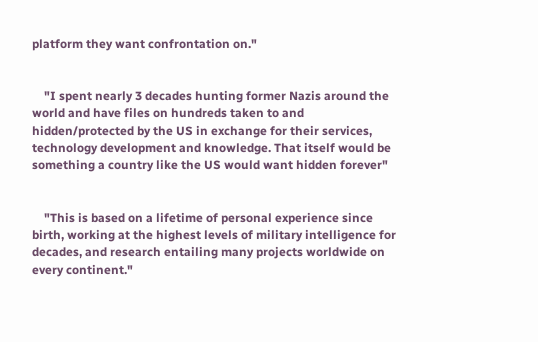platform they want confrontation on."


    "I spent nearly 3 decades hunting former Nazis around the world and have files on hundreds taken to and hidden/protected by the US in exchange for their services, technology development and knowledge. That itself would be something a country like the US would want hidden forever"


    "This is based on a lifetime of personal experience since birth, working at the highest levels of military intelligence for decades, and research entailing many projects worldwide on every continent."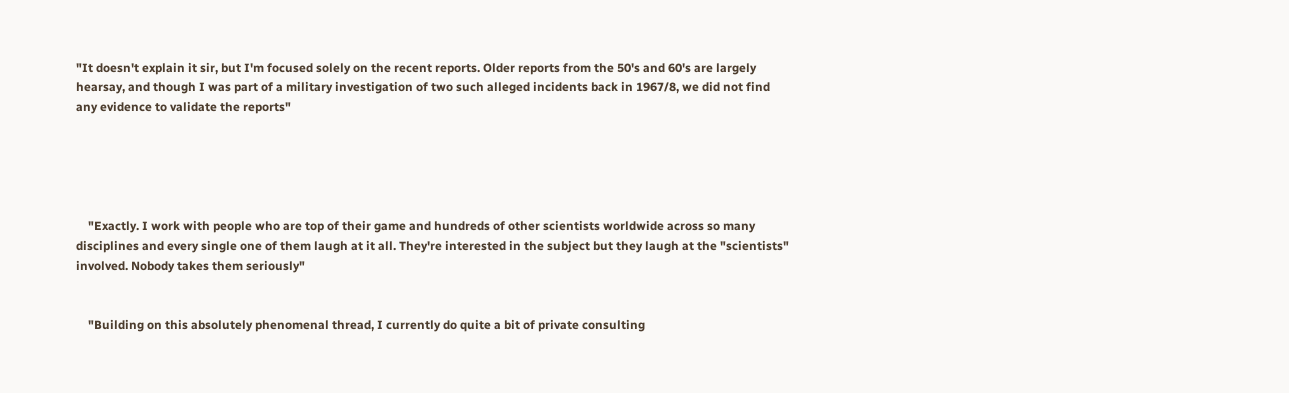"It doesn't explain it sir, but I'm focused solely on the recent reports. Older reports from the 50's and 60's are largely hearsay, and though I was part of a military investigation of two such alleged incidents back in 1967/8, we did not find any evidence to validate the reports"





    "Exactly. I work with people who are top of their game and hundreds of other scientists worldwide across so many disciplines and every single one of them laugh at it all. They're interested in the subject but they laugh at the "scientists" involved. Nobody takes them seriously"


    "Building on this absolutely phenomenal thread, I currently do quite a bit of private consulting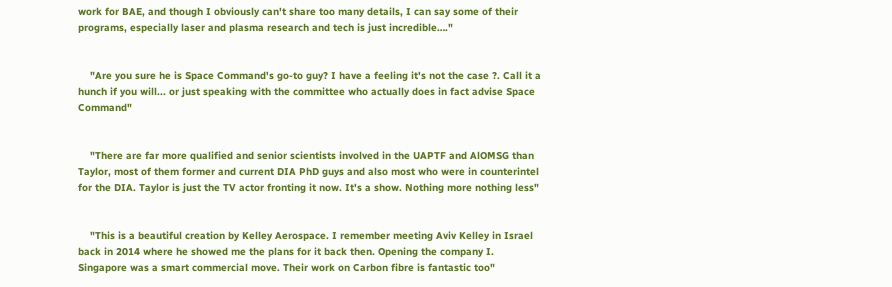work for BAE, and though I obviously can't share too many details, I can say some of their programs, especially laser and plasma research and tech is just incredible…."


    "Are you sure he is Space Command's go-to guy? I have a feeling it's not the case ?. Call it a hunch if you will... or just speaking with the committee who actually does in fact advise Space Command"


    "There are far more qualified and senior scientists involved in the UAPTF and AlOMSG than Taylor, most of them former and current DIA PhD guys and also most who were in counterintel for the DIA. Taylor is just the TV actor fronting it now. It's a show. Nothing more nothing less"


    "This is a beautiful creation by Kelley Aerospace. I remember meeting Aviv Kelley in Israel back in 2014 where he showed me the plans for it back then. Opening the company I. Singapore was a smart commercial move. Their work on Carbon fibre is fantastic too"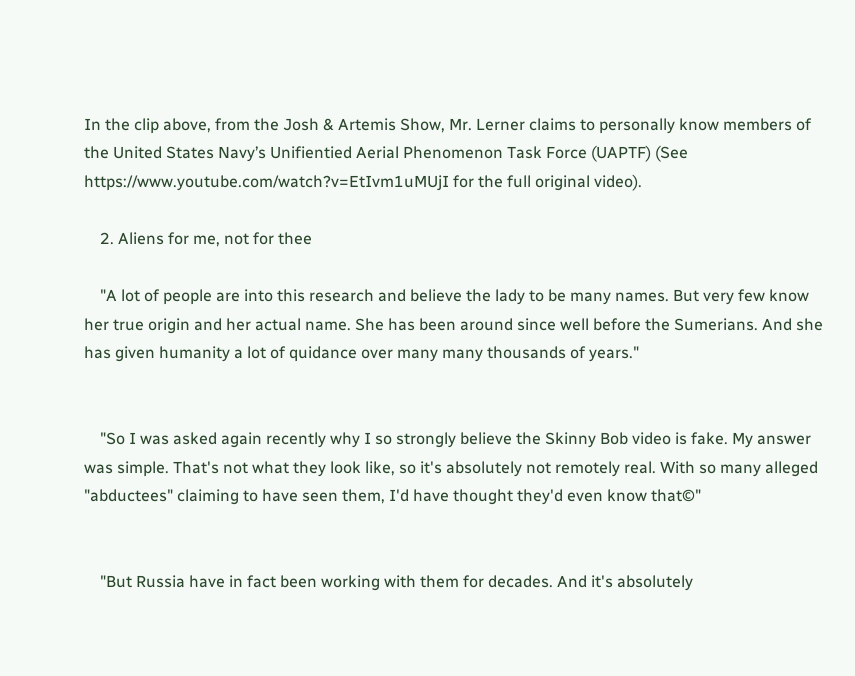In the clip above, from the Josh & Artemis Show, Mr. Lerner claims to personally know members of the United States Navy’s Unifientied Aerial Phenomenon Task Force (UAPTF) (See https://www.youtube.com/watch?v=EtIvm1uMUjI for the full original video).

    2. Aliens for me, not for thee

    "A lot of people are into this research and believe the lady to be many names. But very few know her true origin and her actual name. She has been around since well before the Sumerians. And she has given humanity a lot of quidance over many many thousands of years."


    "So I was asked again recently why I so strongly believe the Skinny Bob video is fake. My answer was simple. That's not what they look like, so it's absolutely not remotely real. With so many alleged "abductees" claiming to have seen them, I'd have thought they'd even know that©"


    "But Russia have in fact been working with them for decades. And it's absolutely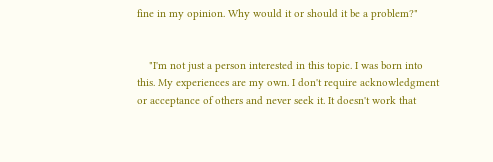fine in my opinion. Why would it or should it be a problem?"


    "I'm not just a person interested in this topic. I was born into this. My experiences are my own. I don't require acknowledgment or acceptance of others and never seek it. It doesn't work that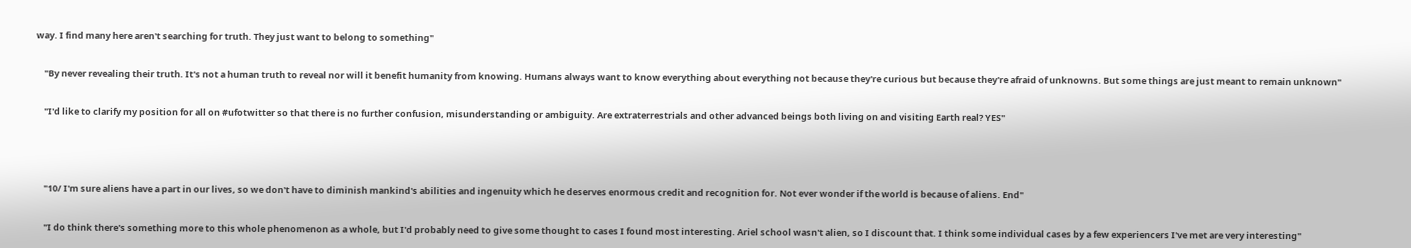way. I find many here aren't searching for truth. They just want to belong to something"


    "By never revealing their truth. It's not a human truth to reveal nor will it benefit humanity from knowing. Humans always want to know everything about everything not because they're curious but because they're afraid of unknowns. But some things are just meant to remain unknown"


    "I'd like to clarify my position for all on #ufotwitter so that there is no further confusion, misunderstanding or ambiguity. Are extraterrestrials and other advanced beings both living on and visiting Earth real? YES"





    "10/ I'm sure aliens have a part in our lives, so we don't have to diminish mankind's abilities and ingenuity which he deserves enormous credit and recognition for. Not ever wonder if the world is because of aliens. End"


    "I do think there's something more to this whole phenomenon as a whole, but I'd probably need to give some thought to cases I found most interesting. Ariel school wasn't alien, so I discount that. I think some individual cases by a few experiencers I've met are very interesting"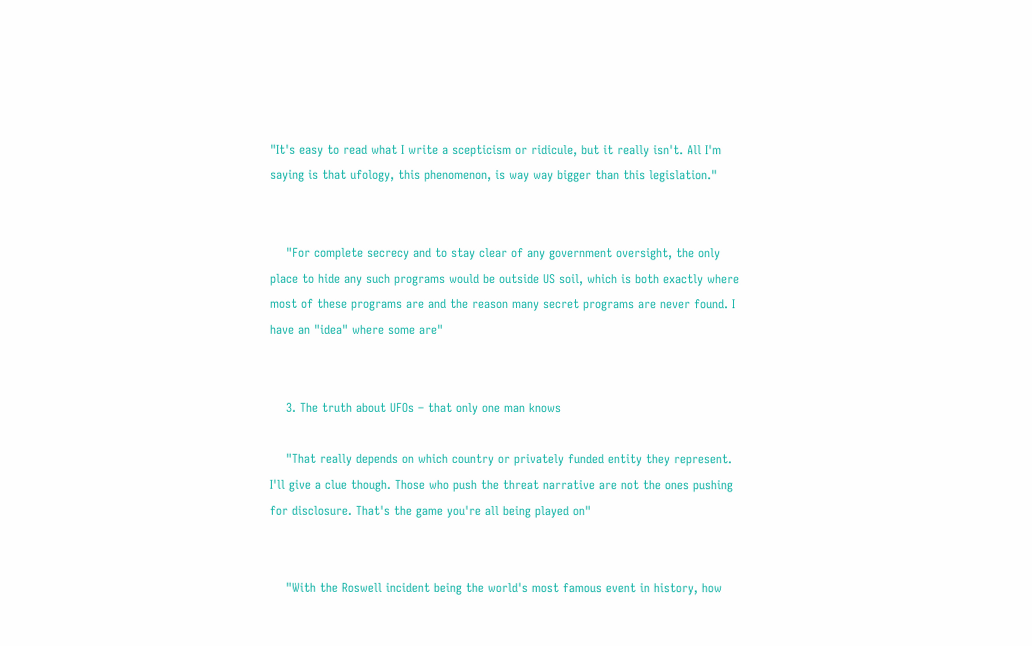"It's easy to read what I write a scepticism or ridicule, but it really isn't. All I'm saying is that ufology, this phenomenon, is way way bigger than this legislation."


    "For complete secrecy and to stay clear of any government oversight, the only place to hide any such programs would be outside US soil, which is both exactly where most of these programs are and the reason many secret programs are never found. I have an "idea" where some are"


    3. The truth about UFOs – that only one man knows

    "That really depends on which country or privately funded entity they represent. I'll give a clue though. Those who push the threat narrative are not the ones pushing for disclosure. That's the game you're all being played on"


    "With the Roswell incident being the world's most famous event in history, how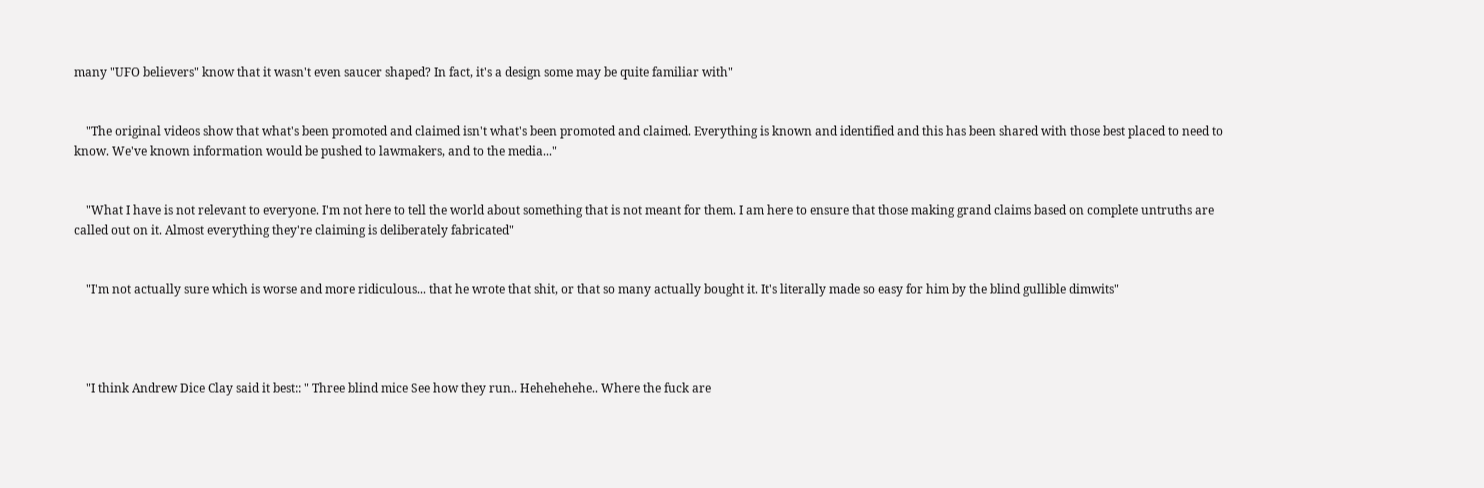many "UFO believers" know that it wasn't even saucer shaped? In fact, it's a design some may be quite familiar with"


    "The original videos show that what's been promoted and claimed isn't what's been promoted and claimed. Everything is known and identified and this has been shared with those best placed to need to know. We've known information would be pushed to lawmakers, and to the media..."


    "What I have is not relevant to everyone. I'm not here to tell the world about something that is not meant for them. I am here to ensure that those making grand claims based on complete untruths are called out on it. Almost everything they're claiming is deliberately fabricated"


    "I'm not actually sure which is worse and more ridiculous... that he wrote that shit, or that so many actually bought it. It's literally made so easy for him by the blind gullible dimwits"




    "I think Andrew Dice Clay said it best:: " Three blind mice See how they run.. Hehehehehe.. Where the fuck are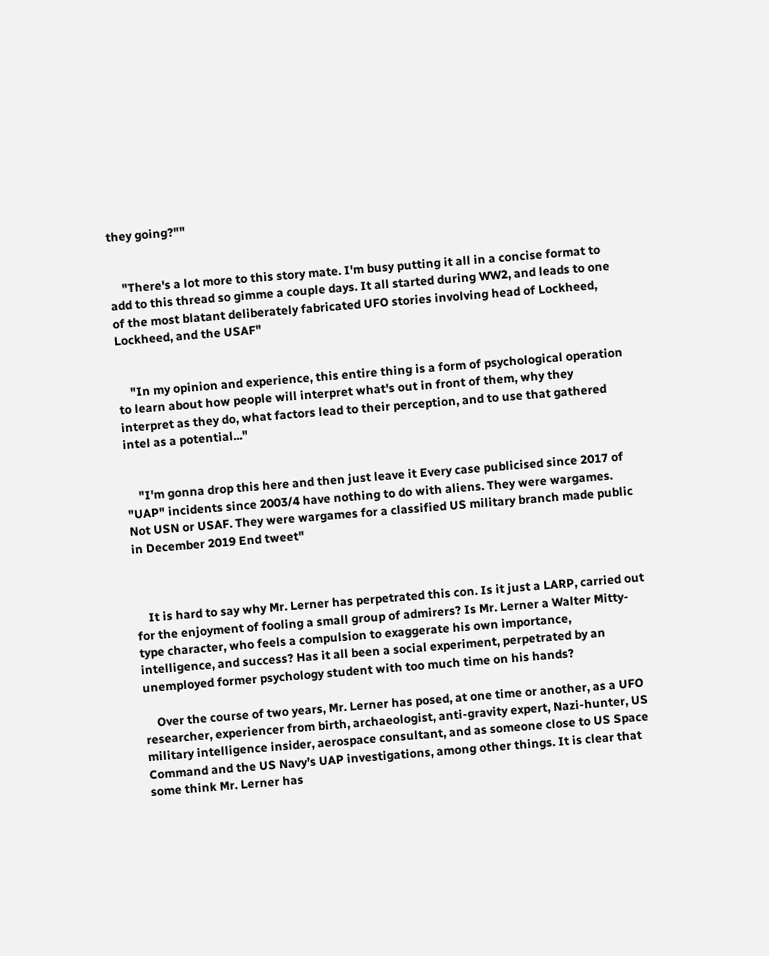they going?""


    "There's a lot more to this story mate. I'm busy putting it all in a concise format to add to this thread so gimme a couple days. It all started during WW2, and leads to one of the most blatant deliberately fabricated UFO stories involving head of Lockheed, Lockheed, and the USAF"


    "In my opinion and experience, this entire thing is a form of psychological operation to learn about how people will interpret what's out in front of them, why they interpret as they do, what factors lead to their perception, and to use that gathered intel as a potential..."


    "I'm gonna drop this here and then just leave it Every case publicised since 2017 of "UAP" incidents since 2003/4 have nothing to do with aliens. They were wargames. Not USN or USAF. They were wargames for a classified US military branch made public in December 2019 End tweet"



    It is hard to say why Mr. Lerner has perpetrated this con. Is it just a LARP, carried out for the enjoyment of fooling a small group of admirers? Is Mr. Lerner a Walter Mitty-type character, who feels a compulsion to exaggerate his own importance, intelligence, and success? Has it all been a social experiment, perpetrated by an unemployed former psychology student with too much time on his hands?

    Over the course of two years, Mr. Lerner has posed, at one time or another, as a UFO researcher, experiencer from birth, archaeologist, anti-gravity expert, Nazi-hunter, US military intelligence insider, aerospace consultant, and as someone close to US Space Command and the US Navy’s UAP investigations, among other things. It is clear that some think Mr. Lerner has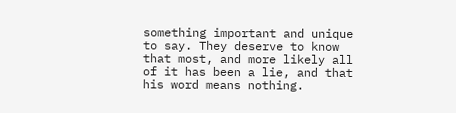something important and unique to say. They deserve to know that most, and more likely all of it has been a lie, and that his word means nothing.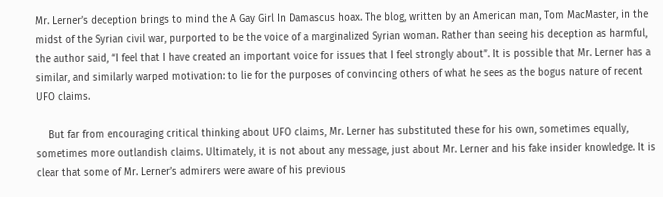Mr. Lerner’s deception brings to mind the A Gay Girl In Damascus hoax. The blog, written by an American man, Tom MacMaster, in the midst of the Syrian civil war, purported to be the voice of a marginalized Syrian woman. Rather than seeing his deception as harmful, the author said, “I feel that I have created an important voice for issues that I feel strongly about”. It is possible that Mr. Lerner has a similar, and similarly warped motivation: to lie for the purposes of convincing others of what he sees as the bogus nature of recent UFO claims.

    But far from encouraging critical thinking about UFO claims, Mr. Lerner has substituted these for his own, sometimes equally, sometimes more outlandish claims. Ultimately, it is not about any message, just about Mr. Lerner and his fake insider knowledge. It is clear that some of Mr. Lerner’s admirers were aware of his previous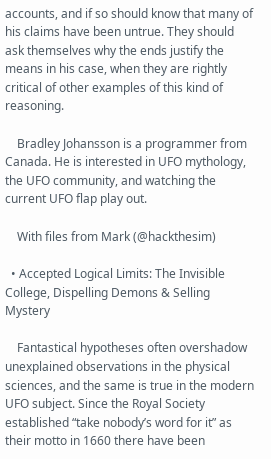accounts, and if so should know that many of his claims have been untrue. They should ask themselves why the ends justify the means in his case, when they are rightly critical of other examples of this kind of reasoning.

    Bradley Johansson is a programmer from Canada. He is interested in UFO mythology, the UFO community, and watching the current UFO flap play out.

    With files from Mark (@hackthesim)

  • Accepted Logical Limits: The Invisible College, Dispelling Demons & Selling Mystery

    Fantastical hypotheses often overshadow unexplained observations in the physical sciences, and the same is true in the modern UFO subject. Since the Royal Society established “take nobody’s word for it” as their motto in 1660 there have been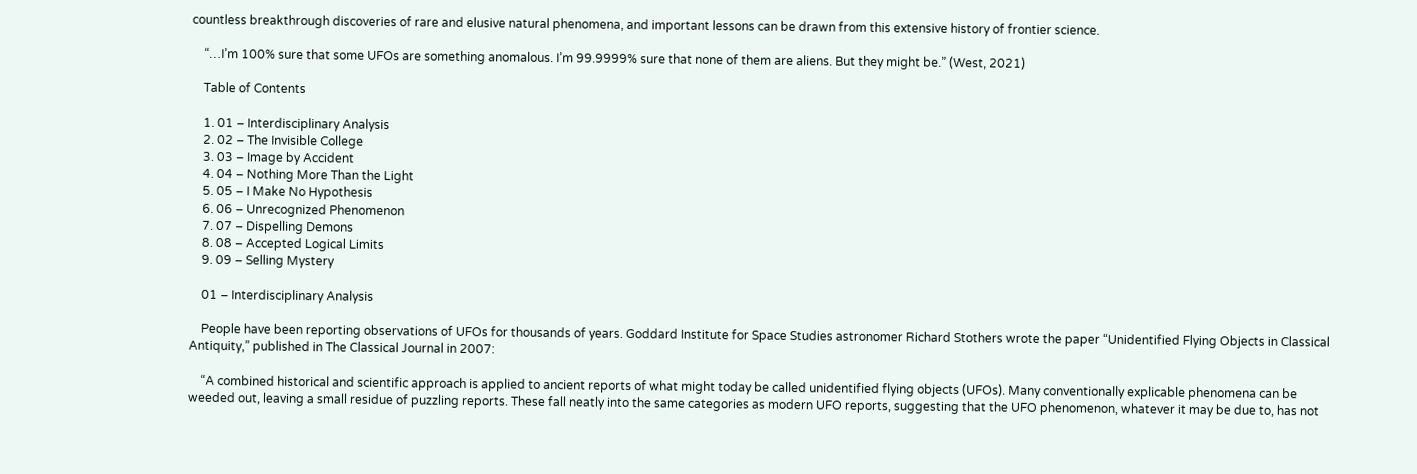countless breakthrough discoveries of rare and elusive natural phenomena, and important lessons can be drawn from this extensive history of frontier science.

    “…I’m 100% sure that some UFOs are something anomalous. I’m 99.9999% sure that none of them are aliens. But they might be.” (West, 2021)

    Table of Contents

    1. 01 – Interdisciplinary Analysis
    2. 02 – The Invisible College
    3. 03 – Image by Accident
    4. 04 – Nothing More Than the Light
    5. 05 – I Make No Hypothesis
    6. 06 – Unrecognized Phenomenon
    7. 07 – Dispelling Demons
    8. 08 – Accepted Logical Limits
    9. 09 – Selling Mystery

    01 – Interdisciplinary Analysis

    People have been reporting observations of UFOs for thousands of years. Goddard Institute for Space Studies astronomer Richard Stothers wrote the paper “Unidentified Flying Objects in Classical Antiquity,” published in The Classical Journal in 2007:

    “A combined historical and scientific approach is applied to ancient reports of what might today be called unidentified flying objects (UFOs). Many conventionally explicable phenomena can be weeded out, leaving a small residue of puzzling reports. These fall neatly into the same categories as modern UFO reports, suggesting that the UFO phenomenon, whatever it may be due to, has not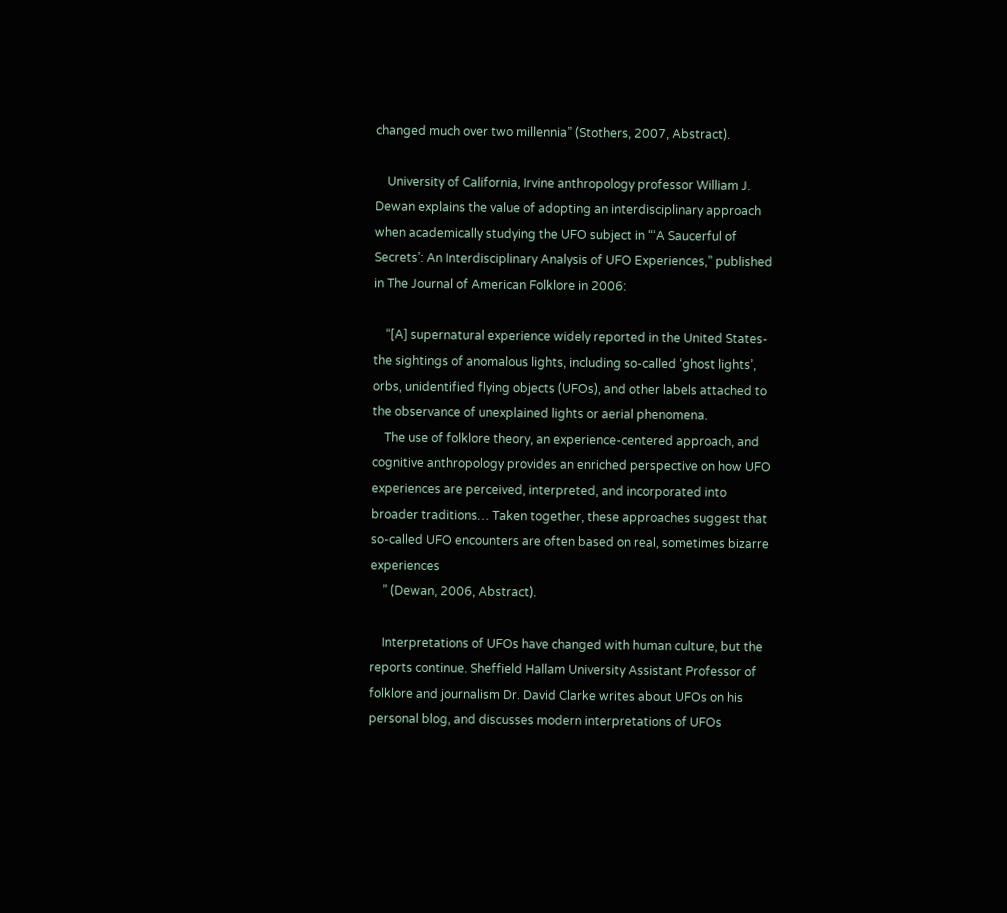changed much over two millennia” (Stothers, 2007, Abstract).

    University of California, Irvine anthropology professor William J. Dewan explains the value of adopting an interdisciplinary approach when academically studying the UFO subject in “‘A Saucerful of Secrets’: An Interdisciplinary Analysis of UFO Experiences,” published in The Journal of American Folklore in 2006:

    “[A] supernatural experience widely reported in the United States-the sightings of anomalous lights, including so-called ‘ghost lights’, orbs, unidentified flying objects (UFOs), and other labels attached to the observance of unexplained lights or aerial phenomena.
    The use of folklore theory, an experience-centered approach, and cognitive anthropology provides an enriched perspective on how UFO experiences are perceived, interpreted, and incorporated into broader traditions… Taken together, these approaches suggest that so-called UFO encounters are often based on real, sometimes bizarre experiences
    ” (Dewan, 2006, Abstract).

    Interpretations of UFOs have changed with human culture, but the reports continue. Sheffield Hallam University Assistant Professor of folklore and journalism Dr. David Clarke writes about UFOs on his personal blog, and discusses modern interpretations of UFOs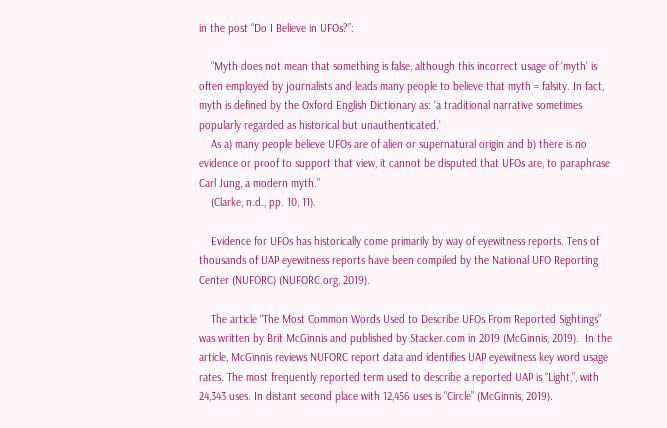in the post “Do I Believe in UFOs?”:

    “Myth does not mean that something is false, although this incorrect usage of ‘myth’ is often employed by journalists and leads many people to believe that myth = falsity. In fact, myth is defined by the Oxford English Dictionary as: ‘a traditional narrative sometimes popularly regarded as historical but unauthenticated.’
    As a) many people believe UFOs are of alien or supernatural origin and b) there is no evidence or proof to support that view, it cannot be disputed that UFOs are, to paraphrase Carl Jung, a modern myth.”
    (Clarke, n.d., pp. 10, 11).

    Evidence for UFOs has historically come primarily by way of eyewitness reports. Tens of thousands of UAP eyewitness reports have been compiled by the National UFO Reporting Center (NUFORC) (NUFORC.org, 2019).

    The article “The Most Common Words Used to Describe UFOs From Reported Sightings” was written by Brit McGinnis and published by Stacker.com in 2019 (McGinnis, 2019).  In the article, McGinnis reviews NUFORC report data and identifies UAP eyewitness key word usage rates. The most frequently reported term used to describe a reported UAP is “Light,”, with 24,343 uses. In distant second place with 12,456 uses is “Circle” (McGinnis, 2019).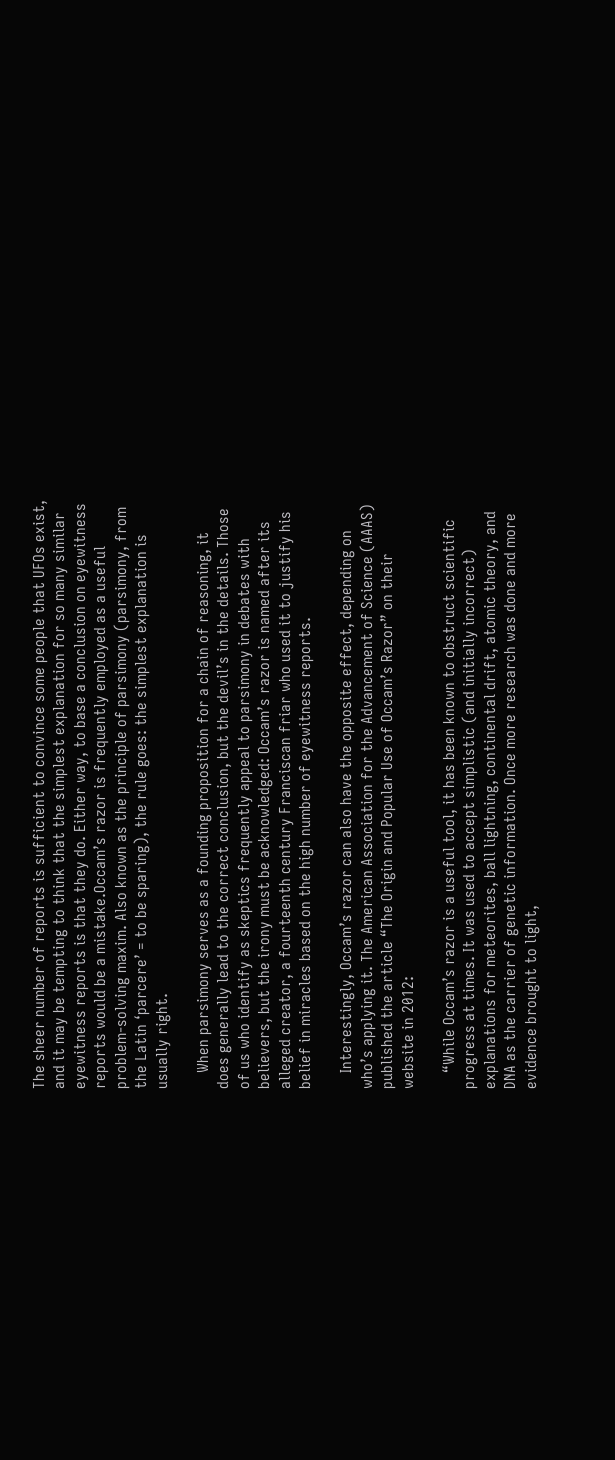The sheer number of reports is sufficient to convince some people that UFOs exist, and it may be tempting to think that the simplest explanation for so many similar eyewitness reports is that they do. Either way, to base a conclusion on eyewitness reports would be a mistake.Occam’s razor is frequently employed as a useful problem-solving maxim. Also known as the principle of parsimony (parsimony, from the Latin ‘parcere’ = to be sparing), the rule goes: the simplest explanation is usually right.

    When parsimony serves as a founding proposition for a chain of reasoning, it does generally lead to the correct conclusion, but the devil’s in the details. Those of us who identify as skeptics frequently appeal to parsimony in debates with believers, but the irony must be acknowledged: Occam’s razor is named after its alleged creator, a fourteenth century Franciscan friar who used it to justify his belief in miracles based on the high number of eyewitness reports.

    Interestingly, Occam’s razor can also have the opposite effect, depending on who’s applying it. The American Association for the Advancement of Science (AAAS) published the article “The Origin and Popular Use of Occam’s Razor” on their website in 2012:

    “While Occam’s razor is a useful tool, it has been known to obstruct scientific progress at times. It was used to accept simplistic (and initially incorrect) explanations for meteorites, ball lightning, continental drift, atomic theory, and DNA as the carrier of genetic information. Once more research was done and more evidence brought to light,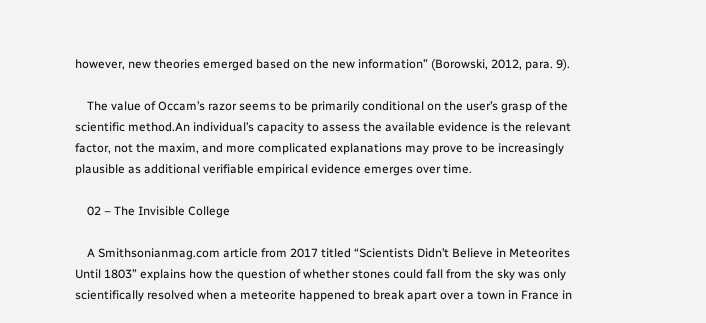however, new theories emerged based on the new information” (Borowski, 2012, para. 9).

    The value of Occam’s razor seems to be primarily conditional on the user’s grasp of the scientific method.An individual’s capacity to assess the available evidence is the relevant factor, not the maxim, and more complicated explanations may prove to be increasingly plausible as additional verifiable empirical evidence emerges over time.

    02 – The Invisible College

    A Smithsonianmag.com article from 2017 titled “Scientists Didn’t Believe in Meteorites Until 1803” explains how the question of whether stones could fall from the sky was only scientifically resolved when a meteorite happened to break apart over a town in France in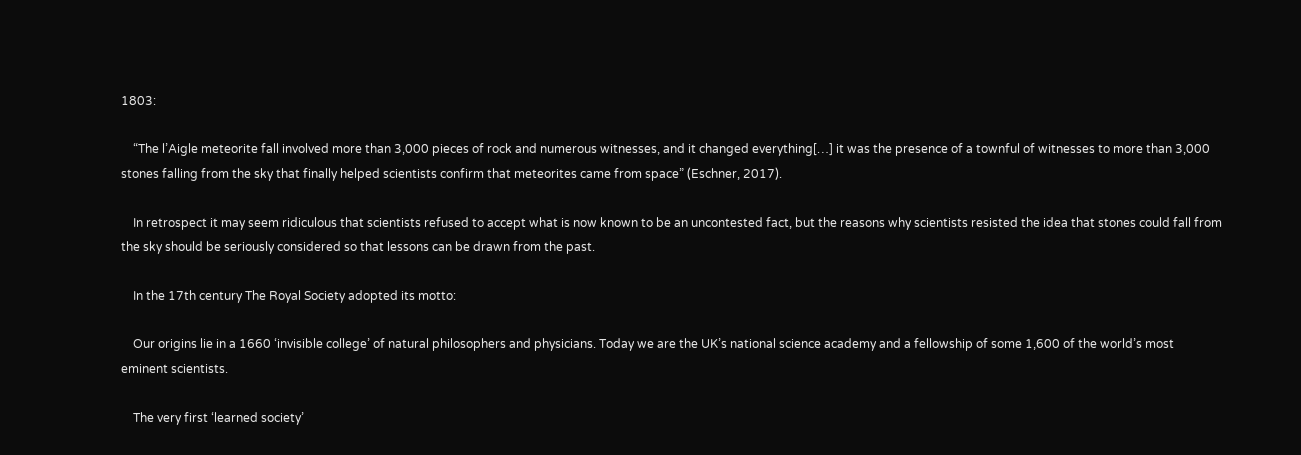1803:

    “The l’Aigle meteorite fall involved more than 3,000 pieces of rock and numerous witnesses, and it changed everything[…] it was the presence of a townful of witnesses to more than 3,000 stones falling from the sky that finally helped scientists confirm that meteorites came from space” (Eschner, 2017).

    In retrospect it may seem ridiculous that scientists refused to accept what is now known to be an uncontested fact, but the reasons why scientists resisted the idea that stones could fall from the sky should be seriously considered so that lessons can be drawn from the past.

    In the 17th century The Royal Society adopted its motto:

    Our origins lie in a 1660 ‘invisible college’ of natural philosophers and physicians. Today we are the UK’s national science academy and a fellowship of some 1,600 of the world’s most eminent scientists.

    The very first ‘learned society’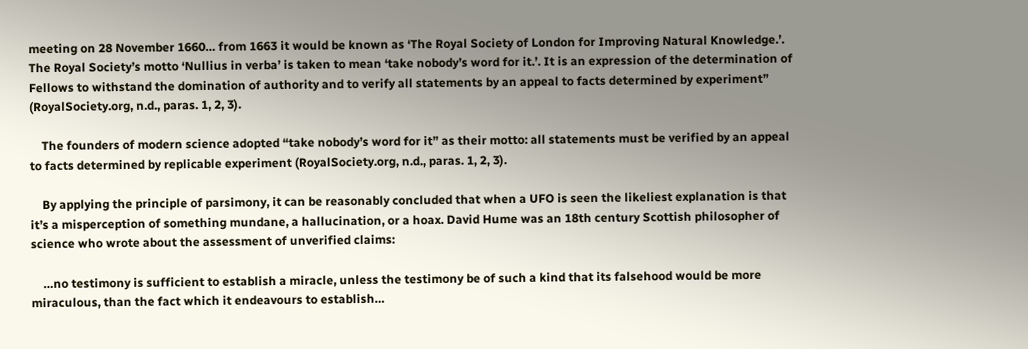meeting on 28 November 1660… from 1663 it would be known as ‘The Royal Society of London for Improving Natural Knowledge.’. The Royal Society’s motto ‘Nullius in verba’ is taken to mean ‘take nobody’s word for it.’. It is an expression of the determination of Fellows to withstand the domination of authority and to verify all statements by an appeal to facts determined by experiment” (RoyalSociety.org, n.d., paras. 1, 2, 3).

    The founders of modern science adopted “take nobody’s word for it” as their motto: all statements must be verified by an appeal to facts determined by replicable experiment (RoyalSociety.org, n.d., paras. 1, 2, 3).

    By applying the principle of parsimony, it can be reasonably concluded that when a UFO is seen the likeliest explanation is that it’s a misperception of something mundane, a hallucination, or a hoax. David Hume was an 18th century Scottish philosopher of science who wrote about the assessment of unverified claims:

    …no testimony is sufficient to establish a miracle, unless the testimony be of such a kind that its falsehood would be more miraculous, than the fact which it endeavours to establish…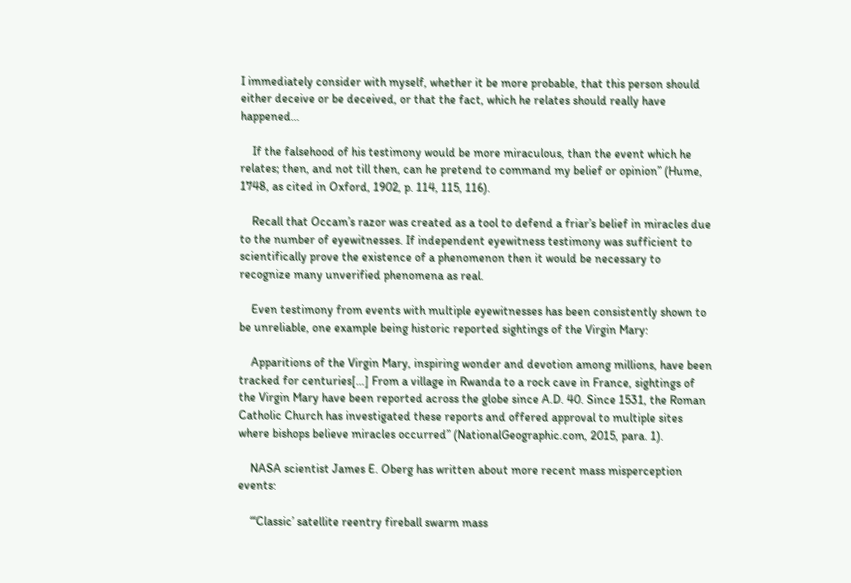I immediately consider with myself, whether it be more probable, that this person should either deceive or be deceived, or that the fact, which he relates should really have happened…

    If the falsehood of his testimony would be more miraculous, than the event which he relates; then, and not till then, can he pretend to command my belief or opinion” (Hume, 1748, as cited in Oxford, 1902, p. 114, 115, 116).

    Recall that Occam’s razor was created as a tool to defend a friar’s belief in miracles due to the number of eyewitnesses. If independent eyewitness testimony was sufficient to scientifically prove the existence of a phenomenon then it would be necessary to recognize many unverified phenomena as real.

    Even testimony from events with multiple eyewitnesses has been consistently shown to be unreliable, one example being historic reported sightings of the Virgin Mary:

    Apparitions of the Virgin Mary, inspiring wonder and devotion among millions, have been tracked for centuries[…] From a village in Rwanda to a rock cave in France, sightings of the Virgin Mary have been reported across the globe since A.D. 40. Since 1531, the Roman Catholic Church has investigated these reports and offered approval to multiple sites where bishops believe miracles occurred” (NationalGeographic.com, 2015, para. 1).

    NASA scientist James E. Oberg has written about more recent mass misperception events:

    “‘Classic’ satellite reentry fireball swarm mass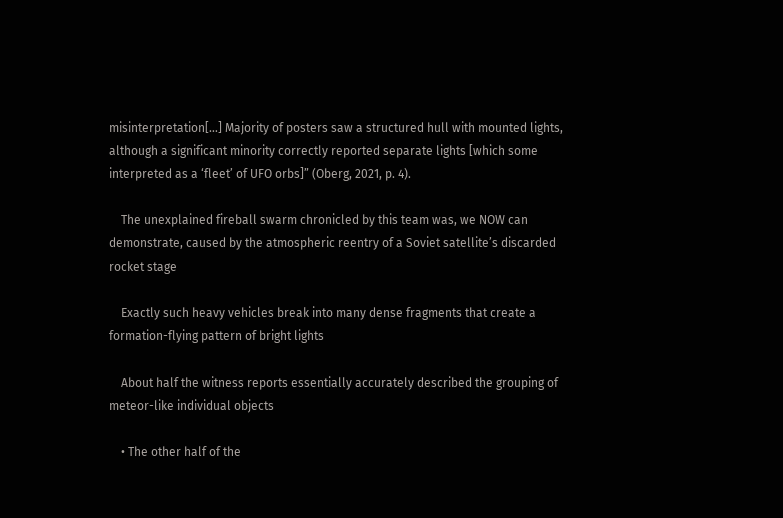misinterpretation[…] Majority of posters saw a structured hull with mounted lights, although a significant minority correctly reported separate lights [which some interpreted as a ‘fleet’ of UFO orbs]” (Oberg, 2021, p. 4).

    The unexplained fireball swarm chronicled by this team was, we NOW can demonstrate, caused by the atmospheric reentry of a Soviet satellite’s discarded rocket stage

    Exactly such heavy vehicles break into many dense fragments that create a formation-flying pattern of bright lights

    About half the witness reports essentially accurately described the grouping of meteor-like individual objects

    • The other half of the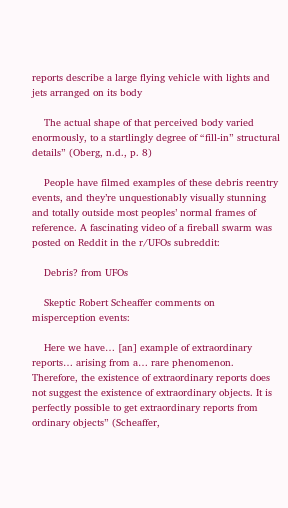reports describe a large flying vehicle with lights and jets arranged on its body

    The actual shape of that perceived body varied enormously, to a startlingly degree of “fill-in” structural details” (Oberg, n.d., p. 8)

    People have filmed examples of these debris reentry events, and they’re unquestionably visually stunning and totally outside most peoples’ normal frames of reference. A fascinating video of a fireball swarm was posted on Reddit in the r/UFOs subreddit:

    Debris? from UFOs

    Skeptic Robert Scheaffer comments on misperception events:

    Here we have… [an] example of extraordinary reports… arising from a… rare phenomenon. Therefore, the existence of extraordinary reports does not suggest the existence of extraordinary objects. It is perfectly possible to get extraordinary reports from ordinary objects” (Scheaffer,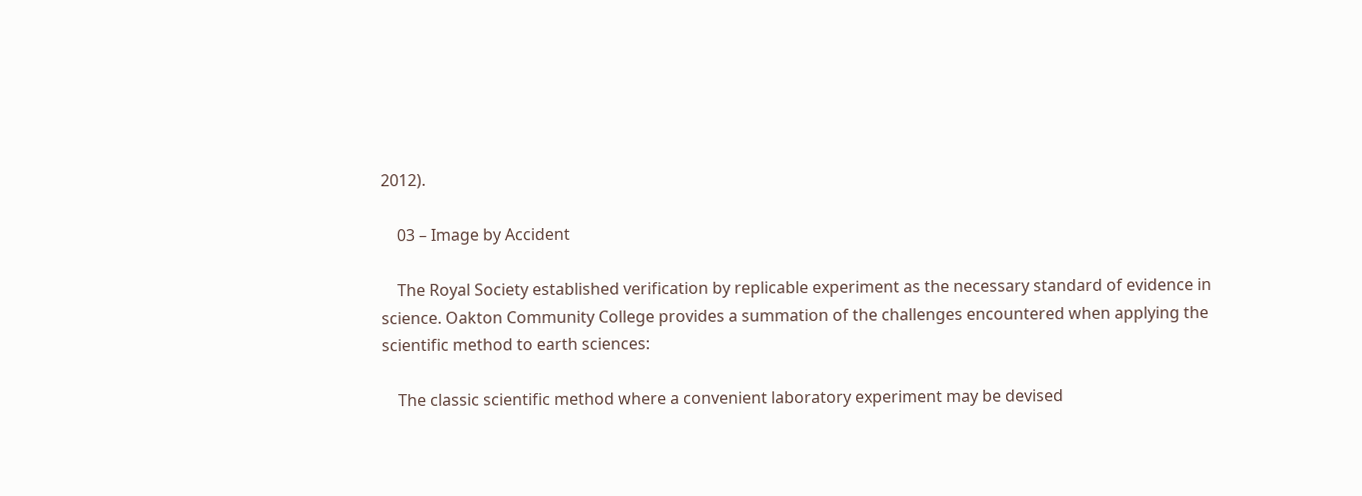2012).

    03 – Image by Accident

    The Royal Society established verification by replicable experiment as the necessary standard of evidence in science. Oakton Community College provides a summation of the challenges encountered when applying the scientific method to earth sciences:

    The classic scientific method where a convenient laboratory experiment may be devised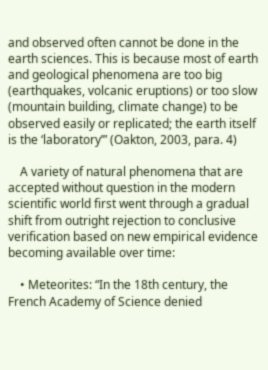and observed often cannot be done in the earth sciences. This is because most of earth and geological phenomena are too big (earthquakes, volcanic eruptions) or too slow (mountain building, climate change) to be observed easily or replicated; the earth itself is the ‘laboratory’” (Oakton, 2003, para. 4)

    A variety of natural phenomena that are accepted without question in the modern scientific world first went through a gradual shift from outright rejection to conclusive verification based on new empirical evidence becoming available over time:

    • Meteorites: “In the 18th century, the French Academy of Science denied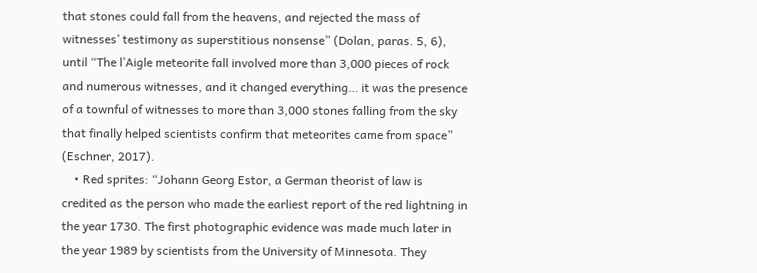that stones could fall from the heavens, and rejected the mass of witnesses’ testimony as superstitious nonsense” (Dolan, paras. 5, 6), until “The l’Aigle meteorite fall involved more than 3,000 pieces of rock and numerous witnesses, and it changed everything… it was the presence of a townful of witnesses to more than 3,000 stones falling from the sky that finally helped scientists confirm that meteorites came from space” (Eschner, 2017).
    • Red sprites: “Johann Georg Estor, a German theorist of law is credited as the person who made the earliest report of the red lightning in the year 1730. The first photographic evidence was made much later in the year 1989 by scientists from the University of Minnesota. They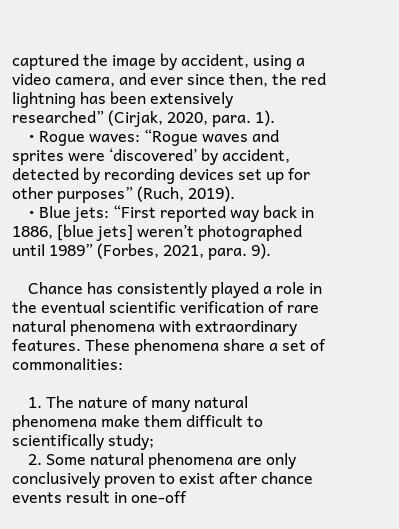captured the image by accident, using a video camera, and ever since then, the red lightning has been extensively researched” (Cirjak, 2020, para. 1).
    • Rogue waves: “Rogue waves and sprites were ‘discovered’ by accident, detected by recording devices set up for other purposes” (Ruch, 2019).
    • Blue jets: “First reported way back in 1886, [blue jets] weren’t photographed until 1989” (Forbes, 2021, para. 9).

    Chance has consistently played a role in the eventual scientific verification of rare natural phenomena with extraordinary features. These phenomena share a set of commonalities:

    1. The nature of many natural phenomena make them difficult to scientifically study;
    2. Some natural phenomena are only conclusively proven to exist after chance events result in one-off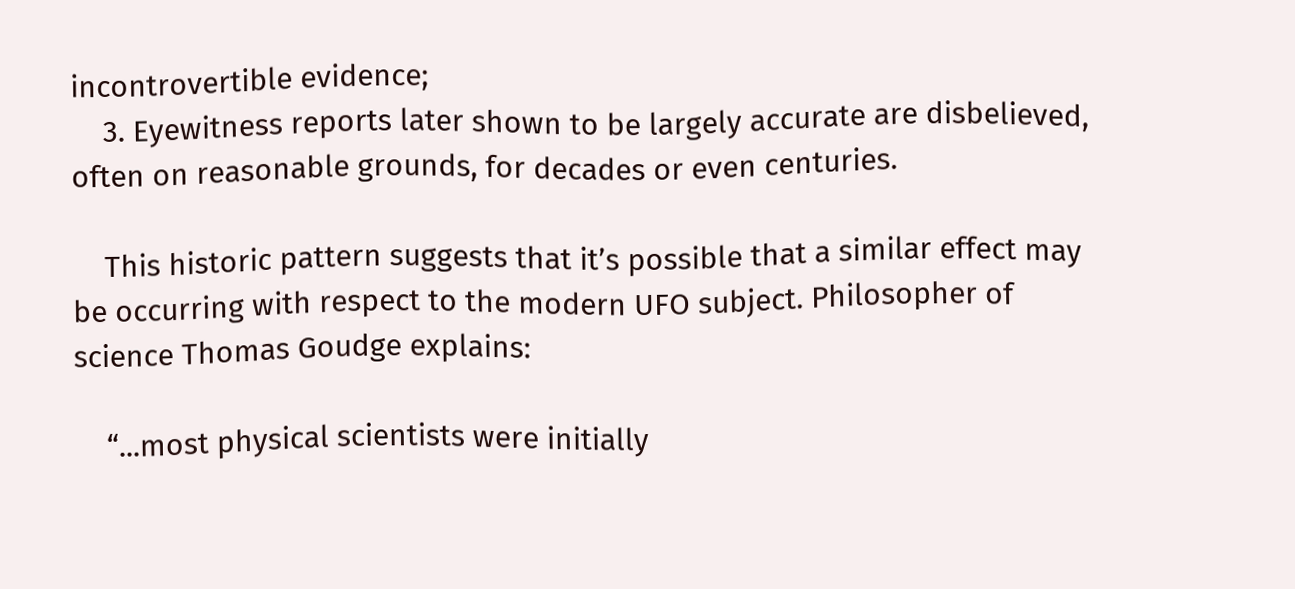incontrovertible evidence;
    3. Eyewitness reports later shown to be largely accurate are disbelieved, often on reasonable grounds, for decades or even centuries.

    This historic pattern suggests that it’s possible that a similar effect may be occurring with respect to the modern UFO subject. Philosopher of science Thomas Goudge explains:

    “...most physical scientists were initially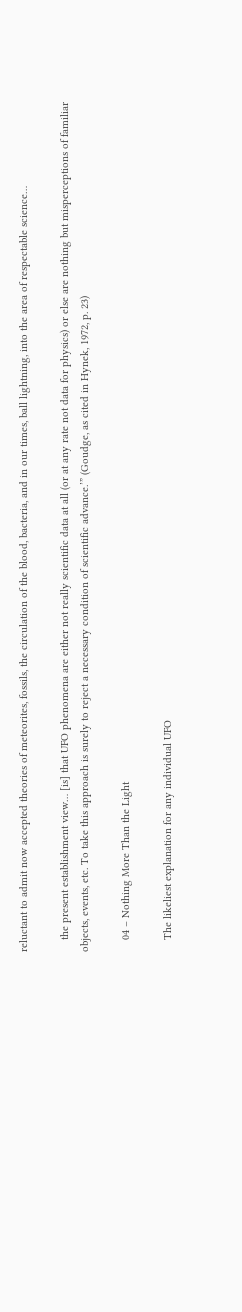reluctant to admit now accepted theories of meteorites, fossils, the circulation of the blood, bacteria, and in our times, ball lightning, into the area of respectable science…

    the present establishment view… [is] that UFO phenomena are either not really scientific data at all (or at any rate not data for physics) or else are nothing but misperceptions of familiar objects, events, etc. To take this approach is surely to reject a necessary condition of scientific advance.’” (Goudge, as cited in Hynek, 1972, p. 23)

    04 – Nothing More Than the Light

    The likeliest explanation for any individual UFO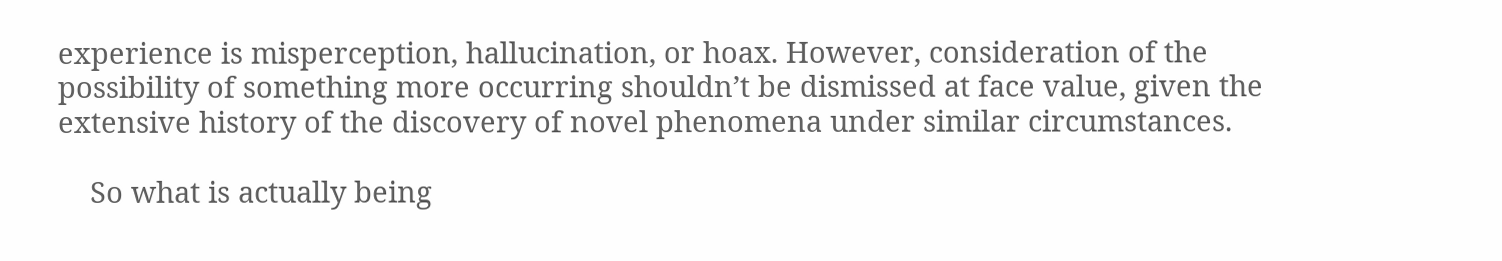experience is misperception, hallucination, or hoax. However, consideration of the possibility of something more occurring shouldn’t be dismissed at face value, given the extensive history of the discovery of novel phenomena under similar circumstances.

    So what is actually being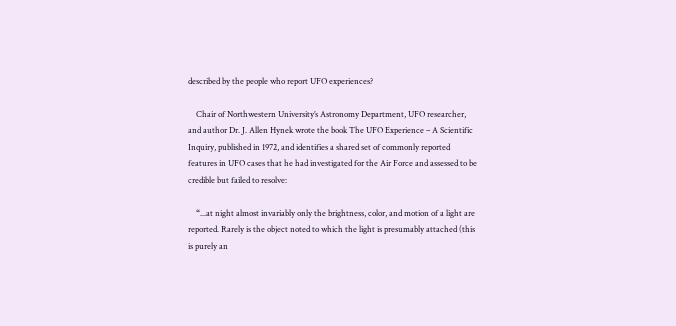described by the people who report UFO experiences?

    Chair of Northwestern University’s Astronomy Department, UFO researcher, and author Dr. J. Allen Hynek wrote the book The UFO Experience – A Scientific Inquiry, published in 1972, and identifies a shared set of commonly reported features in UFO cases that he had investigated for the Air Force and assessed to be credible but failed to resolve:

    “...at night almost invariably only the brightness, color, and motion of a light are reported. Rarely is the object noted to which the light is presumably attached (this is purely an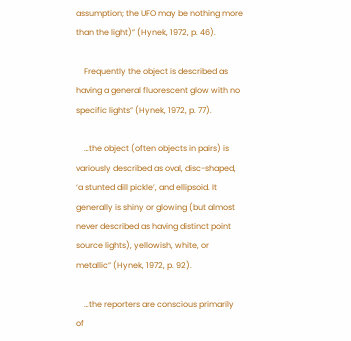assumption; the UFO may be nothing more than the light)” (Hynek, 1972, p. 46).

    Frequently the object is described as having a general fluorescent glow with no specific lights” (Hynek, 1972, p. 77).

    …the object (often objects in pairs) is variously described as oval, disc-shaped, ‘a stunted dill pickle’, and ellipsoid. It generally is shiny or glowing (but almost never described as having distinct point source lights), yellowish, white, or metallic” (Hynek, 1972, p. 92).

    …the reporters are conscious primarily of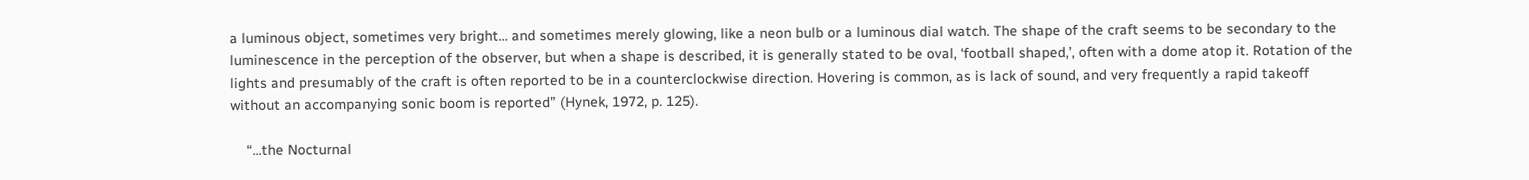a luminous object, sometimes very bright… and sometimes merely glowing, like a neon bulb or a luminous dial watch. The shape of the craft seems to be secondary to the luminescence in the perception of the observer, but when a shape is described, it is generally stated to be oval, ‘football shaped,’, often with a dome atop it. Rotation of the lights and presumably of the craft is often reported to be in a counterclockwise direction. Hovering is common, as is lack of sound, and very frequently a rapid takeoff without an accompanying sonic boom is reported” (Hynek, 1972, p. 125).

    “...the Nocturnal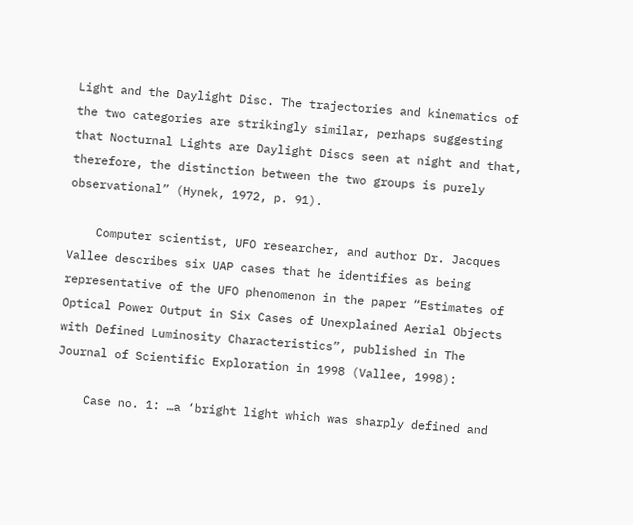Light and the Daylight Disc. The trajectories and kinematics of the two categories are strikingly similar, perhaps suggesting that Nocturnal Lights are Daylight Discs seen at night and that, therefore, the distinction between the two groups is purely observational” (Hynek, 1972, p. 91).

    Computer scientist, UFO researcher, and author Dr. Jacques Vallee describes six UAP cases that he identifies as being representative of the UFO phenomenon in the paper “Estimates of Optical Power Output in Six Cases of Unexplained Aerial Objects with Defined Luminosity Characteristics”, published in The Journal of Scientific Exploration in 1998 (Vallee, 1998):

    Case no. 1: …a ‘bright light which was sharply defined and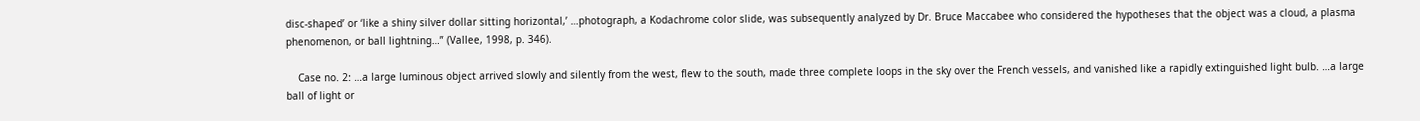disc-shaped’ or ‘like a shiny silver dollar sitting horizontal,’ …photograph, a Kodachrome color slide, was subsequently analyzed by Dr. Bruce Maccabee who considered the hypotheses that the object was a cloud, a plasma phenomenon, or ball lightning…” (Vallee, 1998, p. 346).

    Case no. 2: …a large luminous object arrived slowly and silently from the west, flew to the south, made three complete loops in the sky over the French vessels, and vanished like a rapidly extinguished light bulb. …a large ball of light or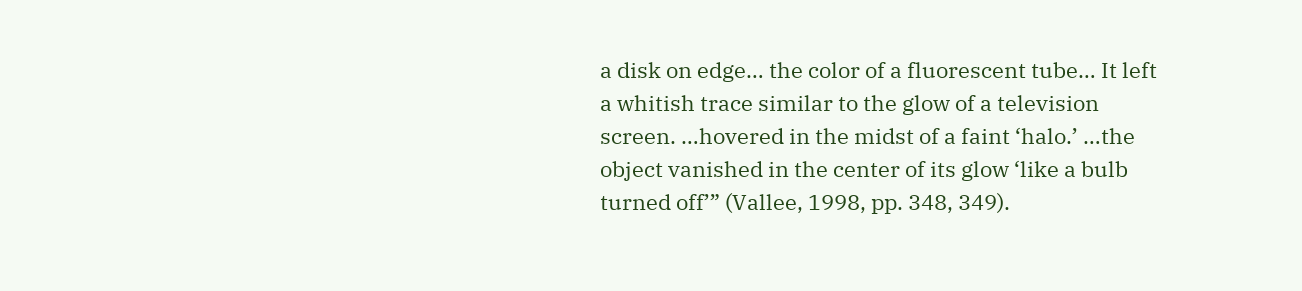a disk on edge… the color of a fluorescent tube… It left a whitish trace similar to the glow of a television screen. …hovered in the midst of a faint ‘halo.’ …the object vanished in the center of its glow ‘like a bulb turned off’” (Vallee, 1998, pp. 348, 349).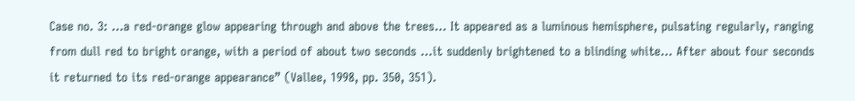Case no. 3: …a red-orange glow appearing through and above the trees… It appeared as a luminous hemisphere, pulsating regularly, ranging from dull red to bright orange, with a period of about two seconds …it suddenly brightened to a blinding white… After about four seconds it returned to its red-orange appearance” (Vallee, 1998, pp. 350, 351).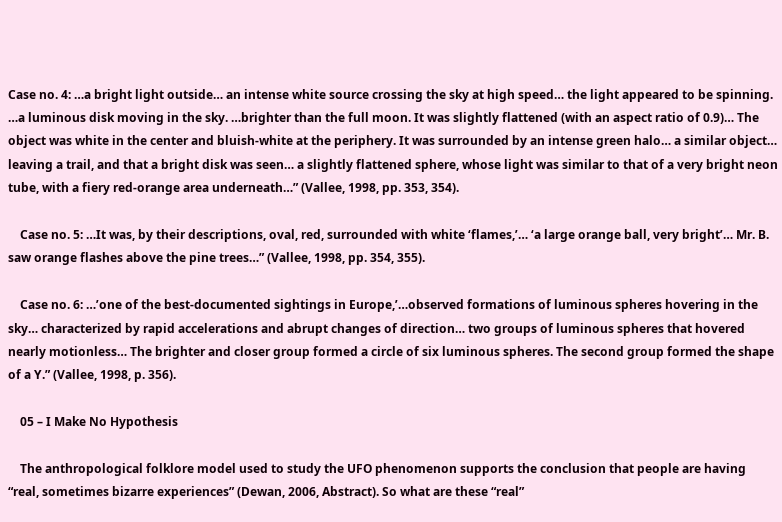Case no. 4: …a bright light outside… an intense white source crossing the sky at high speed… the light appeared to be spinning. …a luminous disk moving in the sky. …brighter than the full moon. It was slightly flattened (with an aspect ratio of 0.9)… The object was white in the center and bluish-white at the periphery. It was surrounded by an intense green halo… a similar object… leaving a trail, and that a bright disk was seen… a slightly flattened sphere, whose light was similar to that of a very bright neon tube, with a fiery red-orange area underneath…” (Vallee, 1998, pp. 353, 354).

    Case no. 5: …It was, by their descriptions, oval, red, surrounded with white ‘flames,’… ‘a large orange ball, very bright’… Mr. B. saw orange flashes above the pine trees…” (Vallee, 1998, pp. 354, 355).

    Case no. 6: …’one of the best-documented sightings in Europe,’…observed formations of luminous spheres hovering in the sky… characterized by rapid accelerations and abrupt changes of direction… two groups of luminous spheres that hovered nearly motionless… The brighter and closer group formed a circle of six luminous spheres. The second group formed the shape of a Y.” (Vallee, 1998, p. 356).

    05 – I Make No Hypothesis

    The anthropological folklore model used to study the UFO phenomenon supports the conclusion that people are having “real, sometimes bizarre experiences” (Dewan, 2006, Abstract). So what are these “real”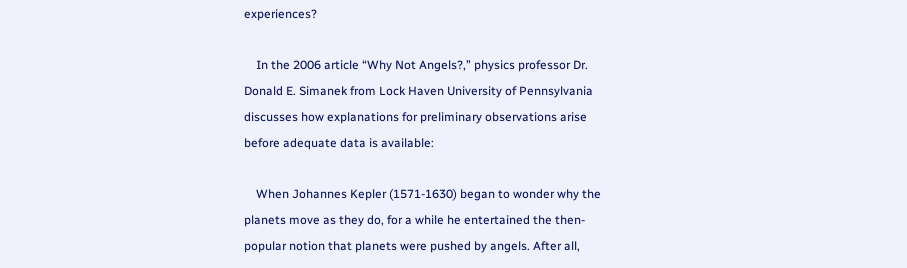experiences?

    In the 2006 article “Why Not Angels?,” physics professor Dr. Donald E. Simanek from Lock Haven University of Pennsylvania discusses how explanations for preliminary observations arise before adequate data is available:

    When Johannes Kepler (1571-1630) began to wonder why the planets move as they do, for a while he entertained the then-popular notion that planets were pushed by angels. After all,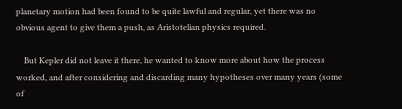planetary motion had been found to be quite lawful and regular, yet there was no obvious agent to give them a push, as Aristotelian physics required.

    But Kepler did not leave it there, he wanted to know more about how the process worked, and after considering and discarding many hypotheses over many years (some of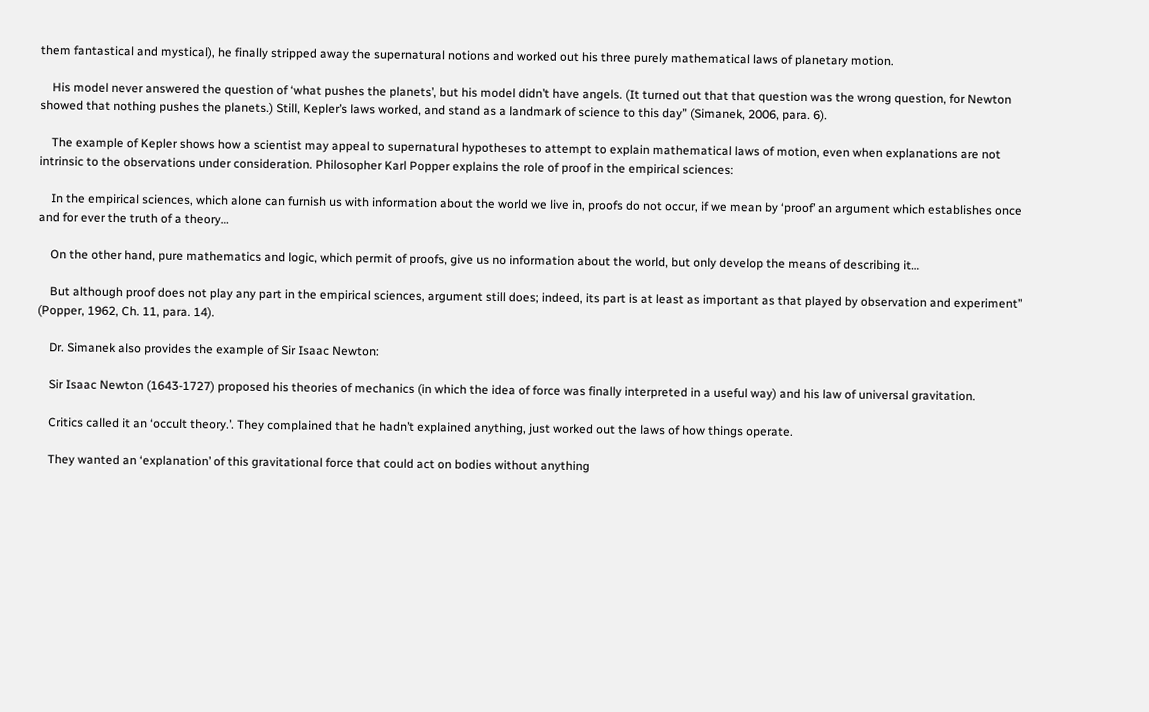them fantastical and mystical), he finally stripped away the supernatural notions and worked out his three purely mathematical laws of planetary motion.

    His model never answered the question of ‘what pushes the planets’, but his model didn’t have angels. (It turned out that that question was the wrong question, for Newton showed that nothing pushes the planets.) Still, Kepler’s laws worked, and stand as a landmark of science to this day” (Simanek, 2006, para. 6).

    The example of Kepler shows how a scientist may appeal to supernatural hypotheses to attempt to explain mathematical laws of motion, even when explanations are not intrinsic to the observations under consideration. Philosopher Karl Popper explains the role of proof in the empirical sciences:

    In the empirical sciences, which alone can furnish us with information about the world we live in, proofs do not occur, if we mean by ‘proof’ an argument which establishes once and for ever the truth of a theory…

    On the other hand, pure mathematics and logic, which permit of proofs, give us no information about the world, but only develop the means of describing it…

    But although proof does not play any part in the empirical sciences, argument still does; indeed, its part is at least as important as that played by observation and experiment” (Popper, 1962, Ch. 11, para. 14).

    Dr. Simanek also provides the example of Sir Isaac Newton:

    Sir Isaac Newton (1643-1727) proposed his theories of mechanics (in which the idea of force was finally interpreted in a useful way) and his law of universal gravitation.

    Critics called it an ‘occult theory.’. They complained that he hadn’t explained anything, just worked out the laws of how things operate.

    They wanted an ‘explanation’ of this gravitational force that could act on bodies without anything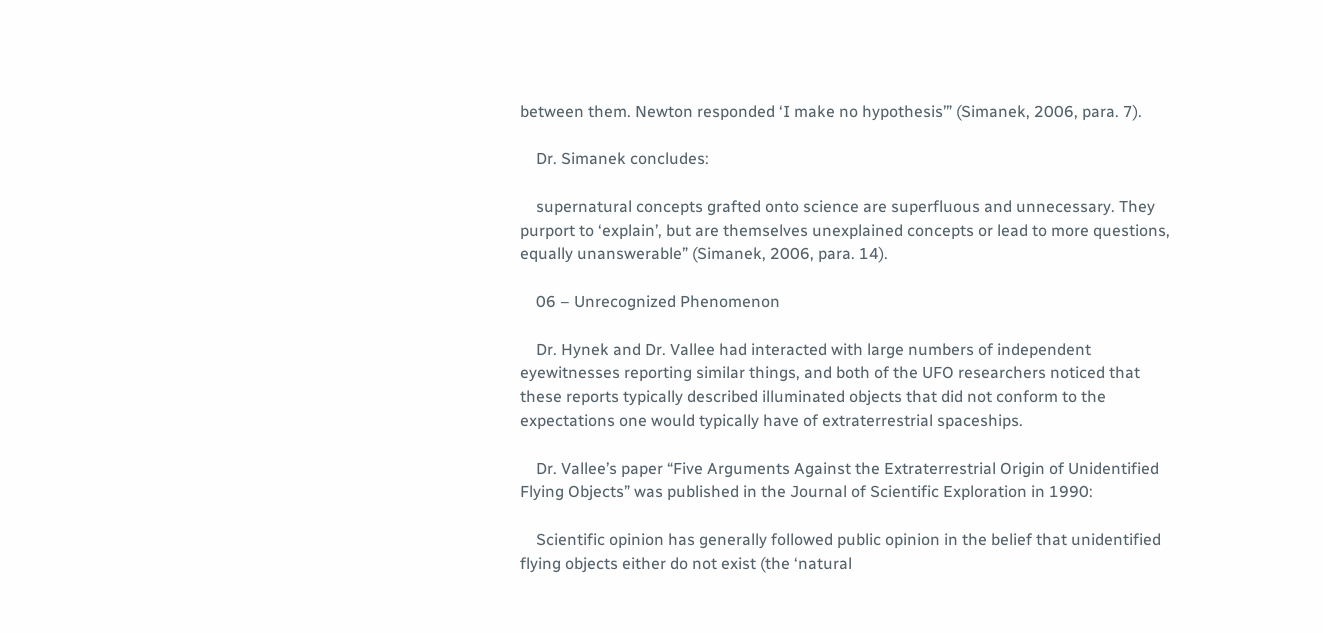between them. Newton responded ‘I make no hypothesis’” (Simanek, 2006, para. 7).

    Dr. Simanek concludes:

    supernatural concepts grafted onto science are superfluous and unnecessary. They purport to ‘explain’, but are themselves unexplained concepts or lead to more questions, equally unanswerable” (Simanek, 2006, para. 14).

    06 – Unrecognized Phenomenon

    Dr. Hynek and Dr. Vallee had interacted with large numbers of independent eyewitnesses reporting similar things, and both of the UFO researchers noticed that these reports typically described illuminated objects that did not conform to the expectations one would typically have of extraterrestrial spaceships.

    Dr. Vallee’s paper “Five Arguments Against the Extraterrestrial Origin of Unidentified Flying Objects” was published in the Journal of Scientific Exploration in 1990:

    Scientific opinion has generally followed public opinion in the belief that unidentified flying objects either do not exist (the ‘natural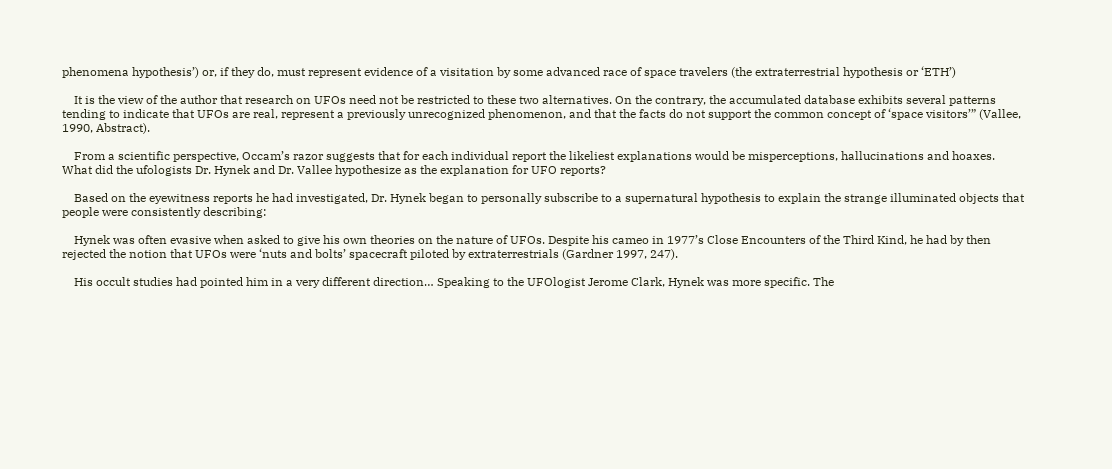phenomena hypothesis’) or, if they do, must represent evidence of a visitation by some advanced race of space travelers (the extraterrestrial hypothesis or ‘ETH’)

    It is the view of the author that research on UFOs need not be restricted to these two alternatives. On the contrary, the accumulated database exhibits several patterns tending to indicate that UFOs are real, represent a previously unrecognized phenomenon, and that the facts do not support the common concept of ‘space visitors’” (Vallee, 1990, Abstract).

    From a scientific perspective, Occam’s razor suggests that for each individual report the likeliest explanations would be misperceptions, hallucinations and hoaxes. What did the ufologists Dr. Hynek and Dr. Vallee hypothesize as the explanation for UFO reports?

    Based on the eyewitness reports he had investigated, Dr. Hynek began to personally subscribe to a supernatural hypothesis to explain the strange illuminated objects that people were consistently describing:

    Hynek was often evasive when asked to give his own theories on the nature of UFOs. Despite his cameo in 1977’s Close Encounters of the Third Kind, he had by then rejected the notion that UFOs were ‘nuts and bolts’ spacecraft piloted by extraterrestrials (Gardner 1997, 247).

    His occult studies had pointed him in a very different direction… Speaking to the UFOlogist Jerome Clark, Hynek was more specific. The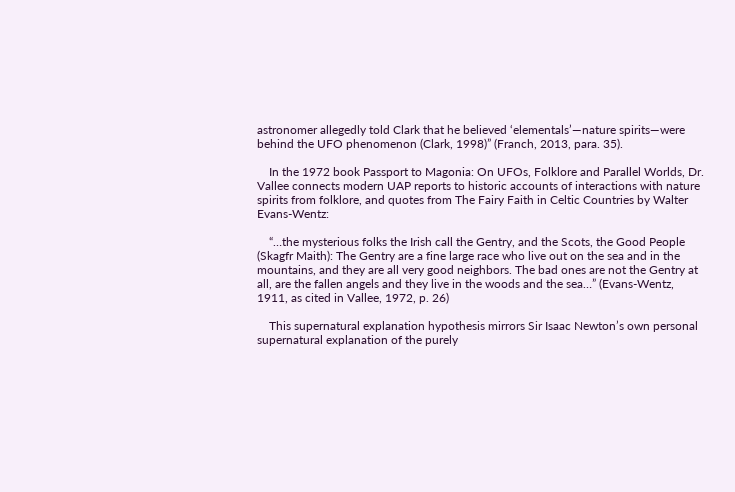astronomer allegedly told Clark that he believed ‘elementals’—nature spirits—were behind the UFO phenomenon (Clark, 1998)” (Franch, 2013, para. 35).

    In the 1972 book Passport to Magonia: On UFOs, Folklore and Parallel Worlds, Dr. Vallee connects modern UAP reports to historic accounts of interactions with nature spirits from folklore, and quotes from The Fairy Faith in Celtic Countries by Walter Evans-Wentz:

    “…the mysterious folks the Irish call the Gentry, and the Scots, the Good People (Skagfr Maith): The Gentry are a fine large race who live out on the sea and in the mountains, and they are all very good neighbors. The bad ones are not the Gentry at all, are the fallen angels and they live in the woods and the sea…” (Evans-Wentz, 1911, as cited in Vallee, 1972, p. 26)

    This supernatural explanation hypothesis mirrors Sir Isaac Newton’s own personal supernatural explanation of the purely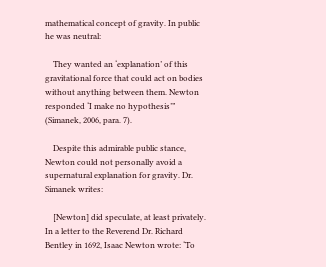mathematical concept of gravity. In public he was neutral:

    They wanted an ‘explanation’ of this gravitational force that could act on bodies without anything between them. Newton responded ‘I make no hypothesis’” (Simanek, 2006, para. 7).

    Despite this admirable public stance, Newton could not personally avoid a supernatural explanation for gravity. Dr. Simanek writes:

    [Newton] did speculate, at least privately. In a letter to the Reverend Dr. Richard Bentley in 1692, Isaac Newton wrote: ‘To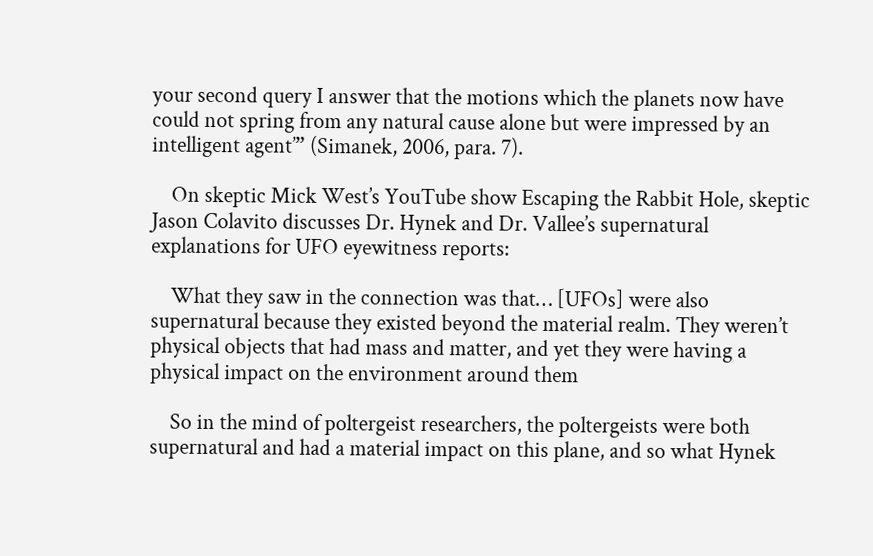your second query I answer that the motions which the planets now have could not spring from any natural cause alone but were impressed by an intelligent agent’” (Simanek, 2006, para. 7).

    On skeptic Mick West’s YouTube show Escaping the Rabbit Hole, skeptic Jason Colavito discusses Dr. Hynek and Dr. Vallee’s supernatural explanations for UFO eyewitness reports:

    What they saw in the connection was that… [UFOs] were also supernatural because they existed beyond the material realm. They weren’t physical objects that had mass and matter, and yet they were having a physical impact on the environment around them

    So in the mind of poltergeist researchers, the poltergeists were both supernatural and had a material impact on this plane, and so what Hynek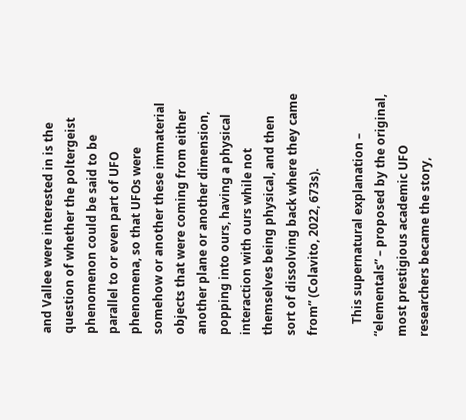and Vallee were interested in is the question of whether the poltergeist phenomenon could be said to be parallel to or even part of UFO phenomena, so that UFOs were somehow or another these immaterial objects that were coming from either another plane or another dimension, popping into ours, having a physical interaction with ours while not themselves being physical, and then sort of dissolving back where they came from” (Colavito, 2022, 673s).

    This supernatural explanation – “elementals” – proposed by the original, most prestigious academic UFO researchers became the story,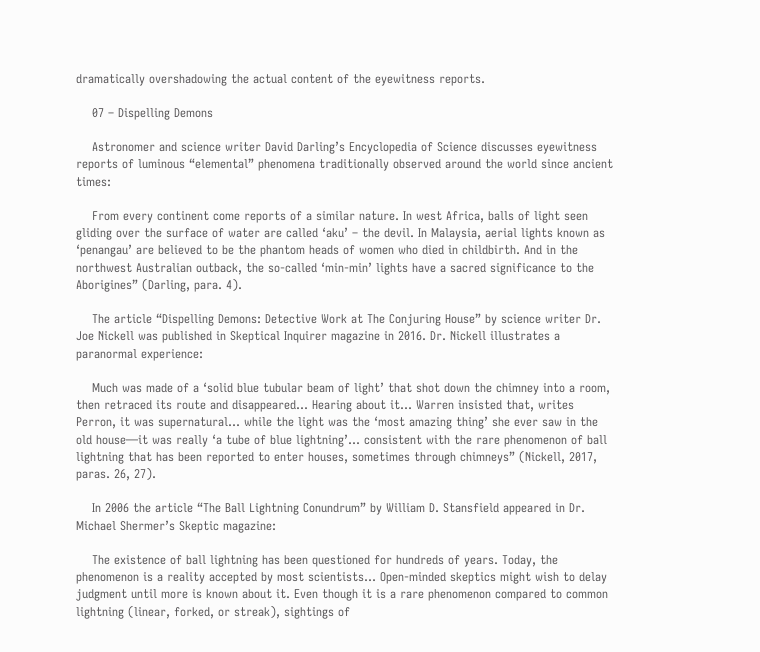dramatically overshadowing the actual content of the eyewitness reports.

    07 – Dispelling Demons

    Astronomer and science writer David Darling’s Encyclopedia of Science discusses eyewitness reports of luminous “elemental” phenomena traditionally observed around the world since ancient times:

    From every continent come reports of a similar nature. In west Africa, balls of light seen gliding over the surface of water are called ‘aku’ – the devil. In Malaysia, aerial lights known as ‘penangau’ are believed to be the phantom heads of women who died in childbirth. And in the northwest Australian outback, the so-called ‘min-min’ lights have a sacred significance to the Aborigines” (Darling, para. 4).

    The article “Dispelling Demons: Detective Work at The Conjuring House” by science writer Dr. Joe Nickell was published in Skeptical Inquirer magazine in 2016. Dr. Nickell illustrates a paranormal experience:

    Much was made of a ‘solid blue tubular beam of light’ that shot down the chimney into a room, then retraced its route and disappeared… Hearing about it… Warren insisted that, writes Perron, it was supernatural… while the light was the ‘most amazing thing’ she ever saw in the old house—it was really ‘a tube of blue lightning’… consistent with the rare phenomenon of ball lightning that has been reported to enter houses, sometimes through chimneys” (Nickell, 2017, paras. 26, 27).

    In 2006 the article “The Ball Lightning Conundrum” by William D. Stansfield appeared in Dr. Michael Shermer’s Skeptic magazine:

    The existence of ball lightning has been questioned for hundreds of years. Today, the phenomenon is a reality accepted by most scientists… Open-minded skeptics might wish to delay judgment until more is known about it. Even though it is a rare phenomenon compared to common lightning (linear, forked, or streak), sightings of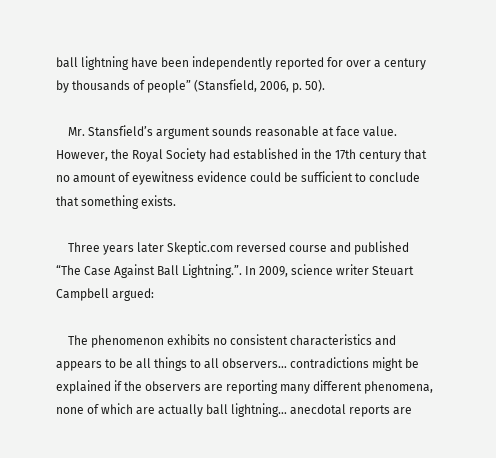ball lightning have been independently reported for over a century by thousands of people” (Stansfield, 2006, p. 50).

    Mr. Stansfield’s argument sounds reasonable at face value. However, the Royal Society had established in the 17th century that no amount of eyewitness evidence could be sufficient to conclude that something exists.

    Three years later Skeptic.com reversed course and published “The Case Against Ball Lightning.”. In 2009, science writer Steuart Campbell argued:

    The phenomenon exhibits no consistent characteristics and appears to be all things to all observers… contradictions might be explained if the observers are reporting many different phenomena, none of which are actually ball lightning… anecdotal reports are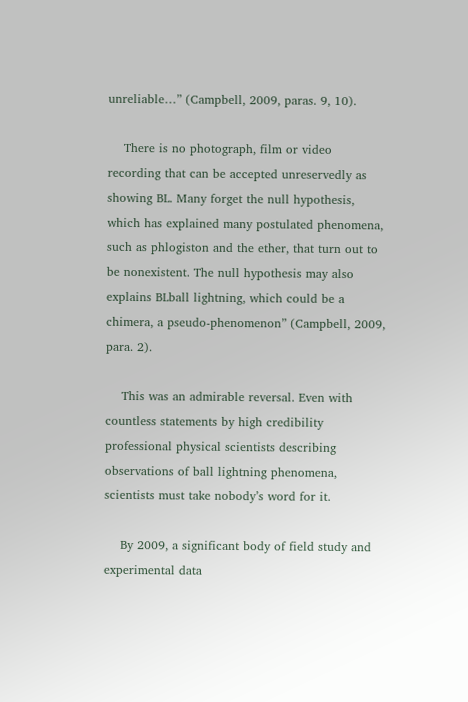unreliable…” (Campbell, 2009, paras. 9, 10).

    There is no photograph, film or video recording that can be accepted unreservedly as showing BL. Many forget the null hypothesis, which has explained many postulated phenomena, such as phlogiston and the ether, that turn out to be nonexistent. The null hypothesis may also explains BLball lightning, which could be a chimera, a pseudo-phenomenon” (Campbell, 2009, para. 2).

    This was an admirable reversal. Even with countless statements by high credibility professional physical scientists describing observations of ball lightning phenomena, scientists must take nobody’s word for it.

    By 2009, a significant body of field study and experimental data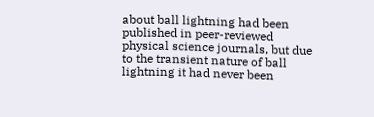about ball lightning had been published in peer-reviewed physical science journals, but due to the transient nature of ball lightning it had never been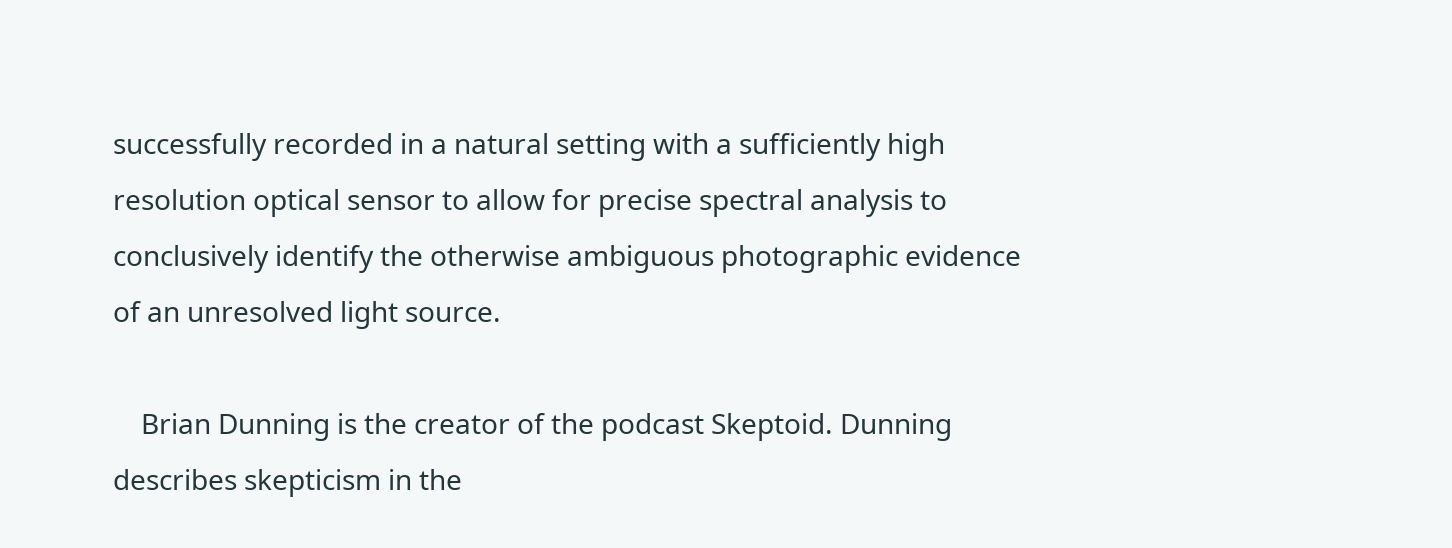successfully recorded in a natural setting with a sufficiently high resolution optical sensor to allow for precise spectral analysis to conclusively identify the otherwise ambiguous photographic evidence of an unresolved light source.

    Brian Dunning is the creator of the podcast Skeptoid. Dunning describes skepticism in the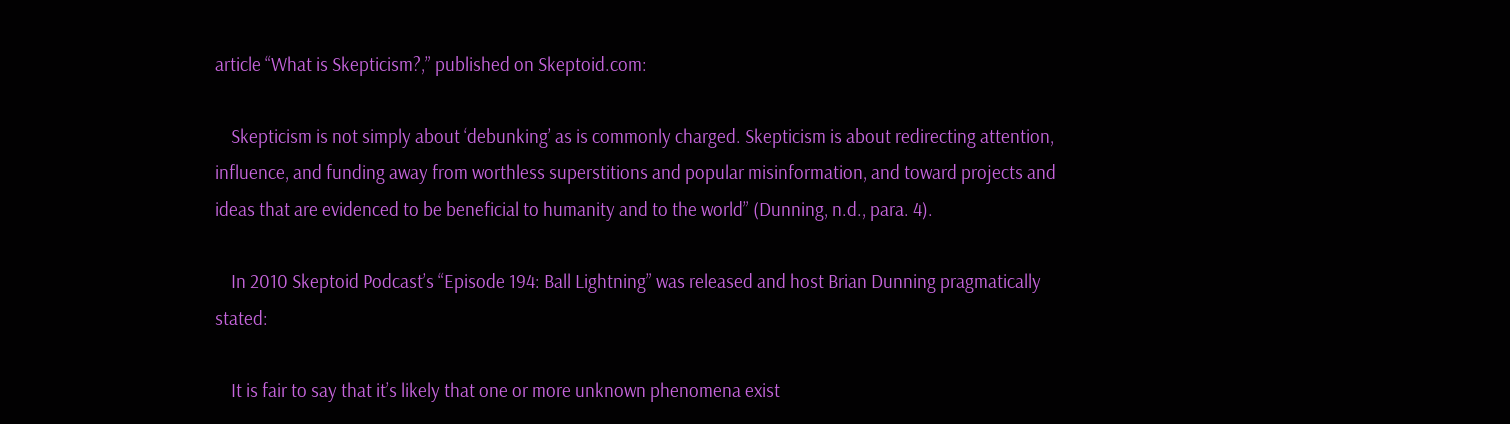article “What is Skepticism?,” published on Skeptoid.com:

    Skepticism is not simply about ‘debunking’ as is commonly charged. Skepticism is about redirecting attention, influence, and funding away from worthless superstitions and popular misinformation, and toward projects and ideas that are evidenced to be beneficial to humanity and to the world” (Dunning, n.d., para. 4).

    In 2010 Skeptoid Podcast’s “Episode 194: Ball Lightning” was released and host Brian Dunning pragmatically stated:

    It is fair to say that it’s likely that one or more unknown phenomena exist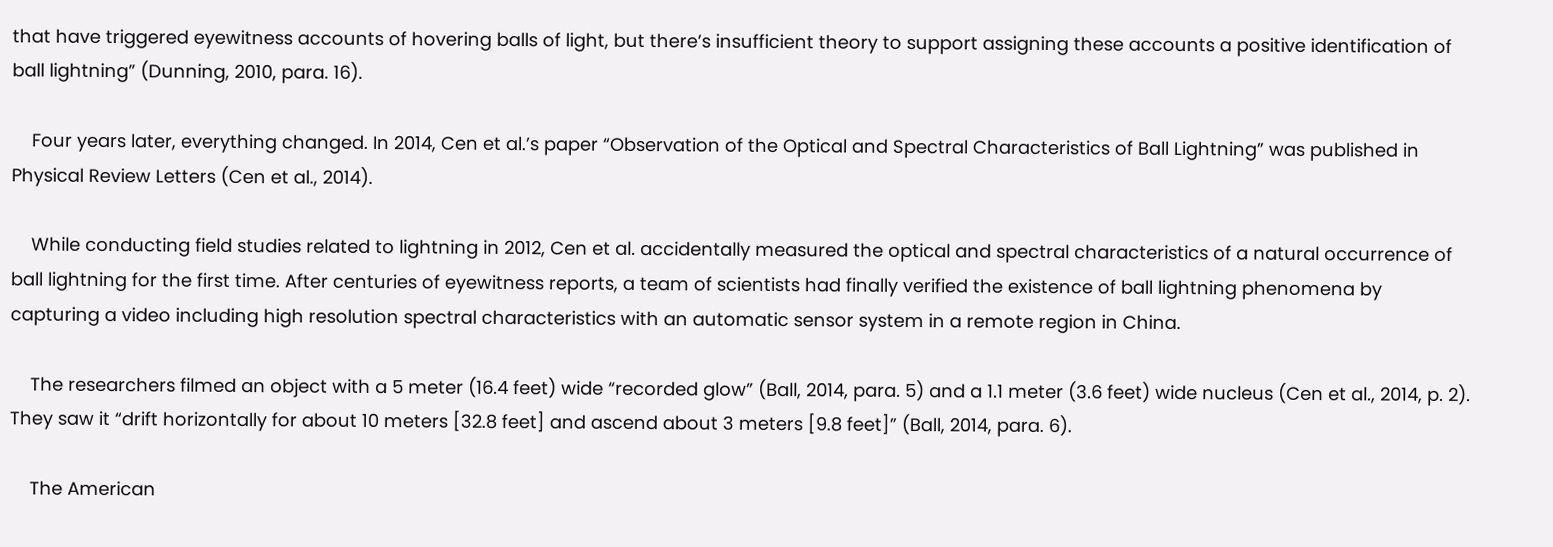that have triggered eyewitness accounts of hovering balls of light, but there’s insufficient theory to support assigning these accounts a positive identification of ball lightning” (Dunning, 2010, para. 16).

    Four years later, everything changed. In 2014, Cen et al.’s paper “Observation of the Optical and Spectral Characteristics of Ball Lightning” was published in Physical Review Letters (Cen et al., 2014).

    While conducting field studies related to lightning in 2012, Cen et al. accidentally measured the optical and spectral characteristics of a natural occurrence of ball lightning for the first time. After centuries of eyewitness reports, a team of scientists had finally verified the existence of ball lightning phenomena by capturing a video including high resolution spectral characteristics with an automatic sensor system in a remote region in China.

    The researchers filmed an object with a 5 meter (16.4 feet) wide “recorded glow” (Ball, 2014, para. 5) and a 1.1 meter (3.6 feet) wide nucleus (Cen et al., 2014, p. 2). They saw it “drift horizontally for about 10 meters [32.8 feet] and ascend about 3 meters [9.8 feet]” (Ball, 2014, para. 6).

    The American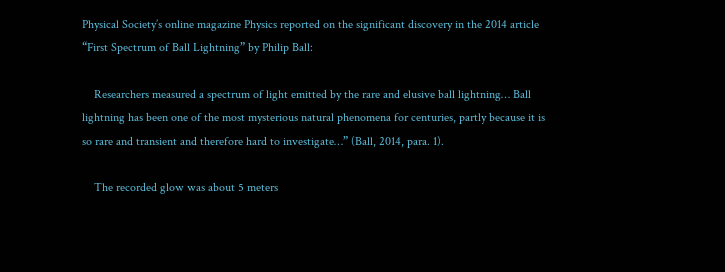Physical Society’s online magazine Physics reported on the significant discovery in the 2014 article “First Spectrum of Ball Lightning” by Philip Ball:

    Researchers measured a spectrum of light emitted by the rare and elusive ball lightning… Ball lightning has been one of the most mysterious natural phenomena for centuries, partly because it is so rare and transient and therefore hard to investigate…” (Ball, 2014, para. 1).

    The recorded glow was about 5 meters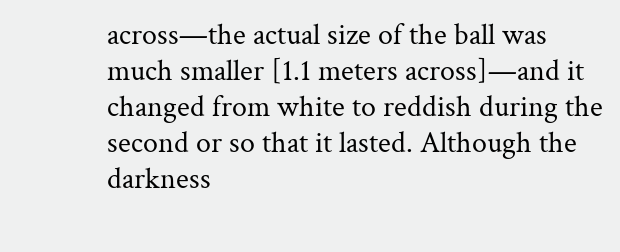across—the actual size of the ball was much smaller [1.1 meters across]—and it changed from white to reddish during the second or so that it lasted. Although the darkness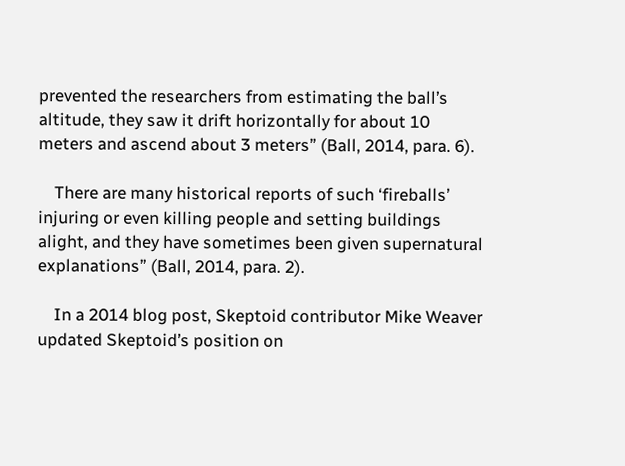prevented the researchers from estimating the ball’s altitude, they saw it drift horizontally for about 10 meters and ascend about 3 meters” (Ball, 2014, para. 6).

    There are many historical reports of such ‘fireballs’ injuring or even killing people and setting buildings alight, and they have sometimes been given supernatural explanations” (Ball, 2014, para. 2).

    In a 2014 blog post, Skeptoid contributor Mike Weaver updated Skeptoid’s position on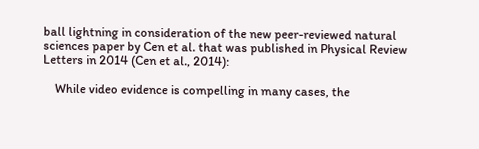ball lightning in consideration of the new peer-reviewed natural sciences paper by Cen et al. that was published in Physical Review Letters in 2014 (Cen et al., 2014):

    While video evidence is compelling in many cases, the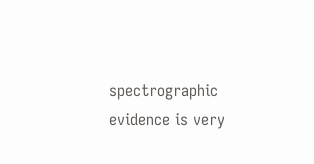spectrographic evidence is very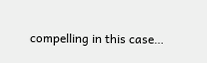compelling in this case…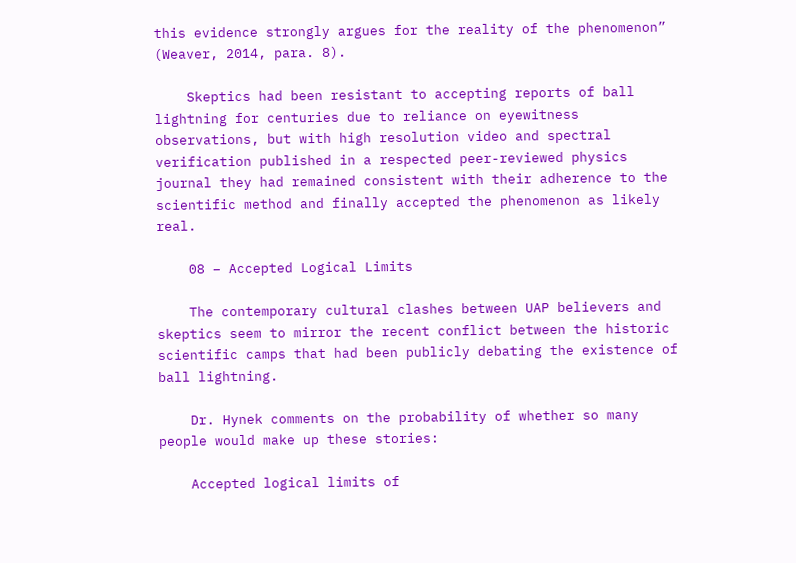this evidence strongly argues for the reality of the phenomenon” (Weaver, 2014, para. 8).

    Skeptics had been resistant to accepting reports of ball lightning for centuries due to reliance on eyewitness observations, but with high resolution video and spectral verification published in a respected peer-reviewed physics journal they had remained consistent with their adherence to the scientific method and finally accepted the phenomenon as likely real.

    08 – Accepted Logical Limits

    The contemporary cultural clashes between UAP believers and skeptics seem to mirror the recent conflict between the historic scientific camps that had been publicly debating the existence of ball lightning.

    Dr. Hynek comments on the probability of whether so many people would make up these stories:

    Accepted logical limits of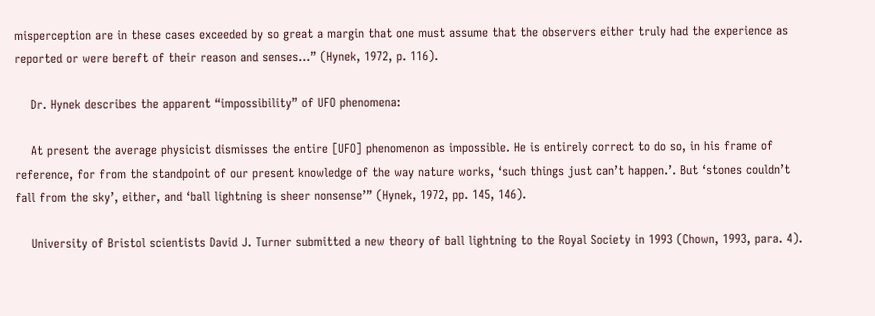misperception are in these cases exceeded by so great a margin that one must assume that the observers either truly had the experience as reported or were bereft of their reason and senses…” (Hynek, 1972, p. 116).

    Dr. Hynek describes the apparent “impossibility” of UFO phenomena:

    At present the average physicist dismisses the entire [UFO] phenomenon as impossible. He is entirely correct to do so, in his frame of reference, for from the standpoint of our present knowledge of the way nature works, ‘such things just can’t happen.’. But ‘stones couldn’t fall from the sky’, either, and ‘ball lightning is sheer nonsense’” (Hynek, 1972, pp. 145, 146).

    University of Bristol scientists David J. Turner submitted a new theory of ball lightning to the Royal Society in 1993 (Chown, 1993, para. 4).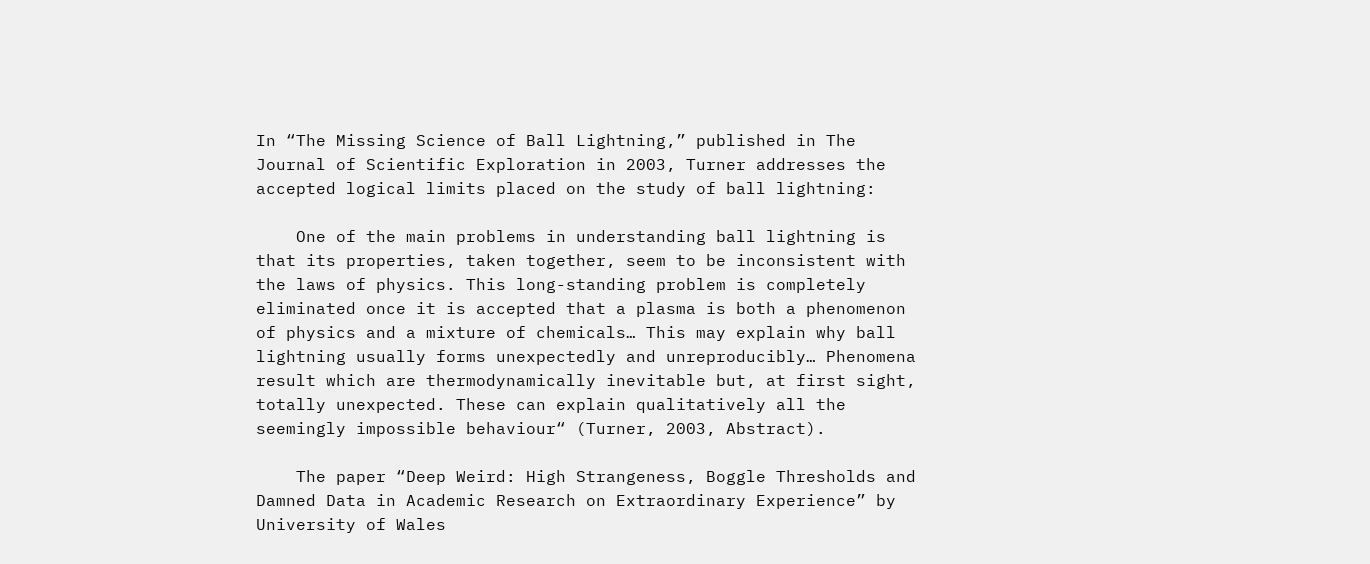In “The Missing Science of Ball Lightning,” published in The Journal of Scientific Exploration in 2003, Turner addresses the accepted logical limits placed on the study of ball lightning:

    One of the main problems in understanding ball lightning is that its properties, taken together, seem to be inconsistent with the laws of physics. This long-standing problem is completely eliminated once it is accepted that a plasma is both a phenomenon of physics and a mixture of chemicals… This may explain why ball lightning usually forms unexpectedly and unreproducibly… Phenomena result which are thermodynamically inevitable but, at first sight, totally unexpected. These can explain qualitatively all the seemingly impossible behaviour“ (Turner, 2003, Abstract).

    The paper “Deep Weird: High Strangeness, Boggle Thresholds and Damned Data in Academic Research on Extraordinary Experience” by University of Wales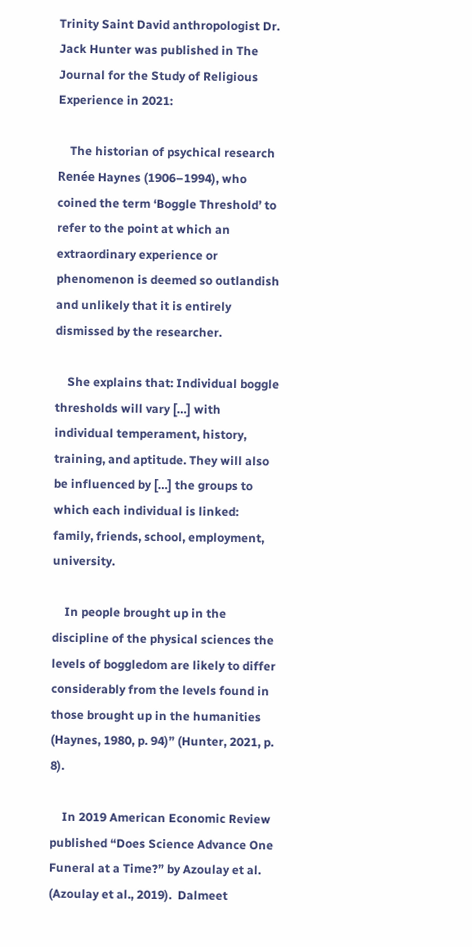Trinity Saint David anthropologist Dr. Jack Hunter was published in The Journal for the Study of Religious Experience in 2021:

    The historian of psychical research Renée Haynes (1906–1994), who coined the term ‘Boggle Threshold’ to refer to the point at which an extraordinary experience or phenomenon is deemed so outlandish and unlikely that it is entirely dismissed by the researcher.

    She explains that: Individual boggle thresholds will vary […] with individual temperament, history, training, and aptitude. They will also be influenced by […] the groups to which each individual is linked: family, friends, school, employment, university.

    In people brought up in the discipline of the physical sciences the levels of boggledom are likely to differ considerably from the levels found in those brought up in the humanities (Haynes, 1980, p. 94)” (Hunter, 2021, p. 8).

    In 2019 American Economic Review published “Does Science Advance One Funeral at a Time?” by Azoulay et al. (Azoulay et al., 2019).  Dalmeet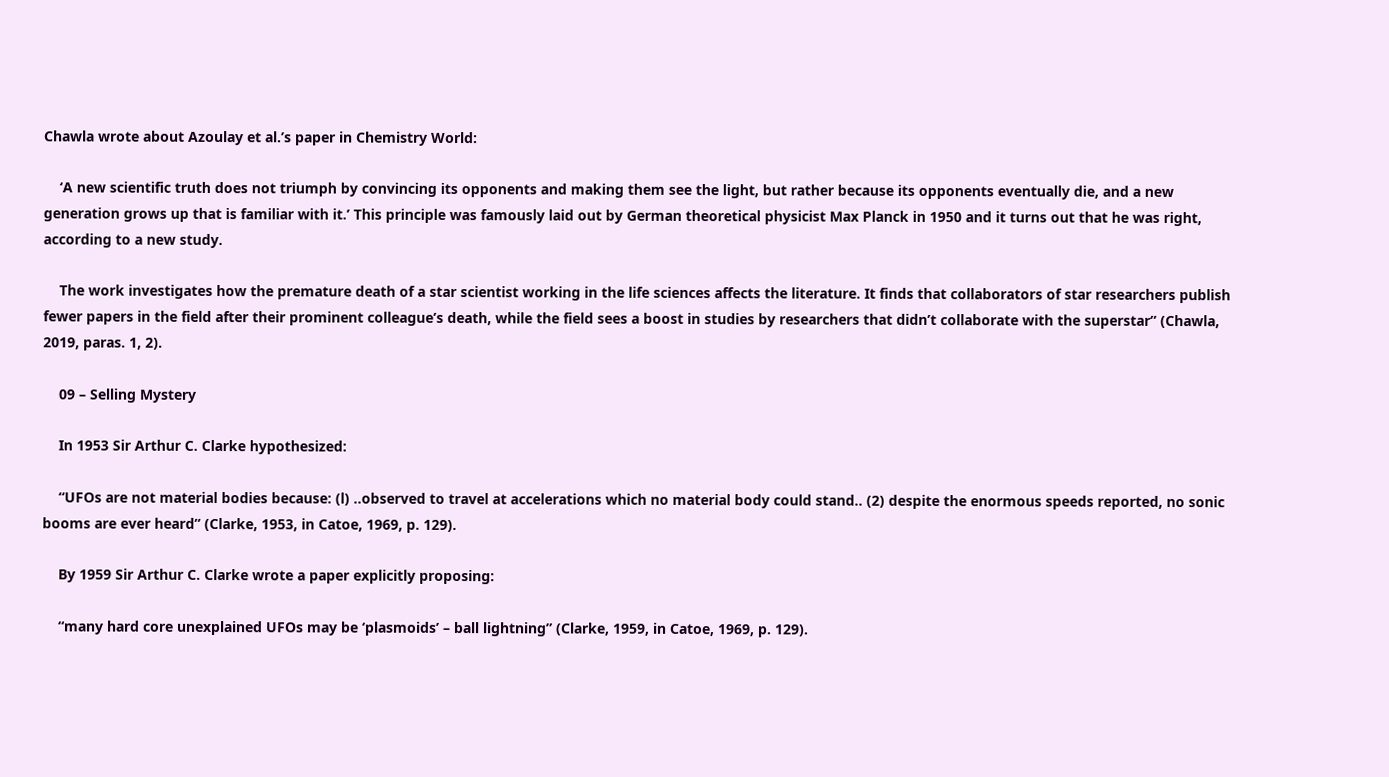Chawla wrote about Azoulay et al.’s paper in Chemistry World:

    ‘A new scientific truth does not triumph by convincing its opponents and making them see the light, but rather because its opponents eventually die, and a new generation grows up that is familiar with it.’ This principle was famously laid out by German theoretical physicist Max Planck in 1950 and it turns out that he was right, according to a new study.

    The work investigates how the premature death of a star scientist working in the life sciences affects the literature. It finds that collaborators of star researchers publish fewer papers in the field after their prominent colleague’s death, while the field sees a boost in studies by researchers that didn’t collaborate with the superstar” (Chawla, 2019, paras. 1, 2).

    09 – Selling Mystery

    In 1953 Sir Arthur C. Clarke hypothesized:

    “UFOs are not material bodies because: (l) ..observed to travel at accelerations which no material body could stand.. (2) despite the enormous speeds reported, no sonic booms are ever heard” (Clarke, 1953, in Catoe, 1969, p. 129).

    By 1959 Sir Arthur C. Clarke wrote a paper explicitly proposing:

    “many hard core unexplained UFOs may be ‘plasmoids’ – ball lightning” (Clarke, 1959, in Catoe, 1969, p. 129).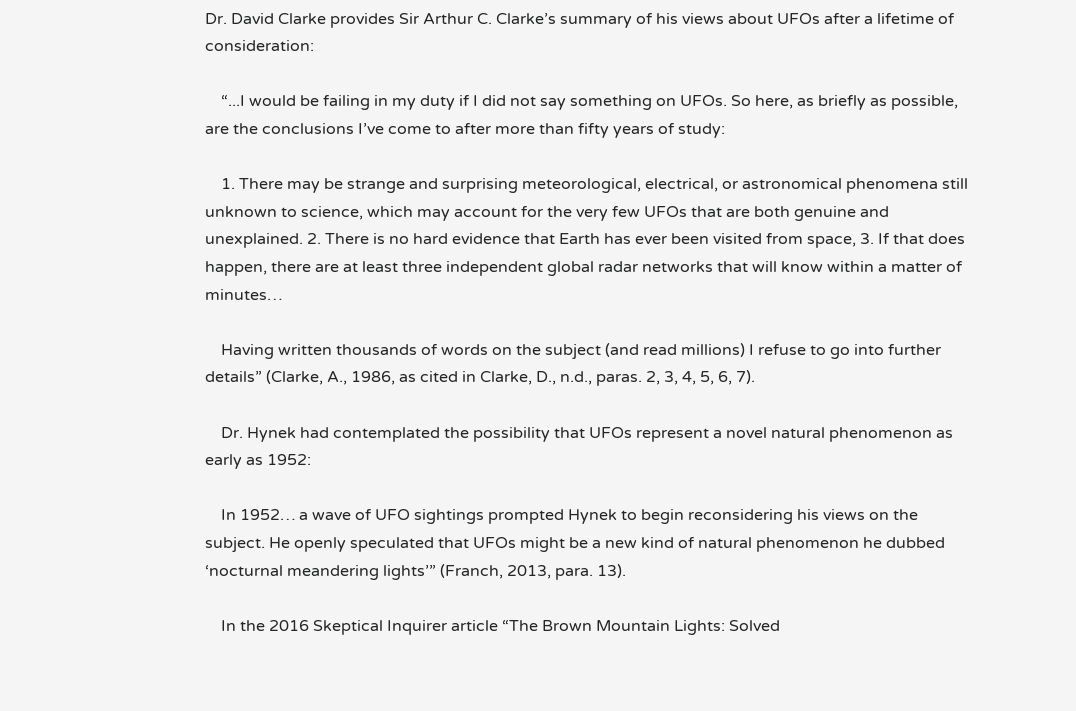Dr. David Clarke provides Sir Arthur C. Clarke’s summary of his views about UFOs after a lifetime of consideration:

    “...I would be failing in my duty if I did not say something on UFOs. So here, as briefly as possible, are the conclusions I’ve come to after more than fifty years of study:

    1. There may be strange and surprising meteorological, electrical, or astronomical phenomena still unknown to science, which may account for the very few UFOs that are both genuine and unexplained. 2. There is no hard evidence that Earth has ever been visited from space, 3. If that does happen, there are at least three independent global radar networks that will know within a matter of minutes…

    Having written thousands of words on the subject (and read millions) I refuse to go into further details” (Clarke, A., 1986, as cited in Clarke, D., n.d., paras. 2, 3, 4, 5, 6, 7).

    Dr. Hynek had contemplated the possibility that UFOs represent a novel natural phenomenon as early as 1952:

    In 1952… a wave of UFO sightings prompted Hynek to begin reconsidering his views on the subject. He openly speculated that UFOs might be a new kind of natural phenomenon he dubbed ‘nocturnal meandering lights’” (Franch, 2013, para. 13).

    In the 2016 Skeptical Inquirer article “The Brown Mountain Lights: Solved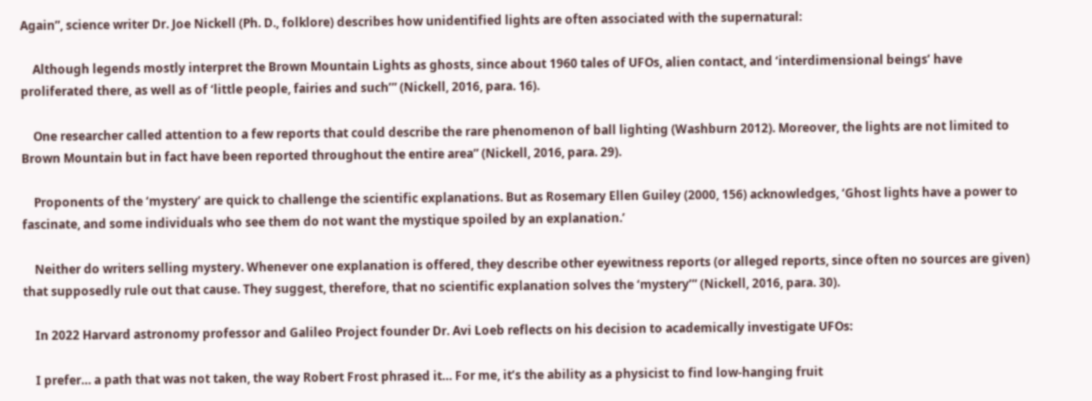Again”, science writer Dr. Joe Nickell (Ph. D., folklore) describes how unidentified lights are often associated with the supernatural:

    Although legends mostly interpret the Brown Mountain Lights as ghosts, since about 1960 tales of UFOs, alien contact, and ‘interdimensional beings’ have proliferated there, as well as of ‘little people, fairies and such’” (Nickell, 2016, para. 16).

    One researcher called attention to a few reports that could describe the rare phenomenon of ball lighting (Washburn 2012). Moreover, the lights are not limited to Brown Mountain but in fact have been reported throughout the entire area” (Nickell, 2016, para. 29).

    Proponents of the ‘mystery’ are quick to challenge the scientific explanations. But as Rosemary Ellen Guiley (2000, 156) acknowledges, ‘Ghost lights have a power to fascinate, and some individuals who see them do not want the mystique spoiled by an explanation.’

    Neither do writers selling mystery. Whenever one explanation is offered, they describe other eyewitness reports (or alleged reports, since often no sources are given) that supposedly rule out that cause. They suggest, therefore, that no scientific explanation solves the ‘mystery’” (Nickell, 2016, para. 30).

    In 2022 Harvard astronomy professor and Galileo Project founder Dr. Avi Loeb reflects on his decision to academically investigate UFOs:

    I prefer… a path that was not taken, the way Robert Frost phrased it… For me, it’s the ability as a physicist to find low-hanging fruit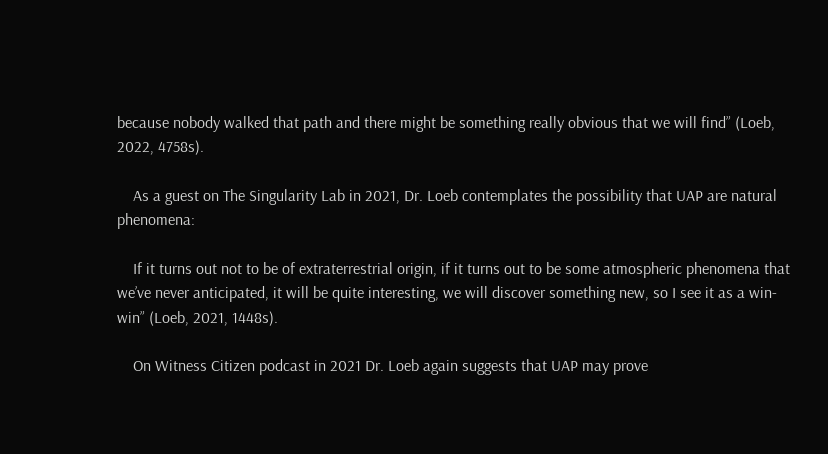because nobody walked that path and there might be something really obvious that we will find” (Loeb, 2022, 4758s).

    As a guest on The Singularity Lab in 2021, Dr. Loeb contemplates the possibility that UAP are natural phenomena:

    If it turns out not to be of extraterrestrial origin, if it turns out to be some atmospheric phenomena that we’ve never anticipated, it will be quite interesting, we will discover something new, so I see it as a win-win” (Loeb, 2021, 1448s).

    On Witness Citizen podcast in 2021 Dr. Loeb again suggests that UAP may prove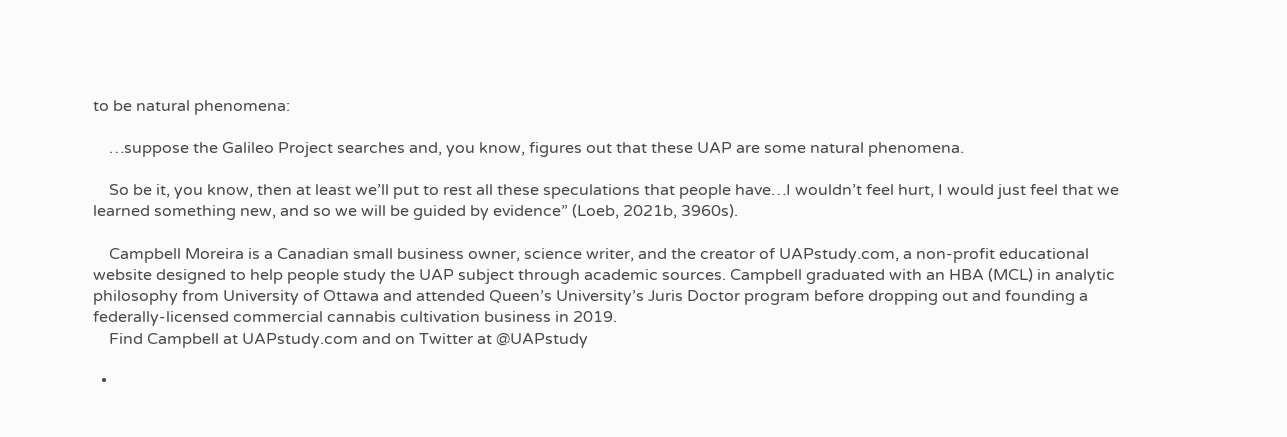to be natural phenomena:

    …suppose the Galileo Project searches and, you know, figures out that these UAP are some natural phenomena.

    So be it, you know, then at least we’ll put to rest all these speculations that people have…I wouldn’t feel hurt, I would just feel that we learned something new, and so we will be guided by evidence” (Loeb, 2021b, 3960s).

    Campbell Moreira is a Canadian small business owner, science writer, and the creator of UAPstudy.com, a non-profit educational website designed to help people study the UAP subject through academic sources. Campbell graduated with an HBA (MCL) in analytic philosophy from University of Ottawa and attended Queen’s University’s Juris Doctor program before dropping out and founding a federally-licensed commercial cannabis cultivation business in 2019.
    Find Campbell at UAPstudy.com and on Twitter at @UAPstudy

  •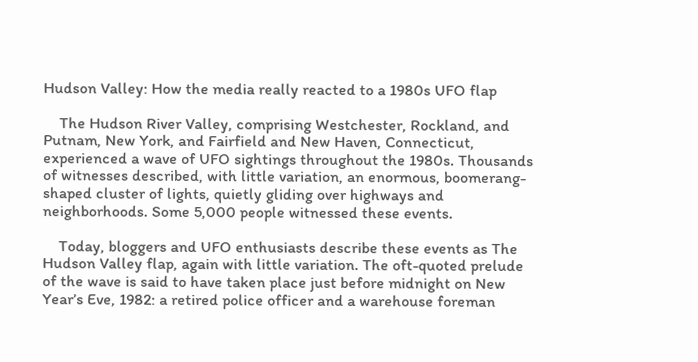Hudson Valley: How the media really reacted to a 1980s UFO flap

    The Hudson River Valley, comprising Westchester, Rockland, and Putnam, New York, and Fairfield and New Haven, Connecticut, experienced a wave of UFO sightings throughout the 1980s. Thousands of witnesses described, with little variation, an enormous, boomerang-shaped cluster of lights, quietly gliding over highways and neighborhoods. Some 5,000 people witnessed these events.

    Today, bloggers and UFO enthusiasts describe these events as The Hudson Valley flap, again with little variation. The oft-quoted prelude of the wave is said to have taken place just before midnight on New Year’s Eve, 1982: a retired police officer and a warehouse foreman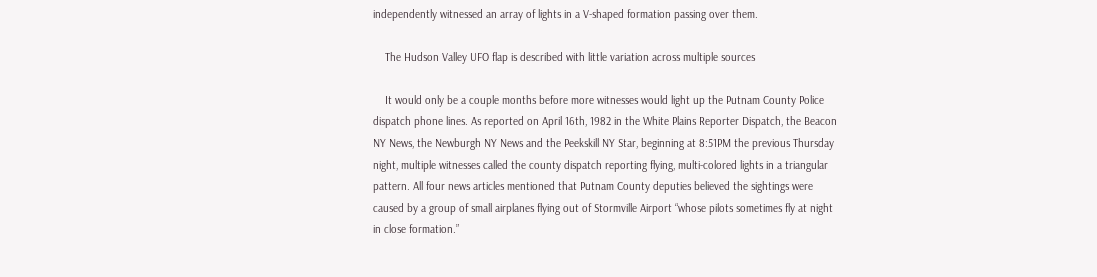independently witnessed an array of lights in a V-shaped formation passing over them.

    The Hudson Valley UFO flap is described with little variation across multiple sources

    It would only be a couple months before more witnesses would light up the Putnam County Police dispatch phone lines. As reported on April 16th, 1982 in the White Plains Reporter Dispatch, the Beacon NY News, the Newburgh NY News and the Peekskill NY Star, beginning at 8:51PM the previous Thursday night, multiple witnesses called the county dispatch reporting flying, multi-colored lights in a triangular pattern. All four news articles mentioned that Putnam County deputies believed the sightings were caused by a group of small airplanes flying out of Stormville Airport “whose pilots sometimes fly at night in close formation.”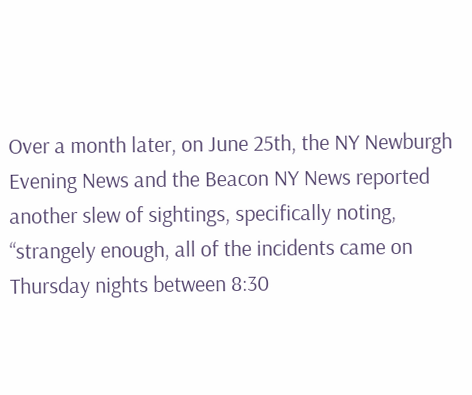Over a month later, on June 25th, the NY Newburgh Evening News and the Beacon NY News reported another slew of sightings, specifically noting, “strangely enough, all of the incidents came on Thursday nights between 8:30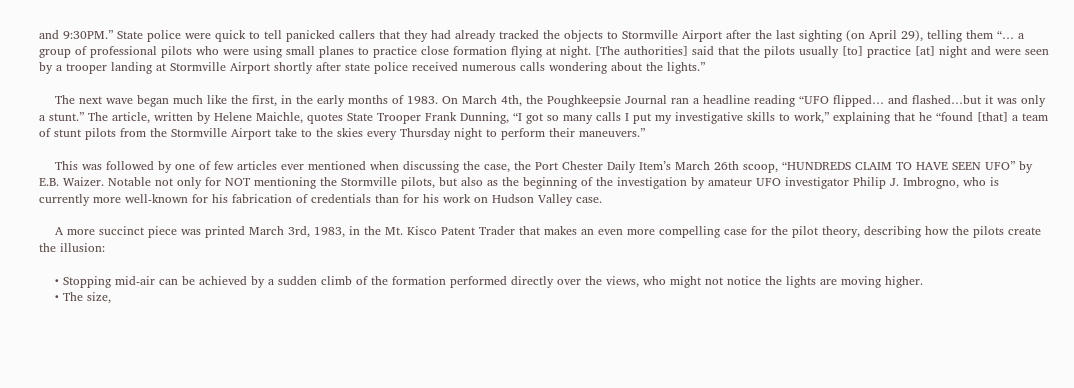and 9:30PM.” State police were quick to tell panicked callers that they had already tracked the objects to Stormville Airport after the last sighting (on April 29), telling them “… a group of professional pilots who were using small planes to practice close formation flying at night. [The authorities] said that the pilots usually [to] practice [at] night and were seen by a trooper landing at Stormville Airport shortly after state police received numerous calls wondering about the lights.”

    The next wave began much like the first, in the early months of 1983. On March 4th, the Poughkeepsie Journal ran a headline reading “UFO flipped… and flashed…but it was only a stunt.” The article, written by Helene Maichle, quotes State Trooper Frank Dunning, “I got so many calls I put my investigative skills to work,” explaining that he “found [that] a team of stunt pilots from the Stormville Airport take to the skies every Thursday night to perform their maneuvers.”

    This was followed by one of few articles ever mentioned when discussing the case, the Port Chester Daily Item’s March 26th scoop, “HUNDREDS CLAIM TO HAVE SEEN UFO” by E.B. Waizer. Notable not only for NOT mentioning the Stormville pilots, but also as the beginning of the investigation by amateur UFO investigator Philip J. Imbrogno, who is currently more well-known for his fabrication of credentials than for his work on Hudson Valley case.

    A more succinct piece was printed March 3rd, 1983, in the Mt. Kisco Patent Trader that makes an even more compelling case for the pilot theory, describing how the pilots create the illusion:

    • Stopping mid-air can be achieved by a sudden climb of the formation performed directly over the views, who might not notice the lights are moving higher.
    • The size,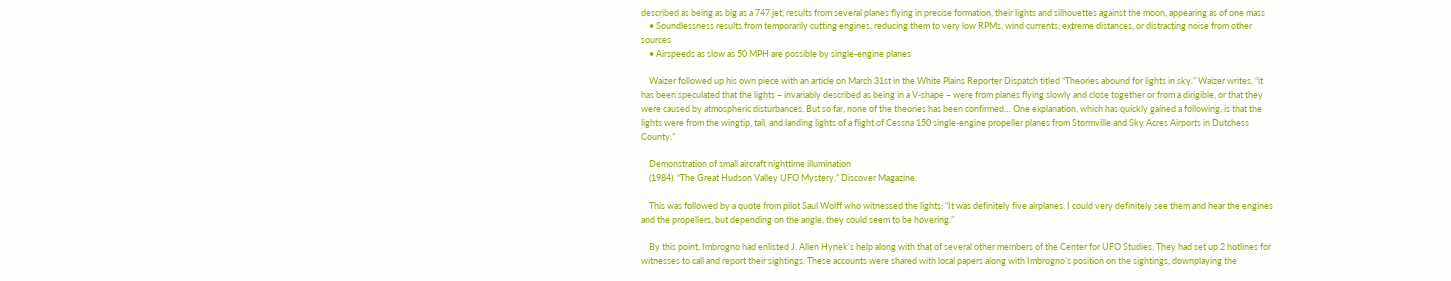described as being as big as a 747 jet, results from several planes flying in precise formation, their lights and silhouettes against the moon, appearing as of one mass
    • Soundlessness results from temporarily cutting engines, reducing them to very low RPMs, wind currents; extreme distances, or distracting noise from other sources
    • Airspeeds as slow as 50 MPH are possible by single-engine planes

    Waizer followed up his own piece with an article on March 31st in the White Plains Reporter Dispatch titled “Theories abound for lights in sky.” Waizer writes, “it has been speculated that the lights – invariably described as being in a V-shape – were from planes flying slowly and close together or from a dirigible, or that they were caused by atmospheric disturbances. But so far, none of the theories has been confirmed… One explanation, which has quickly gained a following, is that the lights were from the wingtip, tail, and landing lights of a flight of Cessna 150 single-engine propeller planes from Stormville and Sky Acres Airports in Dutchess County.”

    Demonstration of small aircraft nighttime illumination
    (1984). “The Great Hudson Valley UFO Mystery.” Discover Magazine.

    This was followed by a quote from pilot Saul Wolff who witnessed the lights: “It was definitely five airplanes. I could very definitely see them and hear the engines and the propellers, but depending on the angle, they could seem to be hovering.”

    By this point, Imbrogno had enlisted J. Allen Hynek’s help along with that of several other members of the Center for UFO Studies. They had set up 2 hotlines for witnesses to call and report their sightings. These accounts were shared with local papers along with Imbrogno’s position on the sightings, downplaying the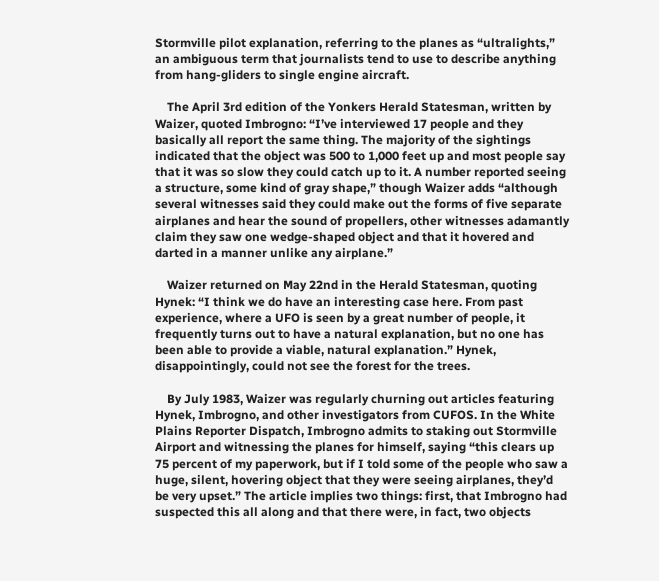Stormville pilot explanation, referring to the planes as “ultralights,” an ambiguous term that journalists tend to use to describe anything from hang-gliders to single engine aircraft.

    The April 3rd edition of the Yonkers Herald Statesman, written by Waizer, quoted Imbrogno: “I’ve interviewed 17 people and they basically all report the same thing. The majority of the sightings indicated that the object was 500 to 1,000 feet up and most people say that it was so slow they could catch up to it. A number reported seeing a structure, some kind of gray shape,” though Waizer adds “although several witnesses said they could make out the forms of five separate airplanes and hear the sound of propellers, other witnesses adamantly claim they saw one wedge-shaped object and that it hovered and darted in a manner unlike any airplane.”

    Waizer returned on May 22nd in the Herald Statesman, quoting Hynek: “I think we do have an interesting case here. From past experience, where a UFO is seen by a great number of people, it frequently turns out to have a natural explanation, but no one has been able to provide a viable, natural explanation.” Hynek, disappointingly, could not see the forest for the trees.

    By July 1983, Waizer was regularly churning out articles featuring Hynek, Imbrogno, and other investigators from CUFOS. In the White Plains Reporter Dispatch, Imbrogno admits to staking out Stormville Airport and witnessing the planes for himself, saying “this clears up 75 percent of my paperwork, but if I told some of the people who saw a huge, silent, hovering object that they were seeing airplanes, they’d be very upset.” The article implies two things: first, that Imbrogno had suspected this all along and that there were, in fact, two objects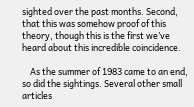sighted over the past months. Second, that this was somehow proof of this theory, though this is the first we’ve heard about this incredible coincidence.

    As the summer of 1983 came to an end, so did the sightings. Several other small articles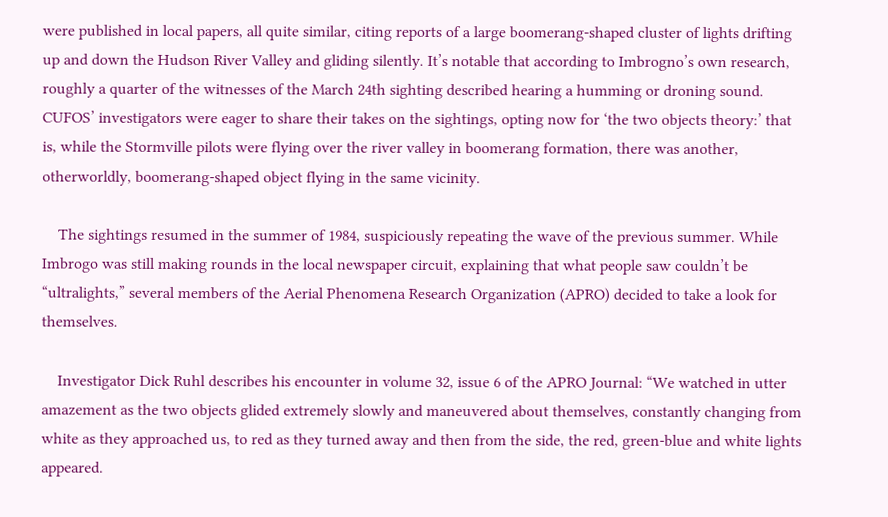were published in local papers, all quite similar, citing reports of a large boomerang-shaped cluster of lights drifting up and down the Hudson River Valley and gliding silently. It’s notable that according to Imbrogno’s own research, roughly a quarter of the witnesses of the March 24th sighting described hearing a humming or droning sound. CUFOS’ investigators were eager to share their takes on the sightings, opting now for ‘the two objects theory:’ that is, while the Stormville pilots were flying over the river valley in boomerang formation, there was another, otherworldly, boomerang-shaped object flying in the same vicinity.

    The sightings resumed in the summer of 1984, suspiciously repeating the wave of the previous summer. While Imbrogo was still making rounds in the local newspaper circuit, explaining that what people saw couldn’t be “ultralights,” several members of the Aerial Phenomena Research Organization (APRO) decided to take a look for themselves.

    Investigator Dick Ruhl describes his encounter in volume 32, issue 6 of the APRO Journal: “We watched in utter amazement as the two objects glided extremely slowly and maneuvered about themselves, constantly changing from white as they approached us, to red as they turned away and then from the side, the red, green-blue and white lights appeared.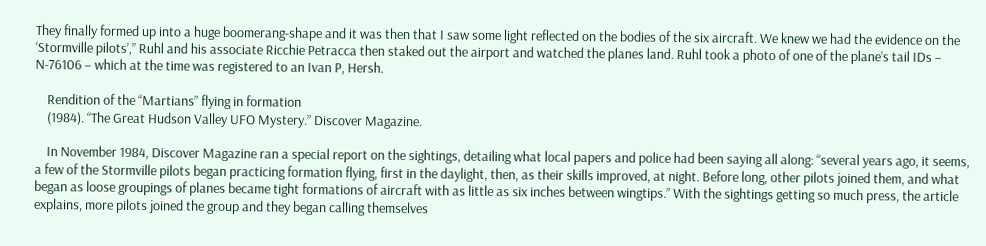They finally formed up into a huge boomerang-shape and it was then that I saw some light reflected on the bodies of the six aircraft. We knew we had the evidence on the ‘Stormville pilots’,” Ruhl and his associate Ricchie Petracca then staked out the airport and watched the planes land. Ruhl took a photo of one of the plane’s tail IDs – N-76106 – which at the time was registered to an Ivan P, Hersh.

    Rendition of the “Martians” flying in formation
    (1984). “The Great Hudson Valley UFO Mystery.” Discover Magazine.

    In November 1984, Discover Magazine ran a special report on the sightings, detailing what local papers and police had been saying all along: “several years ago, it seems, a few of the Stormville pilots began practicing formation flying, first in the daylight, then, as their skills improved, at night. Before long, other pilots joined them, and what began as loose groupings of planes became tight formations of aircraft with as little as six inches between wingtips.” With the sightings getting so much press, the article explains, more pilots joined the group and they began calling themselves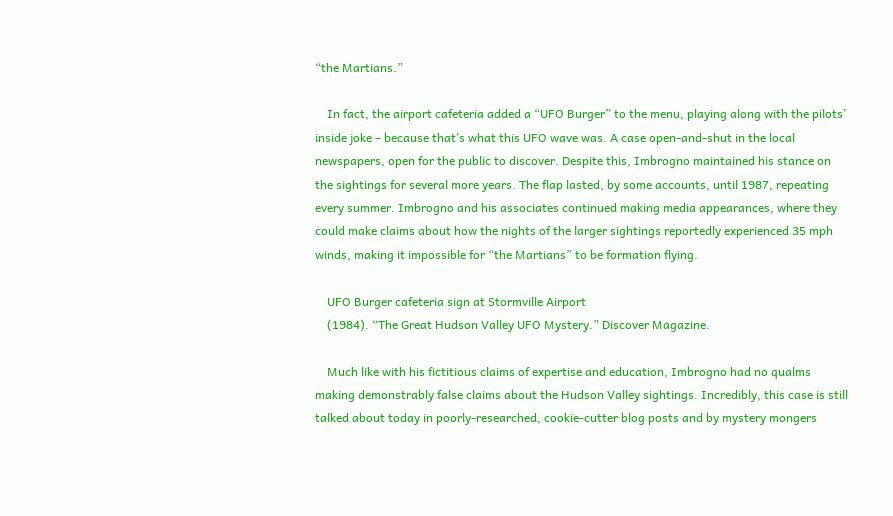“the Martians.”

    In fact, the airport cafeteria added a “UFO Burger” to the menu, playing along with the pilots’ inside joke – because that’s what this UFO wave was. A case open-and-shut in the local newspapers, open for the public to discover. Despite this, Imbrogno maintained his stance on the sightings for several more years. The flap lasted, by some accounts, until 1987, repeating every summer. Imbrogno and his associates continued making media appearances, where they could make claims about how the nights of the larger sightings reportedly experienced 35 mph winds, making it impossible for “the Martians” to be formation flying.

    UFO Burger cafeteria sign at Stormville Airport
    (1984). “The Great Hudson Valley UFO Mystery.” Discover Magazine.

    Much like with his fictitious claims of expertise and education, Imbrogno had no qualms making demonstrably false claims about the Hudson Valley sightings. Incredibly, this case is still talked about today in poorly-researched, cookie-cutter blog posts and by mystery mongers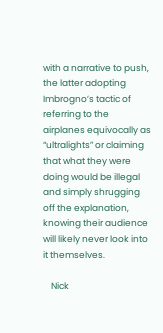with a narrative to push, the latter adopting Imbrogno’s tactic of referring to the airplanes equivocally as “ultralights” or claiming that what they were doing would be illegal and simply shrugging off the explanation, knowing their audience will likely never look into it themselves.

    Nick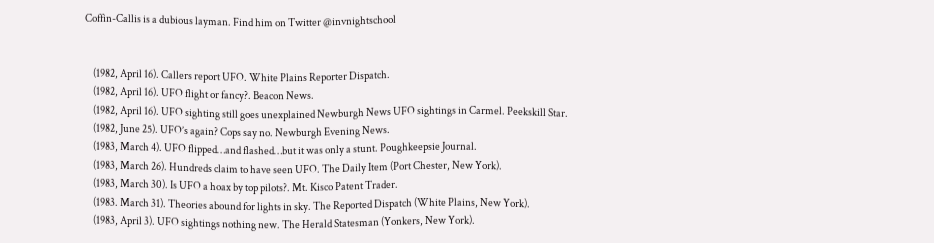Coffin-Callis is a dubious layman. Find him on Twitter @invnightschool


    (1982, April 16). Callers report UFO. White Plains Reporter Dispatch.
    (1982, April 16). UFO flight or fancy?. Beacon News.
    (1982, April 16). UFO sighting still goes unexplained Newburgh News UFO sightings in Carmel. Peekskill Star.
    (1982, June 25). UFO’s again? Cops say no. Newburgh Evening News.
    (1983, March 4). UFO flipped…and flashed…but it was only a stunt. Poughkeepsie Journal.
    (1983, March 26). Hundreds claim to have seen UFO. The Daily Item (Port Chester, New York).
    (1983, March 30). Is UFO a hoax by top pilots?. Mt. Kisco Patent Trader.
    (1983. March 31). Theories abound for lights in sky. The Reported Dispatch (White Plains, New York).
    (1983, April 3). UFO sightings nothing new. The Herald Statesman (Yonkers, New York).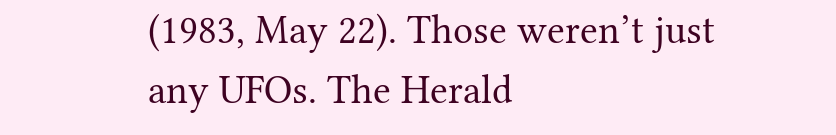(1983, May 22). Those weren’t just any UFOs. The Herald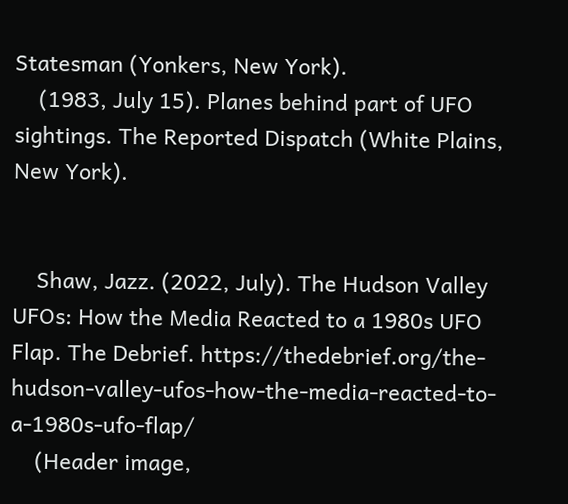Statesman (Yonkers, New York).
    (1983, July 15). Planes behind part of UFO sightings. The Reported Dispatch (White Plains, New York).


    Shaw, Jazz. (2022, July). The Hudson Valley UFOs: How the Media Reacted to a 1980s UFO Flap. The Debrief. https://thedebrief.org/the-hudson-valley-ufos-how-the-media-reacted-to-a-1980s-ufo-flap/
    (Header image,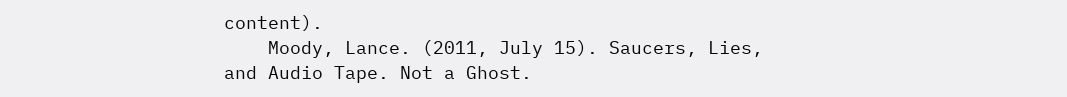content).
    Moody, Lance. (2011, July 15). Saucers, Lies, and Audio Tape. Not a Ghost.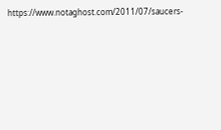https://www.notaghost.com/2011/07/saucers-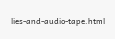lies-and-audio-tape.html